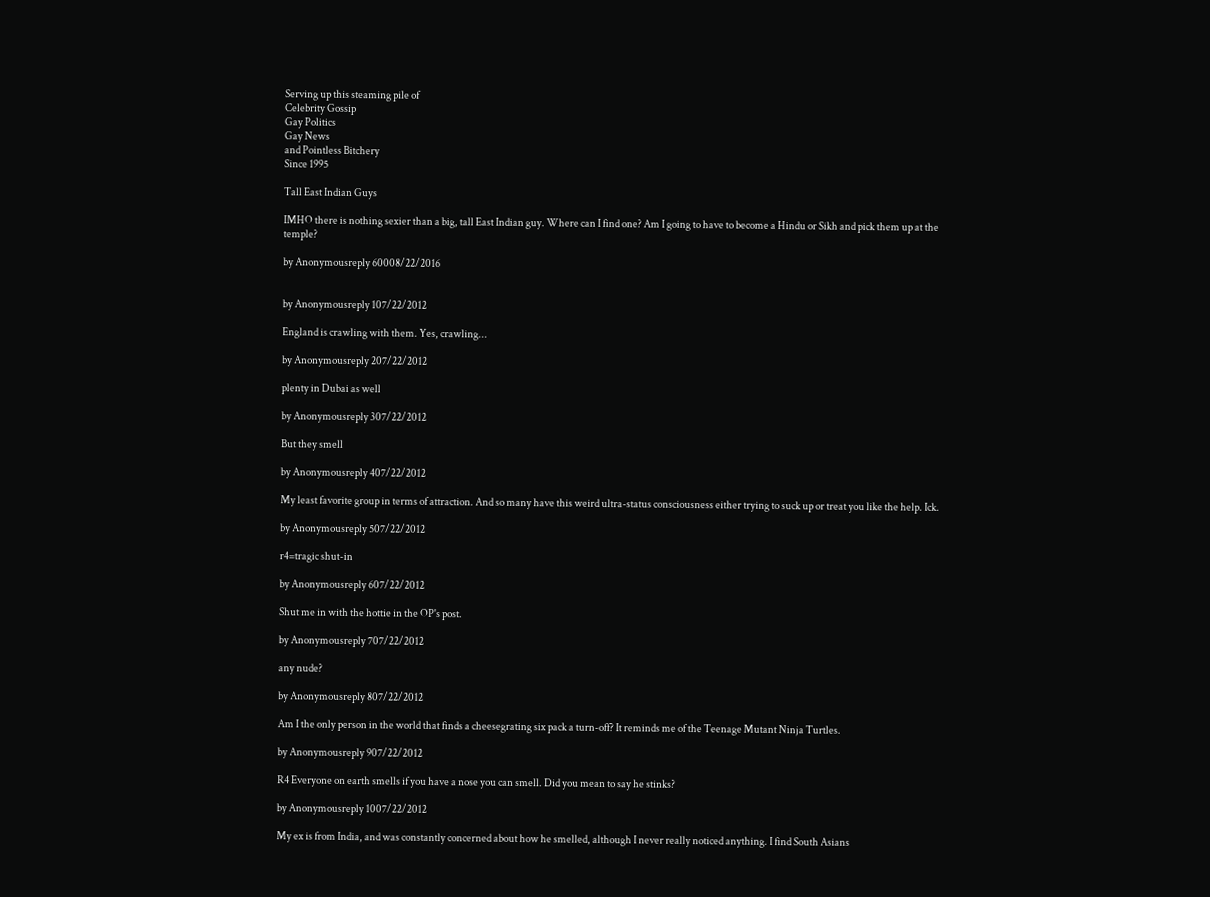Serving up this steaming pile of
Celebrity Gossip
Gay Politics
Gay News
and Pointless Bitchery
Since 1995

Tall East Indian Guys

IMHO there is nothing sexier than a big, tall East Indian guy. Where can I find one? Am I going to have to become a Hindu or Sikh and pick them up at the temple?

by Anonymousreply 60008/22/2016


by Anonymousreply 107/22/2012

England is crawling with them. Yes, crawling...

by Anonymousreply 207/22/2012

plenty in Dubai as well

by Anonymousreply 307/22/2012

But they smell

by Anonymousreply 407/22/2012

My least favorite group in terms of attraction. And so many have this weird ultra-status consciousness either trying to suck up or treat you like the help. Ick.

by Anonymousreply 507/22/2012

r4=tragic shut-in

by Anonymousreply 607/22/2012

Shut me in with the hottie in the OP's post.

by Anonymousreply 707/22/2012

any nude?

by Anonymousreply 807/22/2012

Am I the only person in the world that finds a cheesegrating six pack a turn-off? It reminds me of the Teenage Mutant Ninja Turtles.

by Anonymousreply 907/22/2012

R4 Everyone on earth smells if you have a nose you can smell. Did you mean to say he stinks?

by Anonymousreply 1007/22/2012

My ex is from India, and was constantly concerned about how he smelled, although I never really noticed anything. I find South Asians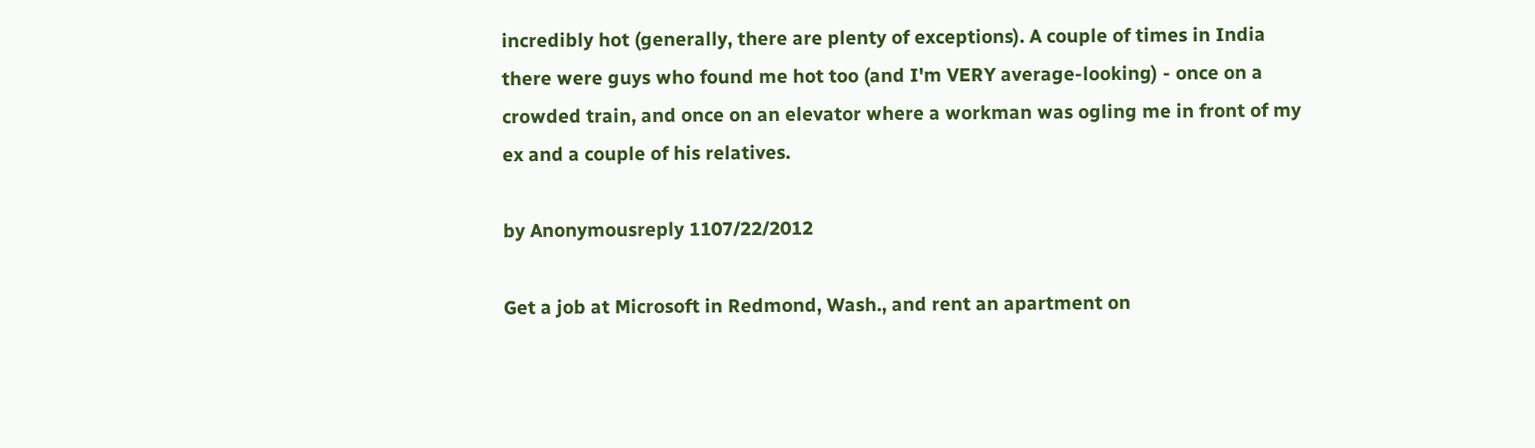incredibly hot (generally, there are plenty of exceptions). A couple of times in India there were guys who found me hot too (and I'm VERY average-looking) - once on a crowded train, and once on an elevator where a workman was ogling me in front of my ex and a couple of his relatives.

by Anonymousreply 1107/22/2012

Get a job at Microsoft in Redmond, Wash., and rent an apartment on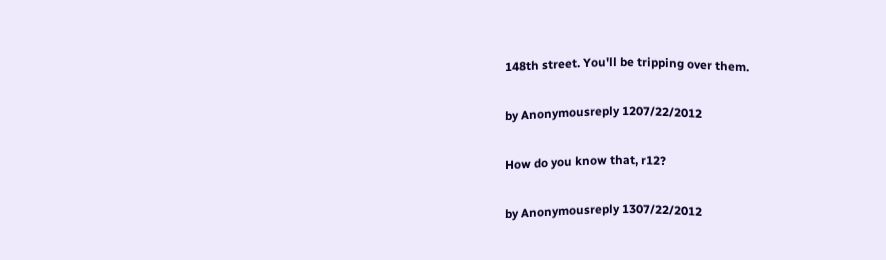148th street. You'll be tripping over them.

by Anonymousreply 1207/22/2012

How do you know that, r12?

by Anonymousreply 1307/22/2012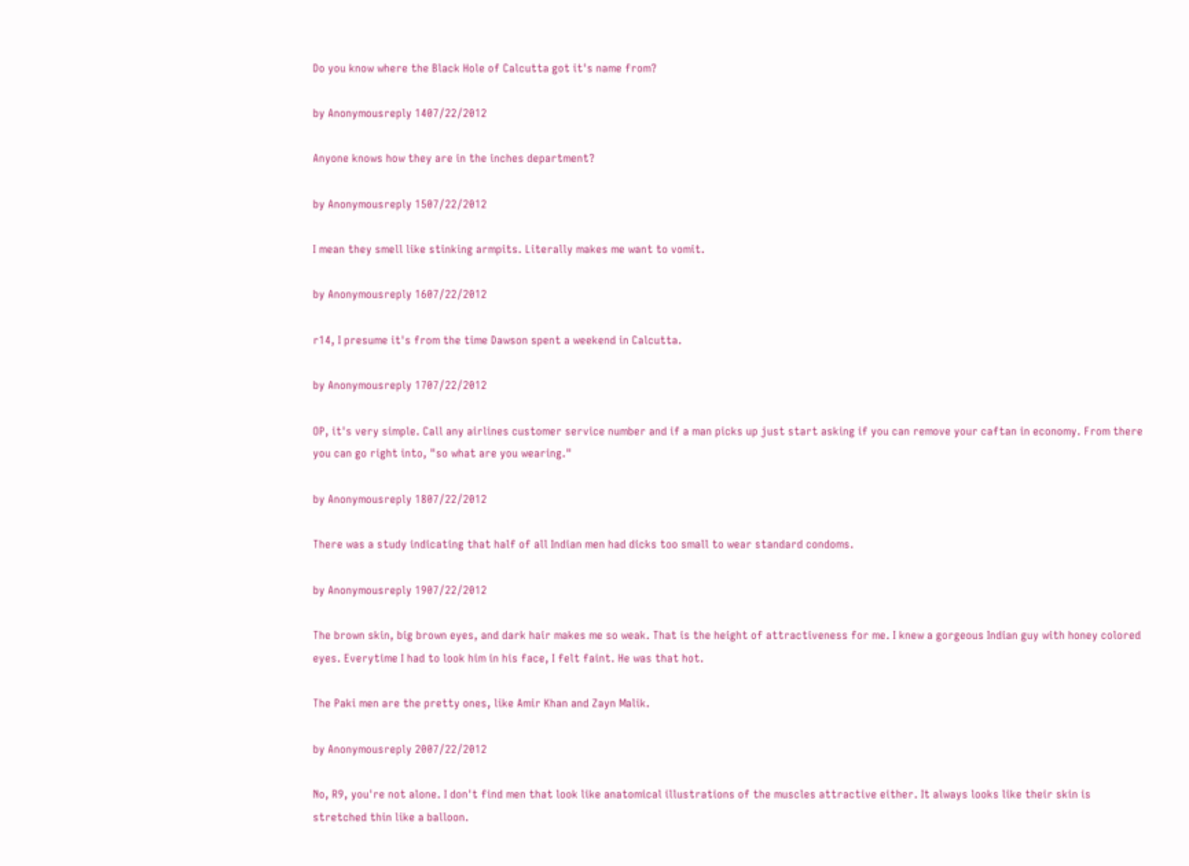Do you know where the Black Hole of Calcutta got it's name from?

by Anonymousreply 1407/22/2012

Anyone knows how they are in the inches department?

by Anonymousreply 1507/22/2012

I mean they smell like stinking armpits. Literally makes me want to vomit.

by Anonymousreply 1607/22/2012

r14, I presume it's from the time Dawson spent a weekend in Calcutta.

by Anonymousreply 1707/22/2012

OP, it's very simple. Call any airlines customer service number and if a man picks up just start asking if you can remove your caftan in economy. From there you can go right into, "so what are you wearing."

by Anonymousreply 1807/22/2012

There was a study indicating that half of all Indian men had dicks too small to wear standard condoms.

by Anonymousreply 1907/22/2012

The brown skin, big brown eyes, and dark hair makes me so weak. That is the height of attractiveness for me. I knew a gorgeous Indian guy with honey colored eyes. Everytime I had to look him in his face, I felt faint. He was that hot.

The Paki men are the pretty ones, like Amir Khan and Zayn Malik.

by Anonymousreply 2007/22/2012

No, R9, you're not alone. I don't find men that look like anatomical illustrations of the muscles attractive either. It always looks like their skin is stretched thin like a balloon.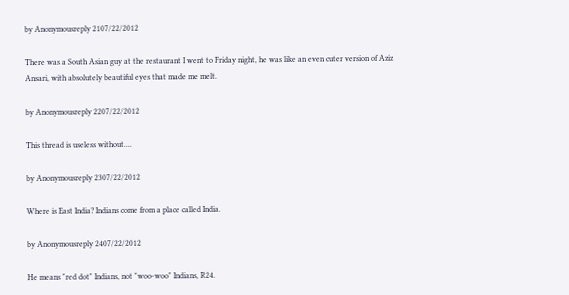by Anonymousreply 2107/22/2012

There was a South Asian guy at the restaurant I went to Friday night, he was like an even cuter version of Aziz Ansari, with absolutely beautiful eyes that made me melt.

by Anonymousreply 2207/22/2012

This thread is useless without....

by Anonymousreply 2307/22/2012

Where is East India? Indians come from a place called India.

by Anonymousreply 2407/22/2012

He means "red dot" Indians, not "woo-woo" Indians, R24.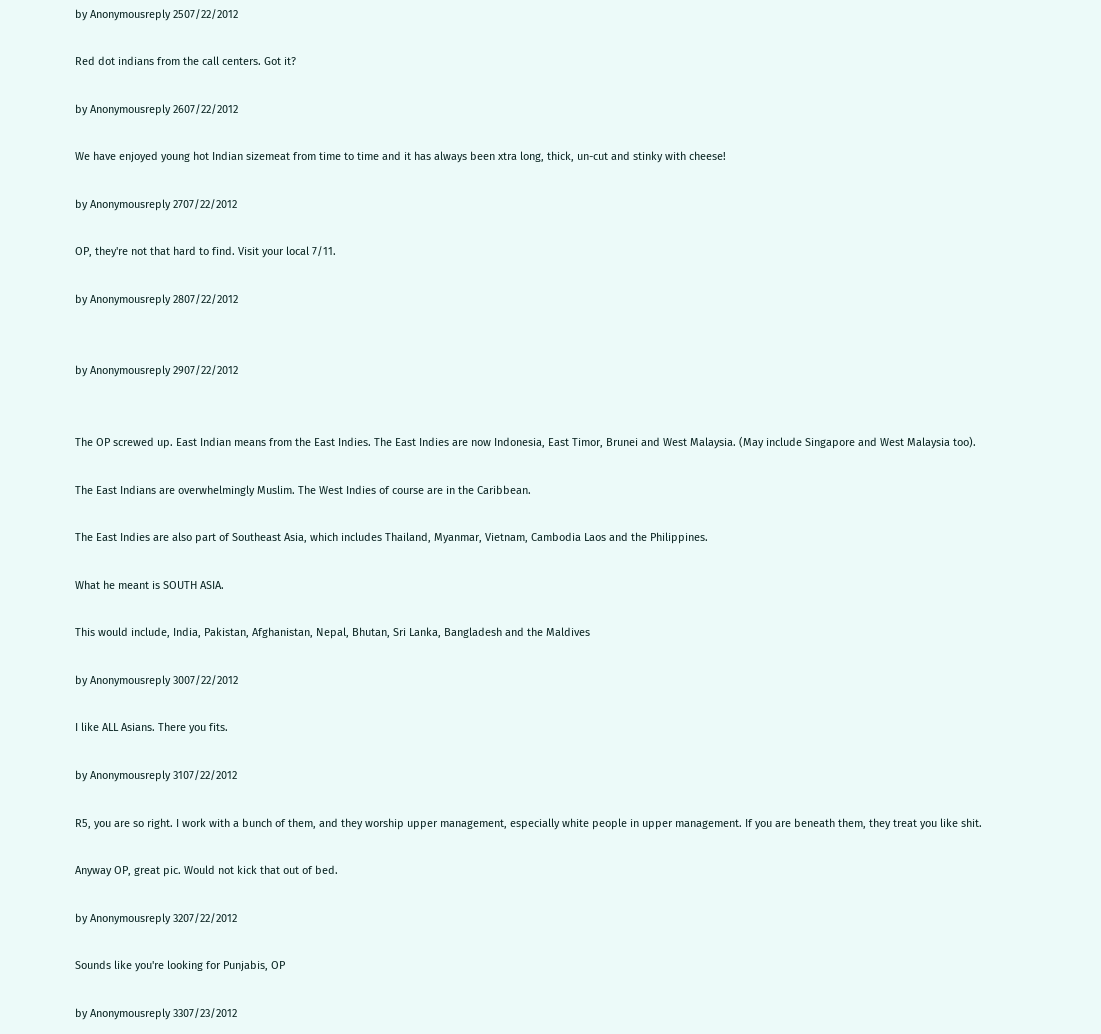by Anonymousreply 2507/22/2012

Red dot indians from the call centers. Got it?

by Anonymousreply 2607/22/2012

We have enjoyed young hot Indian sizemeat from time to time and it has always been xtra long, thick, un-cut and stinky with cheese!

by Anonymousreply 2707/22/2012

OP, they're not that hard to find. Visit your local 7/11.

by Anonymousreply 2807/22/2012


by Anonymousreply 2907/22/2012


The OP screwed up. East Indian means from the East Indies. The East Indies are now Indonesia, East Timor, Brunei and West Malaysia. (May include Singapore and West Malaysia too).

The East Indians are overwhelmingly Muslim. The West Indies of course are in the Caribbean.

The East Indies are also part of Southeast Asia, which includes Thailand, Myanmar, Vietnam, Cambodia Laos and the Philippines.

What he meant is SOUTH ASIA.

This would include, India, Pakistan, Afghanistan, Nepal, Bhutan, Sri Lanka, Bangladesh and the Maldives

by Anonymousreply 3007/22/2012

I like ALL Asians. There you fits.

by Anonymousreply 3107/22/2012

R5, you are so right. I work with a bunch of them, and they worship upper management, especially white people in upper management. If you are beneath them, they treat you like shit.

Anyway OP, great pic. Would not kick that out of bed.

by Anonymousreply 3207/22/2012

Sounds like you're looking for Punjabis, OP

by Anonymousreply 3307/23/2012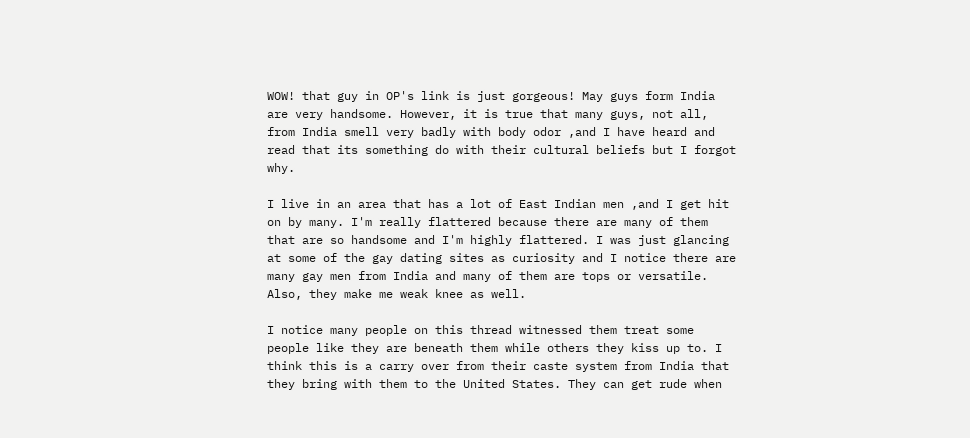WOW! that guy in OP's link is just gorgeous! May guys form India are very handsome. However, it is true that many guys, not all, from India smell very badly with body odor ,and I have heard and read that its something do with their cultural beliefs but I forgot why.

I live in an area that has a lot of East Indian men ,and I get hit on by many. I'm really flattered because there are many of them that are so handsome and I'm highly flattered. I was just glancing at some of the gay dating sites as curiosity and I notice there are many gay men from India and many of them are tops or versatile. Also, they make me weak knee as well.

I notice many people on this thread witnessed them treat some people like they are beneath them while others they kiss up to. I think this is a carry over from their caste system from India that they bring with them to the United States. They can get rude when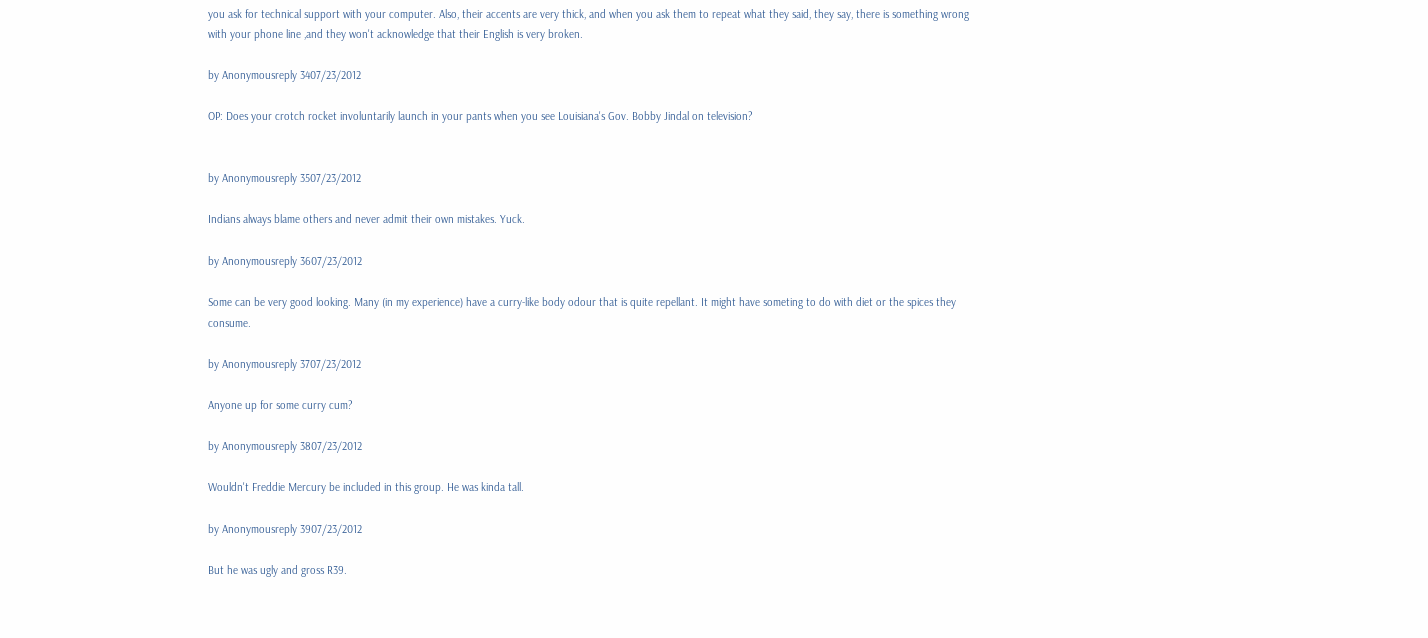you ask for technical support with your computer. Also, their accents are very thick, and when you ask them to repeat what they said, they say, there is something wrong with your phone line ,and they won't acknowledge that their English is very broken.

by Anonymousreply 3407/23/2012

OP: Does your crotch rocket involuntarily launch in your pants when you see Louisiana's Gov. Bobby Jindal on television?


by Anonymousreply 3507/23/2012

Indians always blame others and never admit their own mistakes. Yuck.

by Anonymousreply 3607/23/2012

Some can be very good looking. Many (in my experience) have a curry-like body odour that is quite repellant. It might have someting to do with diet or the spices they consume.

by Anonymousreply 3707/23/2012

Anyone up for some curry cum?

by Anonymousreply 3807/23/2012

Wouldn't Freddie Mercury be included in this group. He was kinda tall.

by Anonymousreply 3907/23/2012

But he was ugly and gross R39.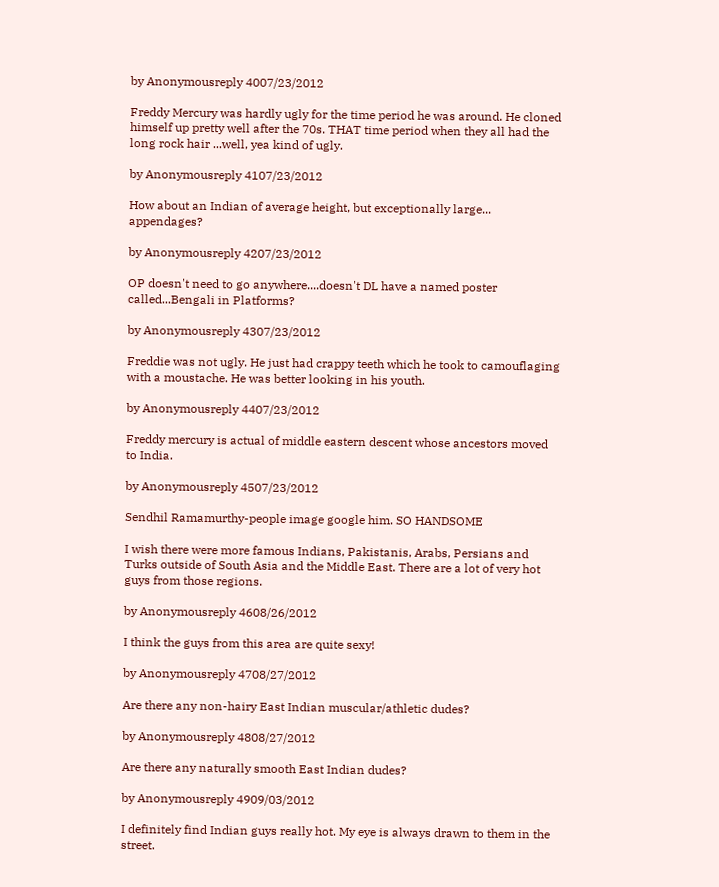by Anonymousreply 4007/23/2012

Freddy Mercury was hardly ugly for the time period he was around. He cloned himself up pretty well after the 70s. THAT time period when they all had the long rock hair ...well, yea kind of ugly.

by Anonymousreply 4107/23/2012

How about an Indian of average height, but exceptionally large... appendages?

by Anonymousreply 4207/23/2012

OP doesn't need to go anywhere....doesn't DL have a named poster called...Bengali in Platforms?

by Anonymousreply 4307/23/2012

Freddie was not ugly. He just had crappy teeth which he took to camouflaging with a moustache. He was better looking in his youth.

by Anonymousreply 4407/23/2012

Freddy mercury is actual of middle eastern descent whose ancestors moved to India.

by Anonymousreply 4507/23/2012

Sendhil Ramamurthy-people image google him. SO HANDSOME

I wish there were more famous Indians, Pakistanis, Arabs, Persians and Turks outside of South Asia and the Middle East. There are a lot of very hot guys from those regions.

by Anonymousreply 4608/26/2012

I think the guys from this area are quite sexy!

by Anonymousreply 4708/27/2012

Are there any non-hairy East Indian muscular/athletic dudes?

by Anonymousreply 4808/27/2012

Are there any naturally smooth East Indian dudes?

by Anonymousreply 4909/03/2012

I definitely find Indian guys really hot. My eye is always drawn to them in the street.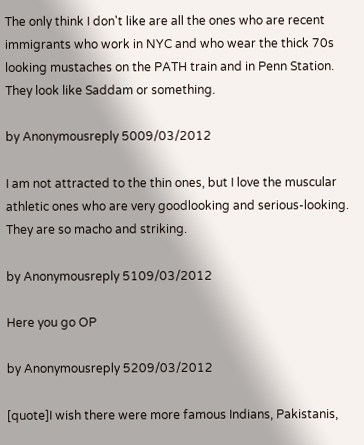The only think I don't like are all the ones who are recent immigrants who work in NYC and who wear the thick 70s looking mustaches on the PATH train and in Penn Station. They look like Saddam or something.

by Anonymousreply 5009/03/2012

I am not attracted to the thin ones, but I love the muscular athletic ones who are very goodlooking and serious-looking. They are so macho and striking.

by Anonymousreply 5109/03/2012

Here you go OP

by Anonymousreply 5209/03/2012

[quote]I wish there were more famous Indians, Pakistanis,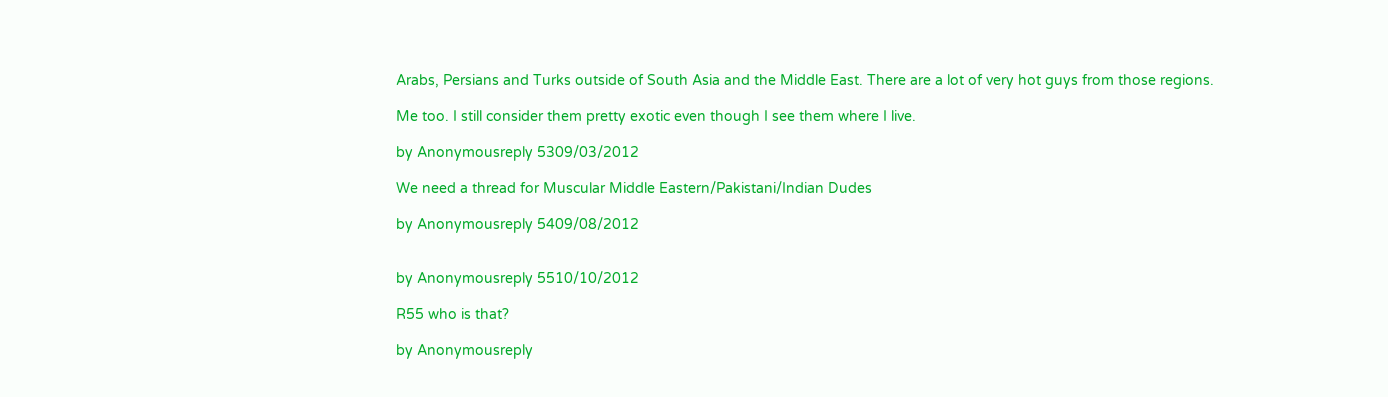Arabs, Persians and Turks outside of South Asia and the Middle East. There are a lot of very hot guys from those regions.

Me too. I still consider them pretty exotic even though I see them where I live.

by Anonymousreply 5309/03/2012

We need a thread for Muscular Middle Eastern/Pakistani/Indian Dudes

by Anonymousreply 5409/08/2012


by Anonymousreply 5510/10/2012

R55 who is that?

by Anonymousreply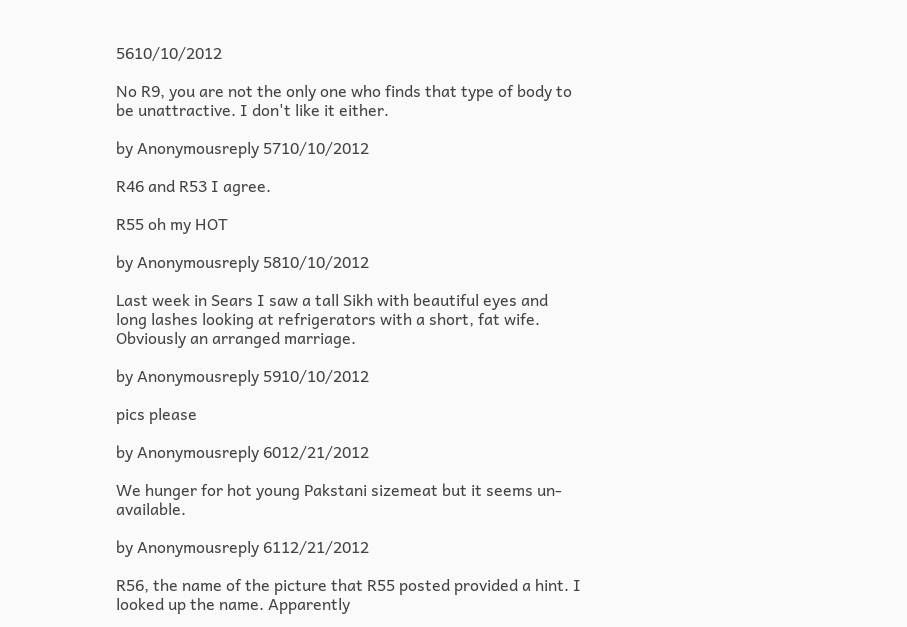5610/10/2012

No R9, you are not the only one who finds that type of body to be unattractive. I don't like it either.

by Anonymousreply 5710/10/2012

R46 and R53 I agree.

R55 oh my HOT

by Anonymousreply 5810/10/2012

Last week in Sears I saw a tall Sikh with beautiful eyes and long lashes looking at refrigerators with a short, fat wife. Obviously an arranged marriage.

by Anonymousreply 5910/10/2012

pics please

by Anonymousreply 6012/21/2012

We hunger for hot young Pakstani sizemeat but it seems un-available.

by Anonymousreply 6112/21/2012

R56, the name of the picture that R55 posted provided a hint. I looked up the name. Apparently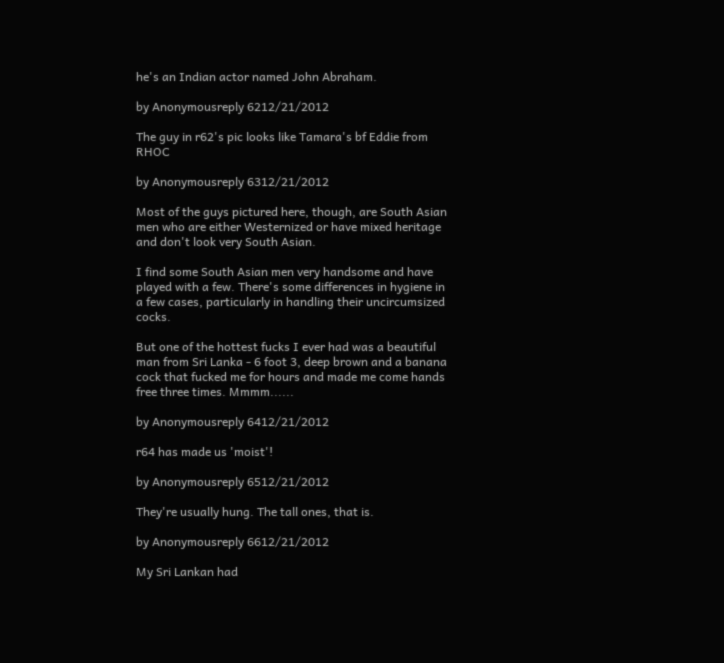he's an Indian actor named John Abraham.

by Anonymousreply 6212/21/2012

The guy in r62's pic looks like Tamara's bf Eddie from RHOC

by Anonymousreply 6312/21/2012

Most of the guys pictured here, though, are South Asian men who are either Westernized or have mixed heritage and don't look very South Asian.

I find some South Asian men very handsome and have played with a few. There's some differences in hygiene in a few cases, particularly in handling their uncircumsized cocks.

But one of the hottest fucks I ever had was a beautiful man from Sri Lanka - 6 foot 3, deep brown and a banana cock that fucked me for hours and made me come hands free three times. Mmmm......

by Anonymousreply 6412/21/2012

r64 has made us 'moist'!

by Anonymousreply 6512/21/2012

They're usually hung. The tall ones, that is.

by Anonymousreply 6612/21/2012

My Sri Lankan had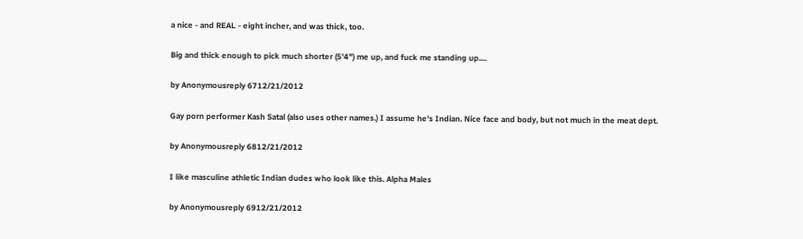a nice - and REAL - eight incher, and was thick, too.

Big and thick enough to pick much shorter (5'4") me up, and fuck me standing up....

by Anonymousreply 6712/21/2012

Gay porn performer Kash Satal (also uses other names.) I assume he's Indian. Nice face and body, but not much in the meat dept.

by Anonymousreply 6812/21/2012

I like masculine athletic Indian dudes who look like this. Alpha Males

by Anonymousreply 6912/21/2012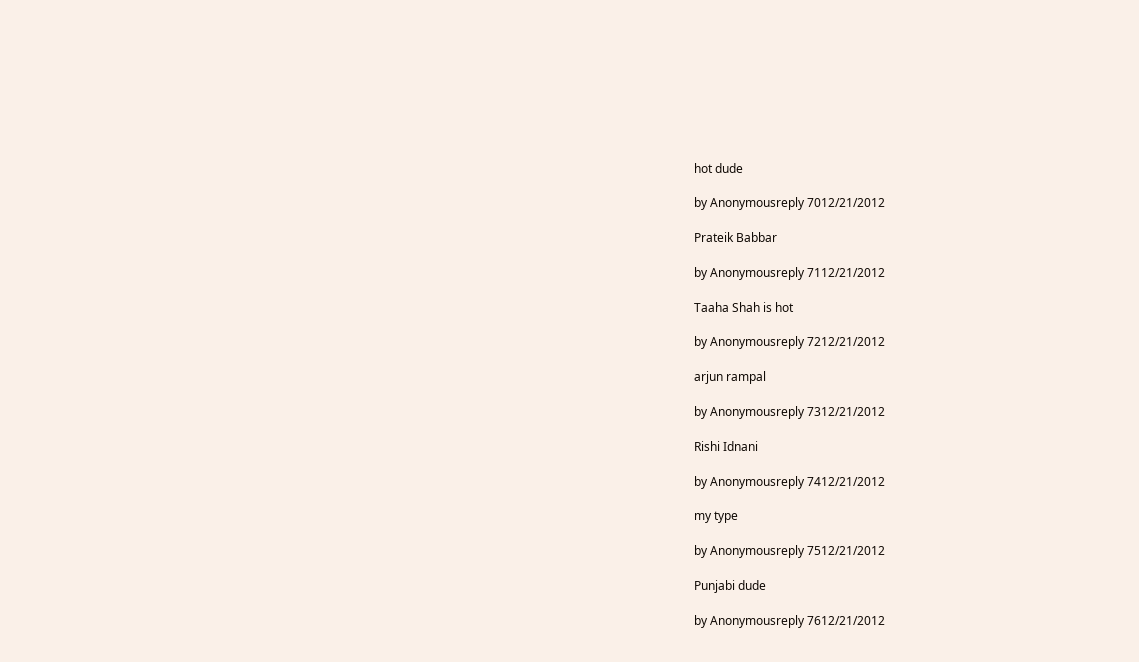hot dude

by Anonymousreply 7012/21/2012

Prateik Babbar

by Anonymousreply 7112/21/2012

Taaha Shah is hot

by Anonymousreply 7212/21/2012

arjun rampal

by Anonymousreply 7312/21/2012

Rishi Idnani

by Anonymousreply 7412/21/2012

my type

by Anonymousreply 7512/21/2012

Punjabi dude

by Anonymousreply 7612/21/2012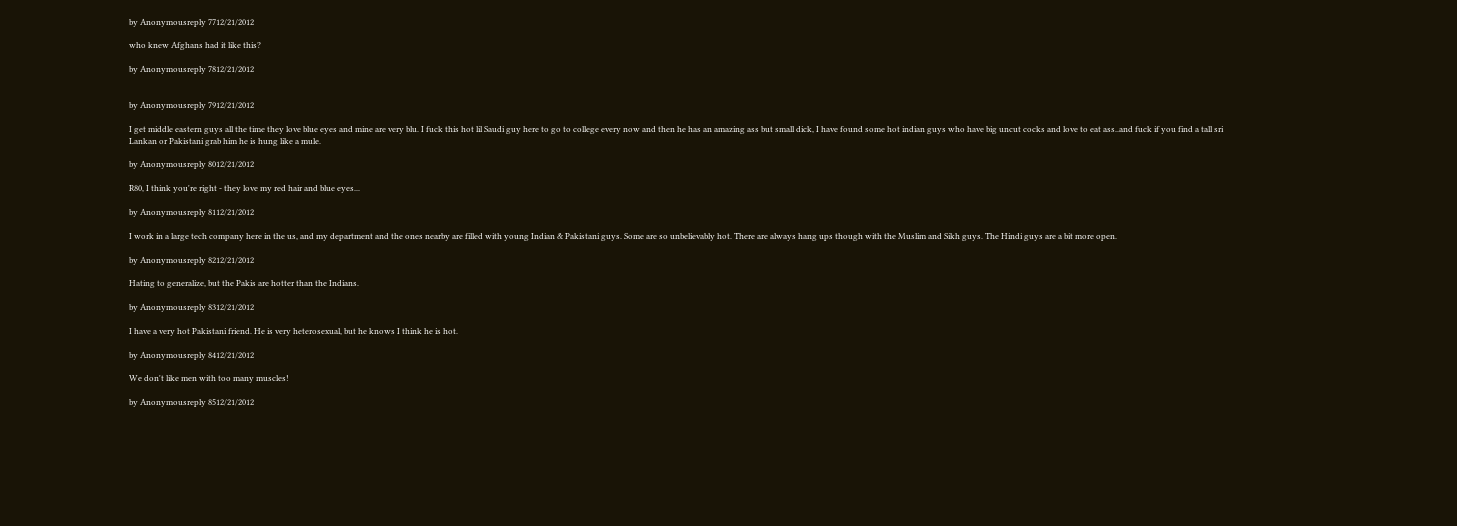by Anonymousreply 7712/21/2012

who knew Afghans had it like this?

by Anonymousreply 7812/21/2012


by Anonymousreply 7912/21/2012

I get middle eastern guys all the time they love blue eyes and mine are very blu. I fuck this hot lil Saudi guy here to go to college every now and then he has an amazing ass but small dick, I have found some hot indian guys who have big uncut cocks and love to eat ass..and fuck if you find a tall sri Lankan or Pakistani grab him he is hung like a mule.

by Anonymousreply 8012/21/2012

R80, I think you're right - they love my red hair and blue eyes...

by Anonymousreply 8112/21/2012

I work in a large tech company here in the us, and my department and the ones nearby are filled with young Indian & Pakistani guys. Some are so unbelievably hot. There are always hang ups though with the Muslim and Sikh guys. The Hindi guys are a bit more open.

by Anonymousreply 8212/21/2012

Hating to generalize, but the Pakis are hotter than the Indians.

by Anonymousreply 8312/21/2012

I have a very hot Pakistani friend. He is very heterosexual, but he knows I think he is hot.

by Anonymousreply 8412/21/2012

We don't like men with too many muscles!

by Anonymousreply 8512/21/2012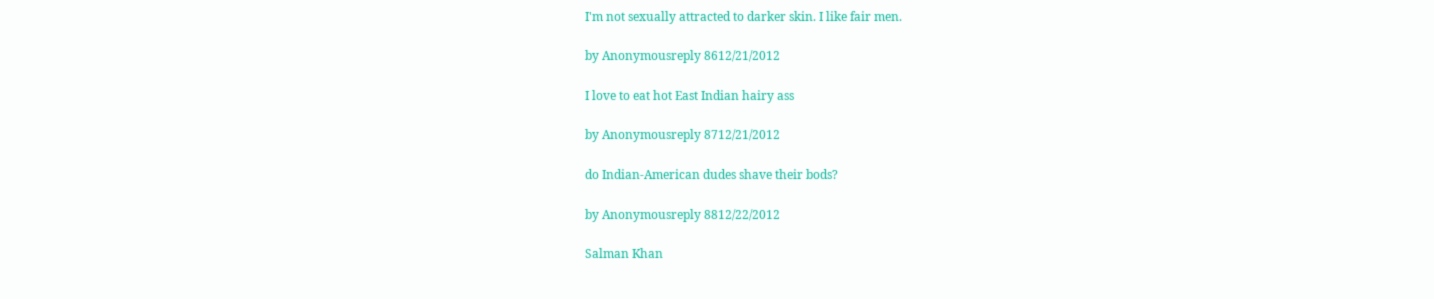I'm not sexually attracted to darker skin. I like fair men.

by Anonymousreply 8612/21/2012

I love to eat hot East Indian hairy ass

by Anonymousreply 8712/21/2012

do Indian-American dudes shave their bods?

by Anonymousreply 8812/22/2012

Salman Khan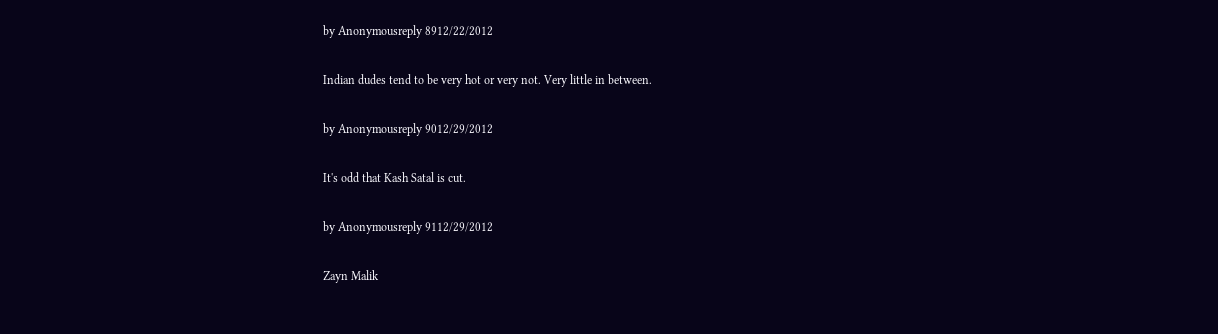by Anonymousreply 8912/22/2012

Indian dudes tend to be very hot or very not. Very little in between.

by Anonymousreply 9012/29/2012

It's odd that Kash Satal is cut.

by Anonymousreply 9112/29/2012

Zayn Malik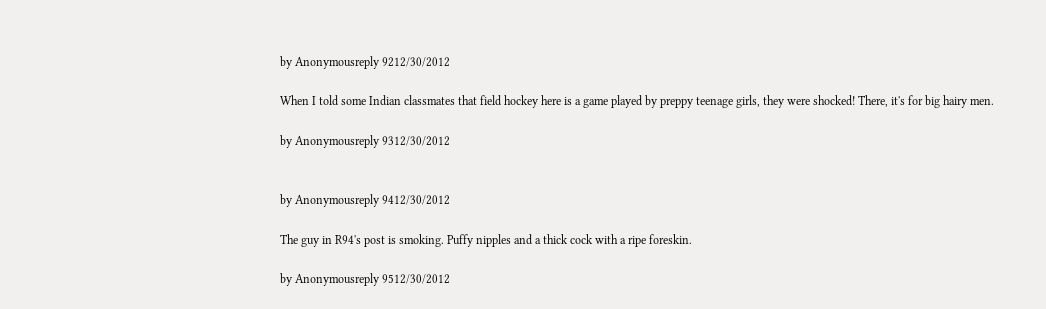by Anonymousreply 9212/30/2012

When I told some Indian classmates that field hockey here is a game played by preppy teenage girls, they were shocked! There, it's for big hairy men.

by Anonymousreply 9312/30/2012


by Anonymousreply 9412/30/2012

The guy in R94's post is smoking. Puffy nipples and a thick cock with a ripe foreskin.

by Anonymousreply 9512/30/2012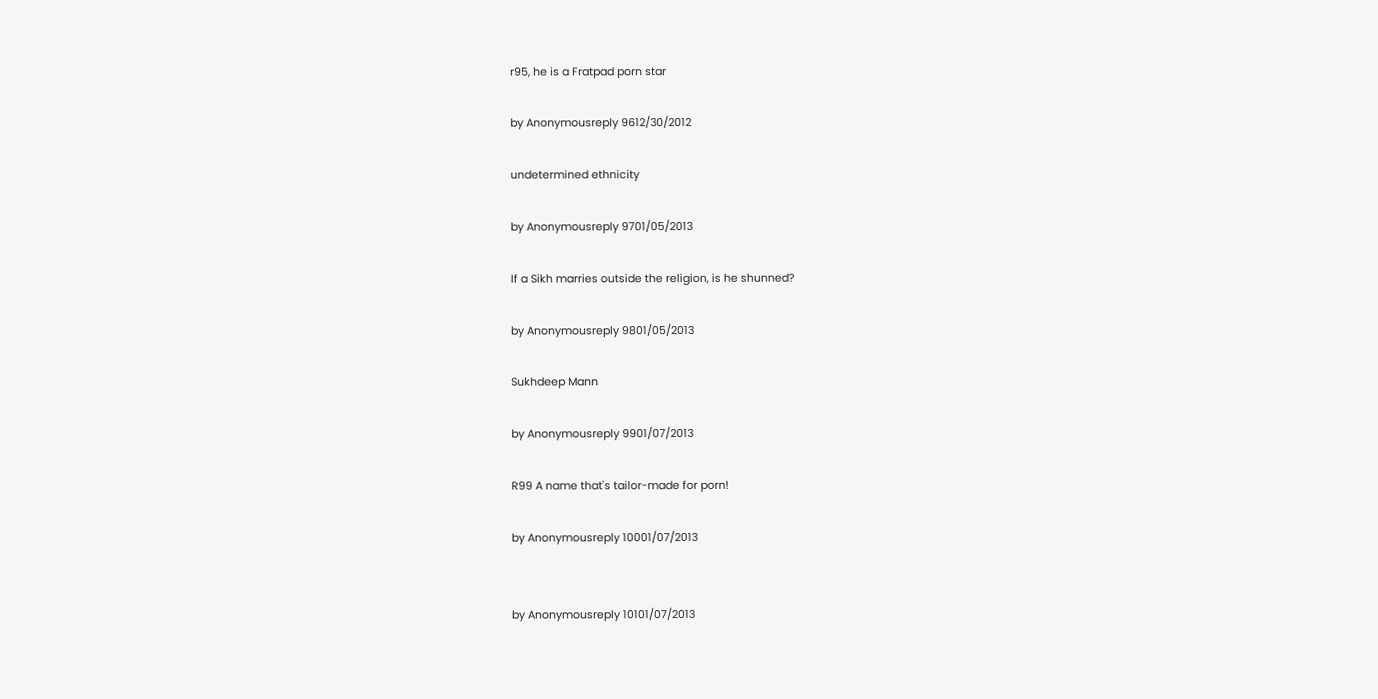r95, he is a Fratpad porn star

by Anonymousreply 9612/30/2012

undetermined ethnicity

by Anonymousreply 9701/05/2013

If a Sikh marries outside the religion, is he shunned?

by Anonymousreply 9801/05/2013

Sukhdeep Mann

by Anonymousreply 9901/07/2013

R99 A name that's tailor-made for porn!

by Anonymousreply 10001/07/2013


by Anonymousreply 10101/07/2013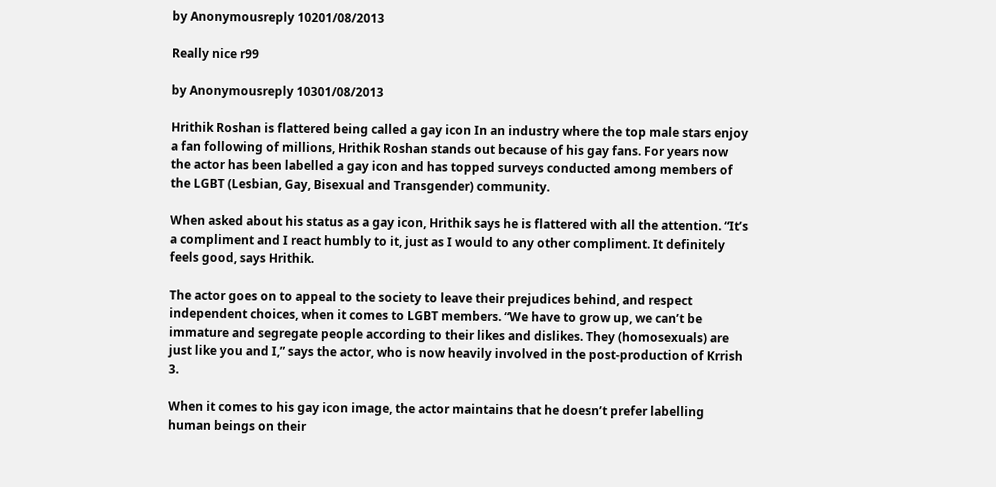by Anonymousreply 10201/08/2013

Really nice r99

by Anonymousreply 10301/08/2013

Hrithik Roshan is flattered being called a gay icon In an industry where the top male stars enjoy a fan following of millions, Hrithik Roshan stands out because of his gay fans. For years now the actor has been labelled a gay icon and has topped surveys conducted among members of the LGBT (Lesbian, Gay, Bisexual and Transgender) community.

When asked about his status as a gay icon, Hrithik says he is flattered with all the attention. “It’s a compliment and I react humbly to it, just as I would to any other compliment. It definitely feels good, says Hrithik.

The actor goes on to appeal to the society to leave their prejudices behind, and respect independent choices, when it comes to LGBT members. “We have to grow up, we can’t be immature and segregate people according to their likes and dislikes. They (homosexuals) are just like you and I,” says the actor, who is now heavily involved in the post-production of Krrish 3.

When it comes to his gay icon image, the actor maintains that he doesn’t prefer labelling human beings on their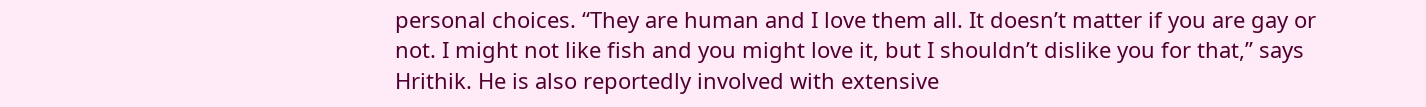personal choices. “They are human and I love them all. It doesn’t matter if you are gay or not. I might not like fish and you might love it, but I shouldn’t dislike you for that,” says Hrithik. He is also reportedly involved with extensive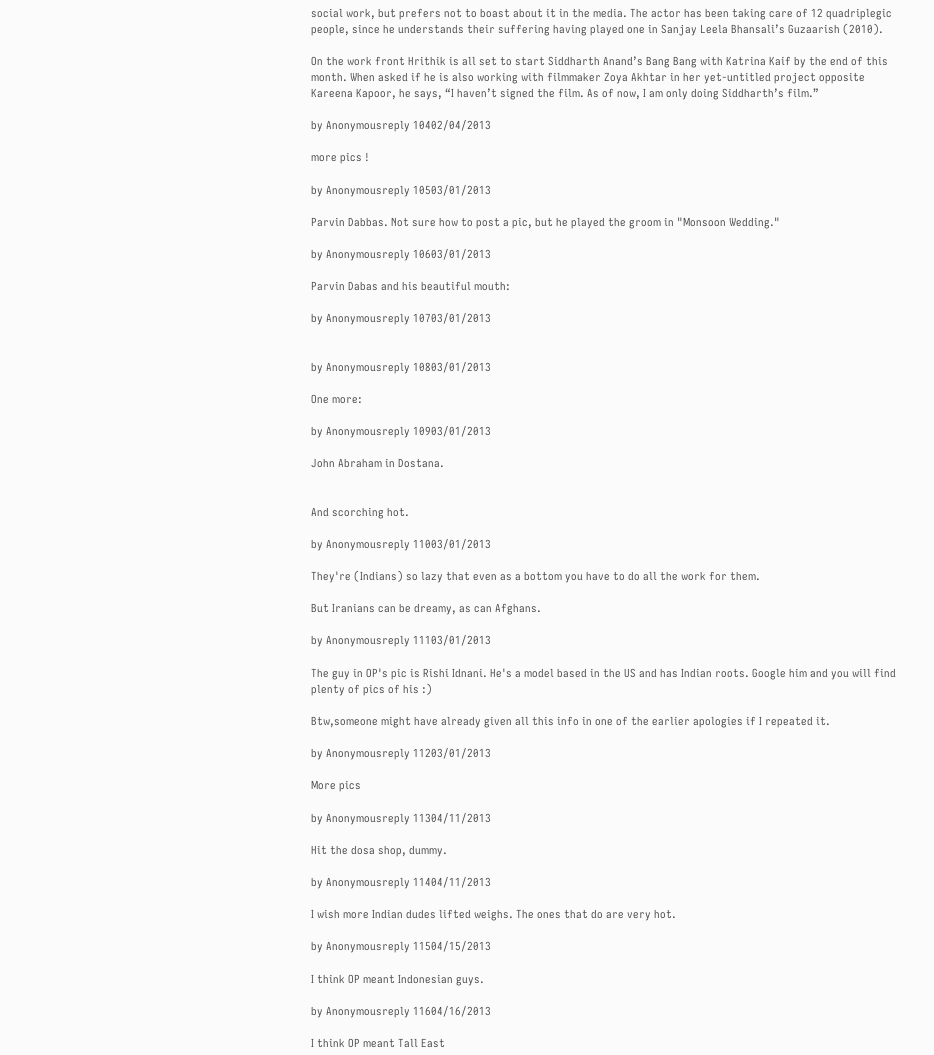social work, but prefers not to boast about it in the media. The actor has been taking care of 12 quadriplegic people, since he understands their suffering having played one in Sanjay Leela Bhansali’s Guzaarish (2010).

On the work front Hrithik is all set to start Siddharth Anand’s Bang Bang with Katrina Kaif by the end of this month. When asked if he is also working with filmmaker Zoya Akhtar in her yet-untitled project opposite Kareena Kapoor, he says, “I haven’t signed the film. As of now, I am only doing Siddharth’s film.”

by Anonymousreply 10402/04/2013

more pics !

by Anonymousreply 10503/01/2013

Parvin Dabbas. Not sure how to post a pic, but he played the groom in "Monsoon Wedding."

by Anonymousreply 10603/01/2013

Parvin Dabas and his beautiful mouth:

by Anonymousreply 10703/01/2013


by Anonymousreply 10803/01/2013

One more:

by Anonymousreply 10903/01/2013

John Abraham in Dostana.


And scorching hot.

by Anonymousreply 11003/01/2013

They're (Indians) so lazy that even as a bottom you have to do all the work for them.

But Iranians can be dreamy, as can Afghans.

by Anonymousreply 11103/01/2013

The guy in OP's pic is Rishi Idnani. He's a model based in the US and has Indian roots. Google him and you will find plenty of pics of his :)

Btw,someone might have already given all this info in one of the earlier apologies if I repeated it.

by Anonymousreply 11203/01/2013

More pics

by Anonymousreply 11304/11/2013

Hit the dosa shop, dummy.

by Anonymousreply 11404/11/2013

I wish more Indian dudes lifted weighs. The ones that do are very hot.

by Anonymousreply 11504/15/2013

I think OP meant Indonesian guys.

by Anonymousreply 11604/16/2013

I think OP meant Tall East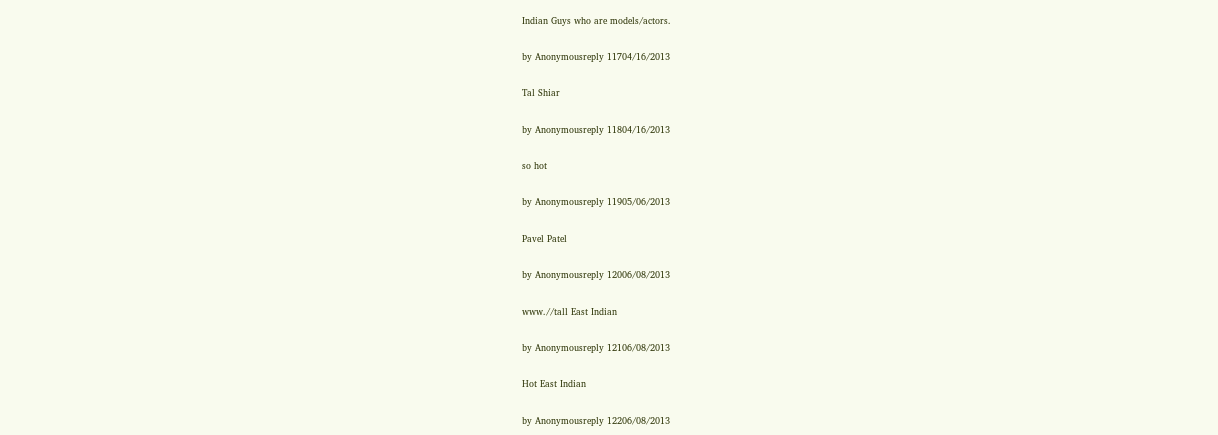Indian Guys who are models/actors.

by Anonymousreply 11704/16/2013

Tal Shiar

by Anonymousreply 11804/16/2013

so hot

by Anonymousreply 11905/06/2013

Pavel Patel

by Anonymousreply 12006/08/2013

www.//tall East Indian

by Anonymousreply 12106/08/2013

Hot East Indian

by Anonymousreply 12206/08/2013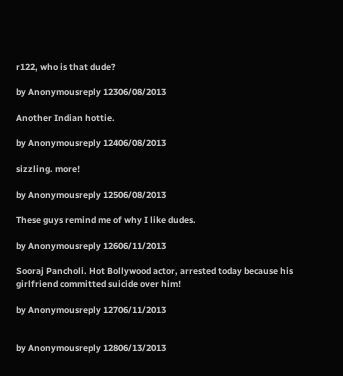r122, who is that dude?

by Anonymousreply 12306/08/2013

Another Indian hottie.

by Anonymousreply 12406/08/2013

sizzling. more!

by Anonymousreply 12506/08/2013

These guys remind me of why I like dudes.

by Anonymousreply 12606/11/2013

Sooraj Pancholi. Hot Bollywood actor, arrested today because his girlfriend committed suicide over him!

by Anonymousreply 12706/11/2013


by Anonymousreply 12806/13/2013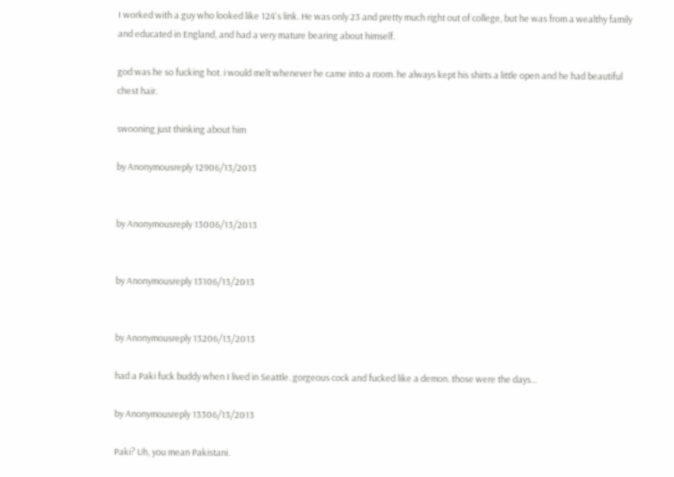I worked with a guy who looked like 124's link. He was only 23 and pretty much right out of college, but he was from a wealthy family and educated in England, and had a very mature bearing about himself.

god was he so fucking hot. i would melt whenever he came into a room. he always kept his shirts a little open and he had beautiful chest hair.

swooning just thinking about him

by Anonymousreply 12906/13/2013


by Anonymousreply 13006/13/2013


by Anonymousreply 13106/13/2013


by Anonymousreply 13206/13/2013

had a Paki fuck buddy when I lived in Seattle. gorgeous cock and fucked like a demon. those were the days...

by Anonymousreply 13306/13/2013

Paki? Uh, you mean Pakistani.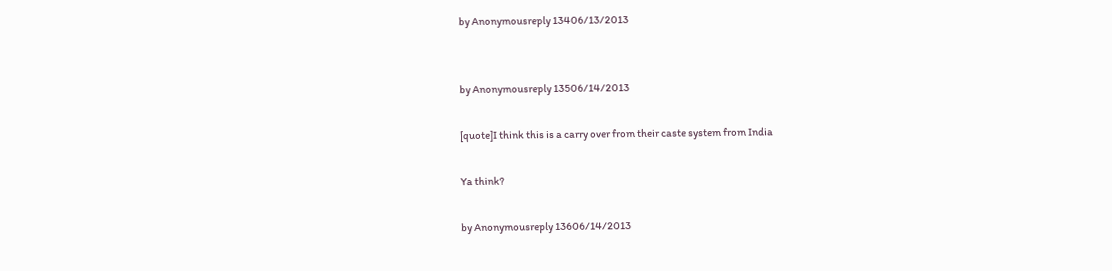by Anonymousreply 13406/13/2013


by Anonymousreply 13506/14/2013

[quote]I think this is a carry over from their caste system from India

Ya think?

by Anonymousreply 13606/14/2013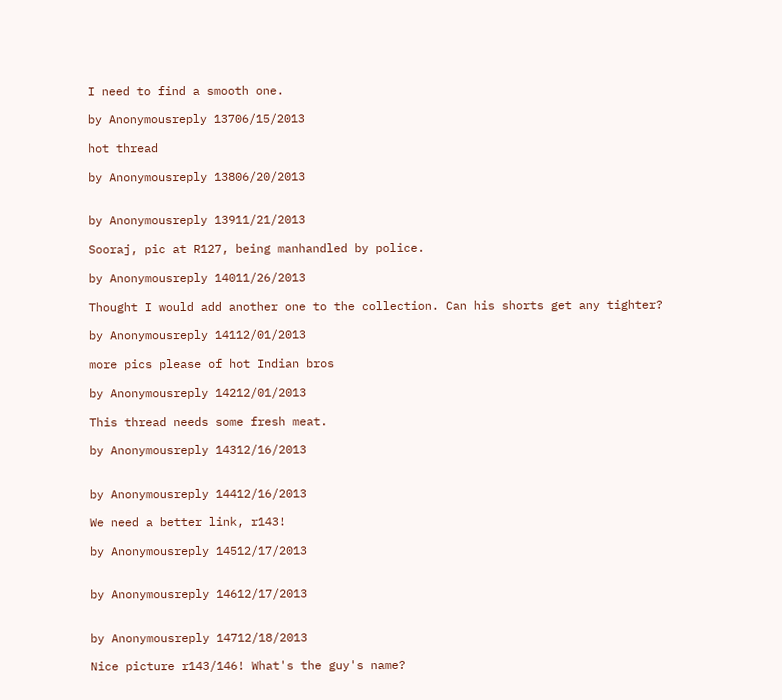I need to find a smooth one.

by Anonymousreply 13706/15/2013

hot thread

by Anonymousreply 13806/20/2013


by Anonymousreply 13911/21/2013

Sooraj, pic at R127, being manhandled by police.

by Anonymousreply 14011/26/2013

Thought I would add another one to the collection. Can his shorts get any tighter?

by Anonymousreply 14112/01/2013

more pics please of hot Indian bros

by Anonymousreply 14212/01/2013

This thread needs some fresh meat.

by Anonymousreply 14312/16/2013


by Anonymousreply 14412/16/2013

We need a better link, r143!

by Anonymousreply 14512/17/2013


by Anonymousreply 14612/17/2013


by Anonymousreply 14712/18/2013

Nice picture r143/146! What's the guy's name?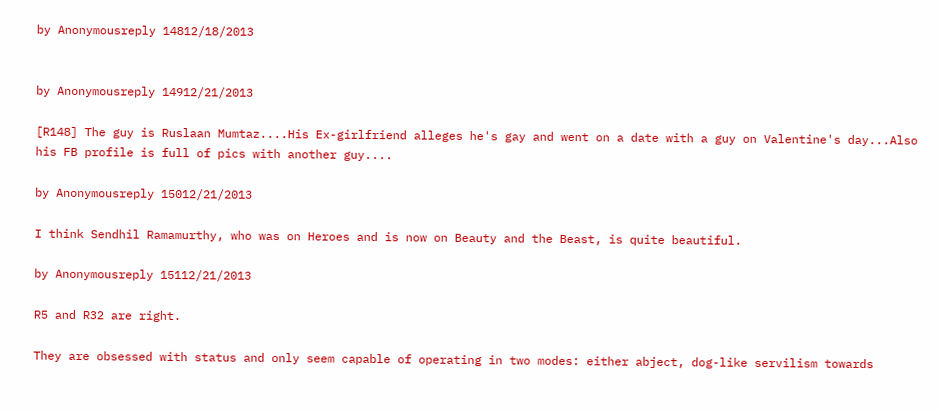by Anonymousreply 14812/18/2013


by Anonymousreply 14912/21/2013

[R148] The guy is Ruslaan Mumtaz....His Ex-girlfriend alleges he's gay and went on a date with a guy on Valentine's day...Also his FB profile is full of pics with another guy....

by Anonymousreply 15012/21/2013

I think Sendhil Ramamurthy, who was on Heroes and is now on Beauty and the Beast, is quite beautiful.

by Anonymousreply 15112/21/2013

R5 and R32 are right.

They are obsessed with status and only seem capable of operating in two modes: either abject, dog-like servilism towards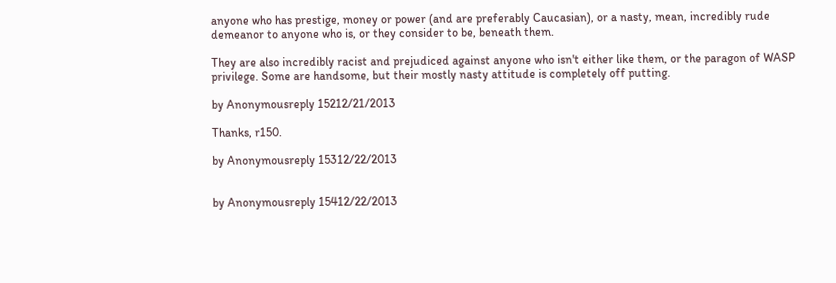anyone who has prestige, money or power (and are preferably Caucasian), or a nasty, mean, incredibly rude demeanor to anyone who is, or they consider to be, beneath them.

They are also incredibly racist and prejudiced against anyone who isn't either like them, or the paragon of WASP privilege. Some are handsome, but their mostly nasty attitude is completely off putting.

by Anonymousreply 15212/21/2013

Thanks, r150.

by Anonymousreply 15312/22/2013


by Anonymousreply 15412/22/2013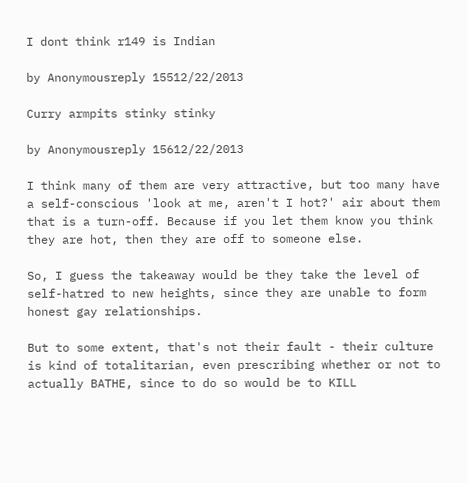I dont think r149 is Indian

by Anonymousreply 15512/22/2013

Curry armpits stinky stinky

by Anonymousreply 15612/22/2013

I think many of them are very attractive, but too many have a self-conscious 'look at me, aren't I hot?' air about them that is a turn-off. Because if you let them know you think they are hot, then they are off to someone else.

So, I guess the takeaway would be they take the level of self-hatred to new heights, since they are unable to form honest gay relationships.

But to some extent, that's not their fault - their culture is kind of totalitarian, even prescribing whether or not to actually BATHE, since to do so would be to KILL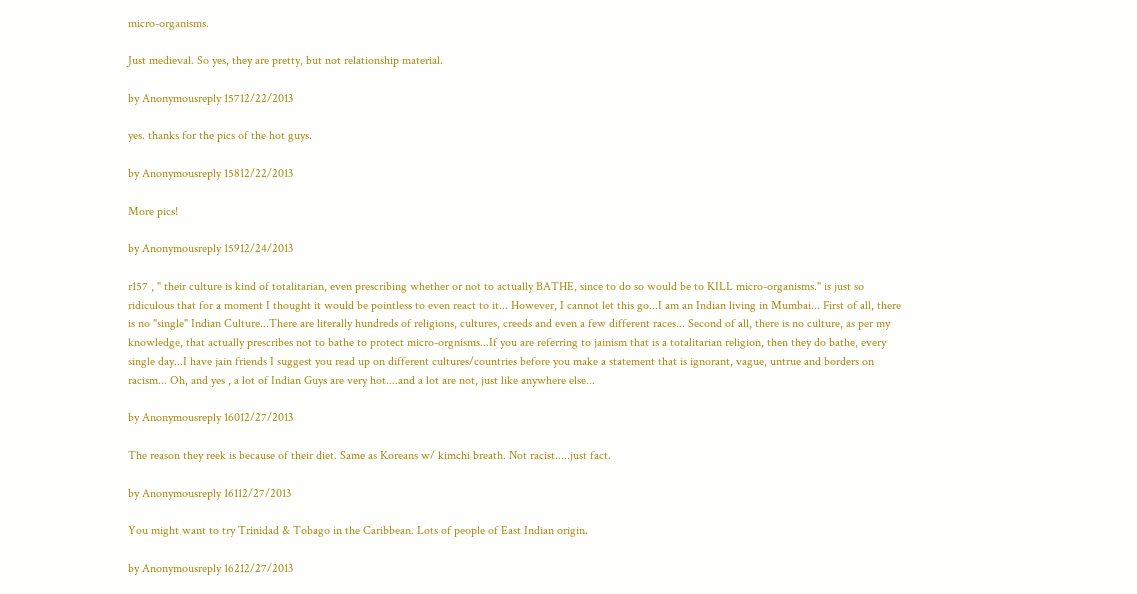micro-organisms.

Just medieval. So yes, they are pretty, but not relationship material.

by Anonymousreply 15712/22/2013

yes. thanks for the pics of the hot guys.

by Anonymousreply 15812/22/2013

More pics!

by Anonymousreply 15912/24/2013

r157 , " their culture is kind of totalitarian, even prescribing whether or not to actually BATHE, since to do so would be to KILL micro-organisms." is just so ridiculous that for a moment I thought it would be pointless to even react to it... However, I cannot let this go...I am an Indian living in Mumbai... First of all, there is no "single" Indian Culture...There are literally hundreds of religions, cultures, creeds and even a few different races... Second of all, there is no culture, as per my knowledge, that actually prescribes not to bathe to protect micro-orgnisms...If you are referring to jainism that is a totalitarian religion, then they do bathe, every single day...I have jain friends I suggest you read up on different cultures/countries before you make a statement that is ignorant, vague, untrue and borders on racism... Oh, and yes , a lot of Indian Guys are very hot....and a lot are not, just like anywhere else...

by Anonymousreply 16012/27/2013

The reason they reek is because of their diet. Same as Koreans w/ kimchi breath. Not racist.....just fact.

by Anonymousreply 16112/27/2013

You might want to try Trinidad & Tobago in the Caribbean. Lots of people of East Indian origin.

by Anonymousreply 16212/27/2013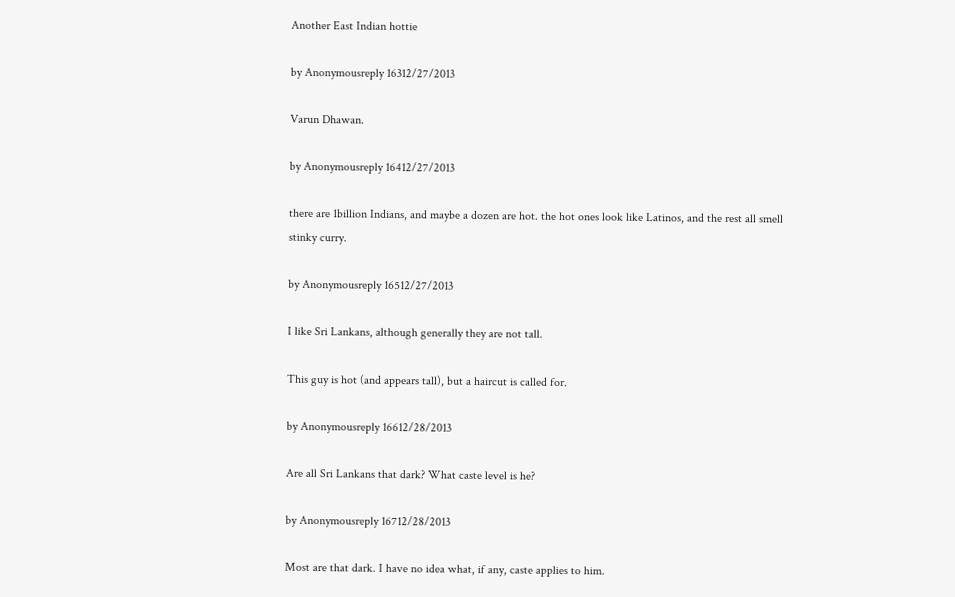Another East Indian hottie

by Anonymousreply 16312/27/2013

Varun Dhawan.

by Anonymousreply 16412/27/2013

there are 1billion Indians, and maybe a dozen are hot. the hot ones look like Latinos, and the rest all smell stinky curry.

by Anonymousreply 16512/27/2013

I like Sri Lankans, although generally they are not tall.

This guy is hot (and appears tall), but a haircut is called for.

by Anonymousreply 16612/28/2013

Are all Sri Lankans that dark? What caste level is he?

by Anonymousreply 16712/28/2013

Most are that dark. I have no idea what, if any, caste applies to him.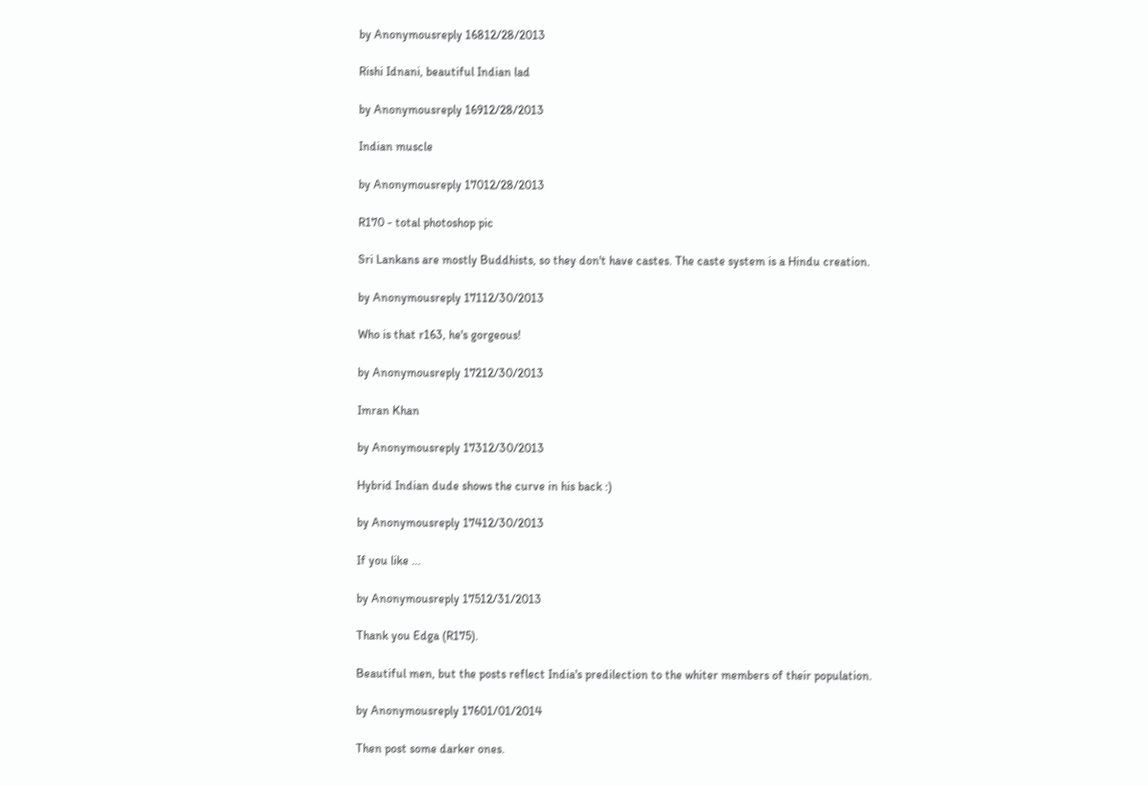by Anonymousreply 16812/28/2013

Rishi Idnani, beautiful Indian lad

by Anonymousreply 16912/28/2013

Indian muscle

by Anonymousreply 17012/28/2013

R170 - total photoshop pic

Sri Lankans are mostly Buddhists, so they don't have castes. The caste system is a Hindu creation.

by Anonymousreply 17112/30/2013

Who is that r163, he's gorgeous!

by Anonymousreply 17212/30/2013

Imran Khan

by Anonymousreply 17312/30/2013

Hybrid Indian dude shows the curve in his back :)

by Anonymousreply 17412/30/2013

If you like ...

by Anonymousreply 17512/31/2013

Thank you Edga (R175).

Beautiful men, but the posts reflect India's predilection to the whiter members of their population.

by Anonymousreply 17601/01/2014

Then post some darker ones.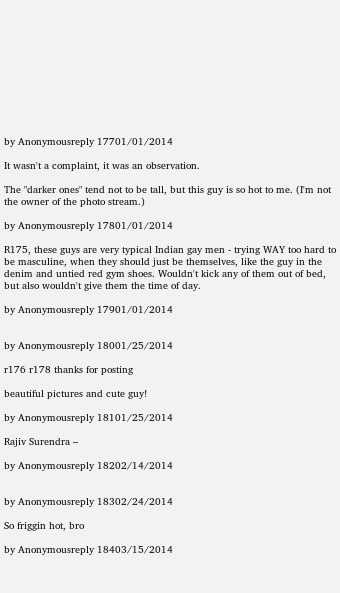by Anonymousreply 17701/01/2014

It wasn't a complaint, it was an observation.

The "darker ones" tend not to be tall, but this guy is so hot to me. (I'm not the owner of the photo stream.)

by Anonymousreply 17801/01/2014

R175, these guys are very typical Indian gay men - trying WAY too hard to be masculine, when they should just be themselves, like the guy in the denim and untied red gym shoes. Wouldn't kick any of them out of bed, but also wouldn't give them the time of day.

by Anonymousreply 17901/01/2014


by Anonymousreply 18001/25/2014

r176 r178 thanks for posting

beautiful pictures and cute guy!

by Anonymousreply 18101/25/2014

Rajiv Surendra –

by Anonymousreply 18202/14/2014


by Anonymousreply 18302/24/2014

So friggin hot, bro

by Anonymousreply 18403/15/2014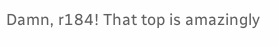Damn, r184! That top is amazingly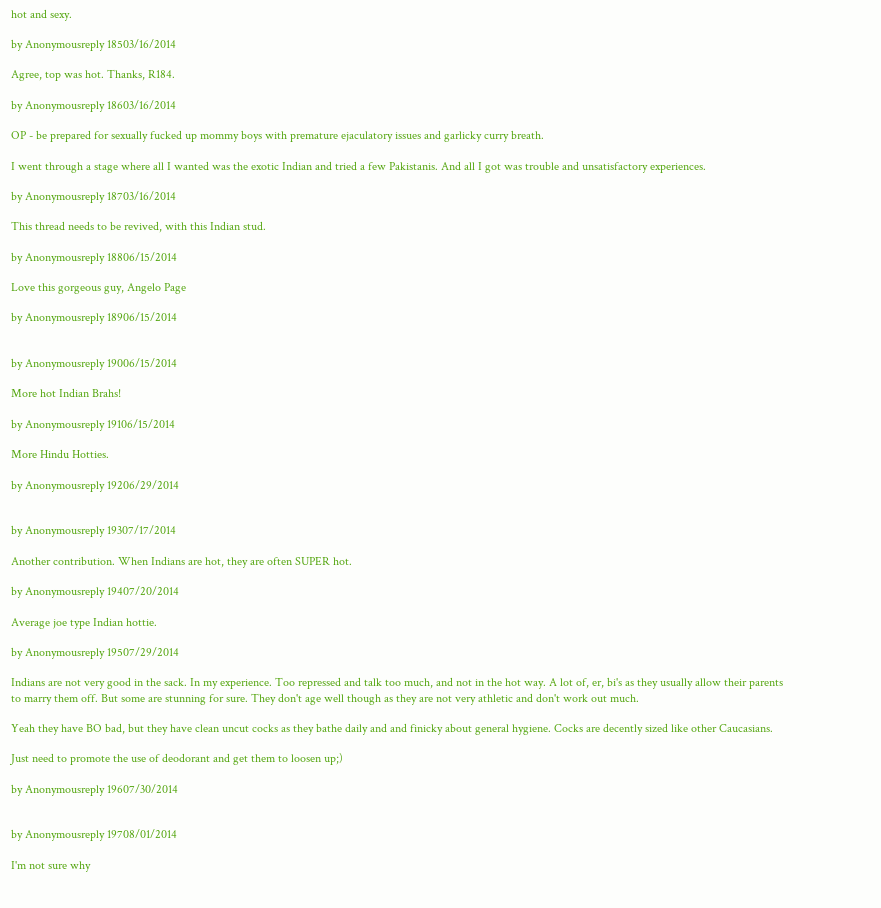hot and sexy.

by Anonymousreply 18503/16/2014

Agree, top was hot. Thanks, R184.

by Anonymousreply 18603/16/2014

OP - be prepared for sexually fucked up mommy boys with premature ejaculatory issues and garlicky curry breath.

I went through a stage where all I wanted was the exotic Indian and tried a few Pakistanis. And all I got was trouble and unsatisfactory experiences.

by Anonymousreply 18703/16/2014

This thread needs to be revived, with this Indian stud.

by Anonymousreply 18806/15/2014

Love this gorgeous guy, Angelo Page

by Anonymousreply 18906/15/2014


by Anonymousreply 19006/15/2014

More hot Indian Brahs!

by Anonymousreply 19106/15/2014

More Hindu Hotties.

by Anonymousreply 19206/29/2014


by Anonymousreply 19307/17/2014

Another contribution. When Indians are hot, they are often SUPER hot.

by Anonymousreply 19407/20/2014

Average joe type Indian hottie.

by Anonymousreply 19507/29/2014

Indians are not very good in the sack. In my experience. Too repressed and talk too much, and not in the hot way. A lot of, er, bi's as they usually allow their parents to marry them off. But some are stunning for sure. They don't age well though as they are not very athletic and don't work out much.

Yeah they have BO bad, but they have clean uncut cocks as they bathe daily and and finicky about general hygiene. Cocks are decently sized like other Caucasians.

Just need to promote the use of deodorant and get them to loosen up;)

by Anonymousreply 19607/30/2014


by Anonymousreply 19708/01/2014

I'm not sure why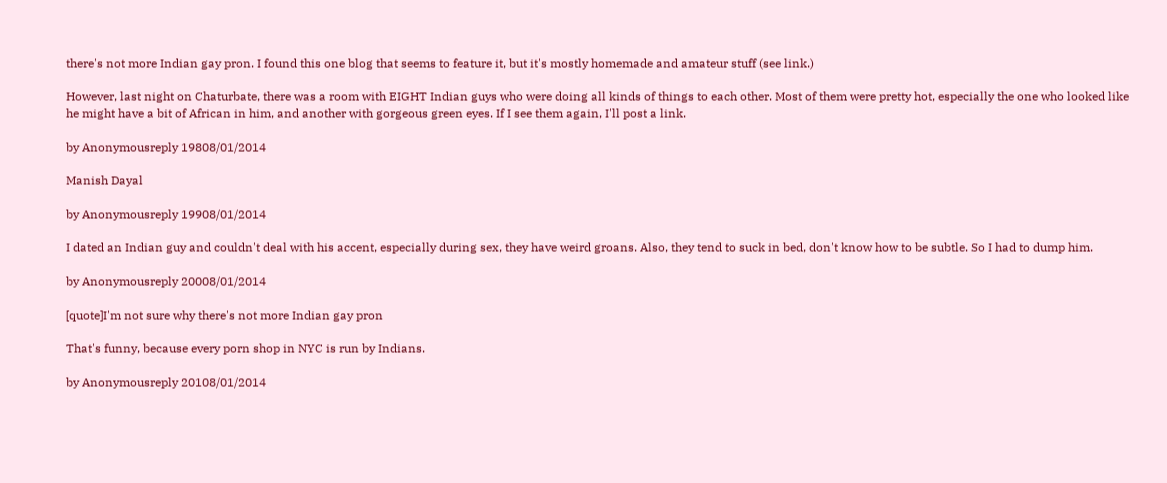there's not more Indian gay pron. I found this one blog that seems to feature it, but it's mostly homemade and amateur stuff (see link.)

However, last night on Chaturbate, there was a room with EIGHT Indian guys who were doing all kinds of things to each other. Most of them were pretty hot, especially the one who looked like he might have a bit of African in him, and another with gorgeous green eyes. If I see them again, I'll post a link.

by Anonymousreply 19808/01/2014

Manish Dayal

by Anonymousreply 19908/01/2014

I dated an Indian guy and couldn't deal with his accent, especially during sex, they have weird groans. Also, they tend to suck in bed, don't know how to be subtle. So I had to dump him.

by Anonymousreply 20008/01/2014

[quote]I'm not sure why there's not more Indian gay pron

That's funny, because every porn shop in NYC is run by Indians.

by Anonymousreply 20108/01/2014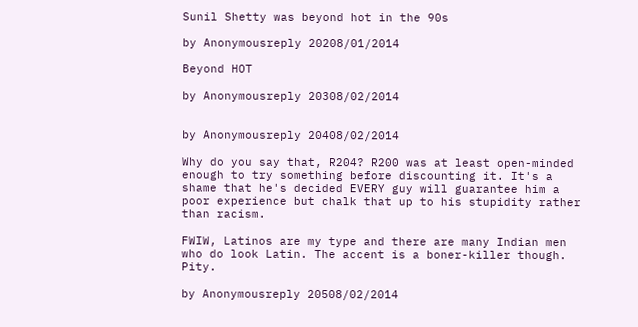Sunil Shetty was beyond hot in the 90s

by Anonymousreply 20208/01/2014

Beyond HOT

by Anonymousreply 20308/02/2014


by Anonymousreply 20408/02/2014

Why do you say that, R204? R200 was at least open-minded enough to try something before discounting it. It's a shame that he's decided EVERY guy will guarantee him a poor experience but chalk that up to his stupidity rather than racism.

FWIW, Latinos are my type and there are many Indian men who do look Latin. The accent is a boner-killer though. Pity.

by Anonymousreply 20508/02/2014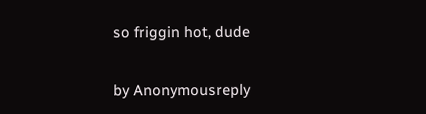so friggin hot, dude

by Anonymousreply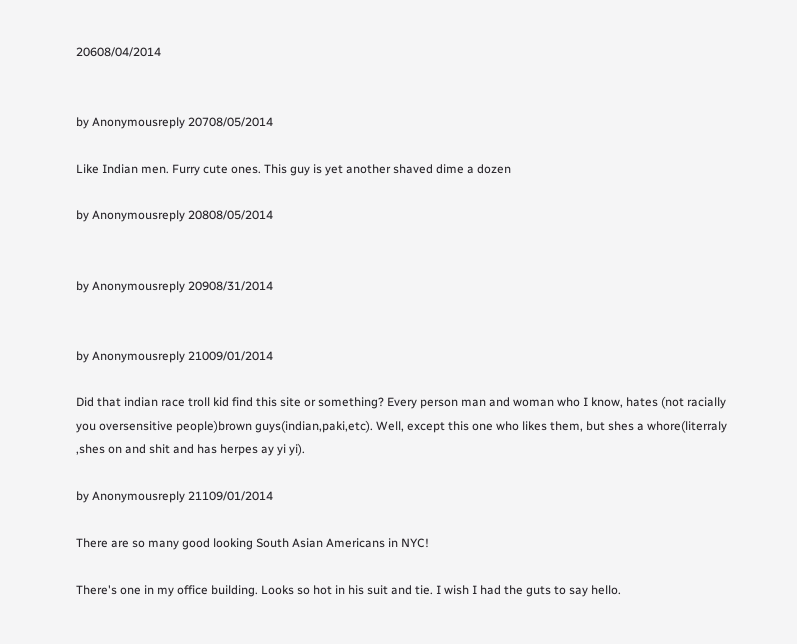20608/04/2014


by Anonymousreply 20708/05/2014

Like Indian men. Furry cute ones. This guy is yet another shaved dime a dozen

by Anonymousreply 20808/05/2014


by Anonymousreply 20908/31/2014


by Anonymousreply 21009/01/2014

Did that indian race troll kid find this site or something? Every person man and woman who I know, hates (not racially you oversensitive people)brown guys(indian,paki,etc). Well, except this one who likes them, but shes a whore(literraly ,shes on and shit and has herpes ay yi yi).

by Anonymousreply 21109/01/2014

There are so many good looking South Asian Americans in NYC!

There's one in my office building. Looks so hot in his suit and tie. I wish I had the guts to say hello.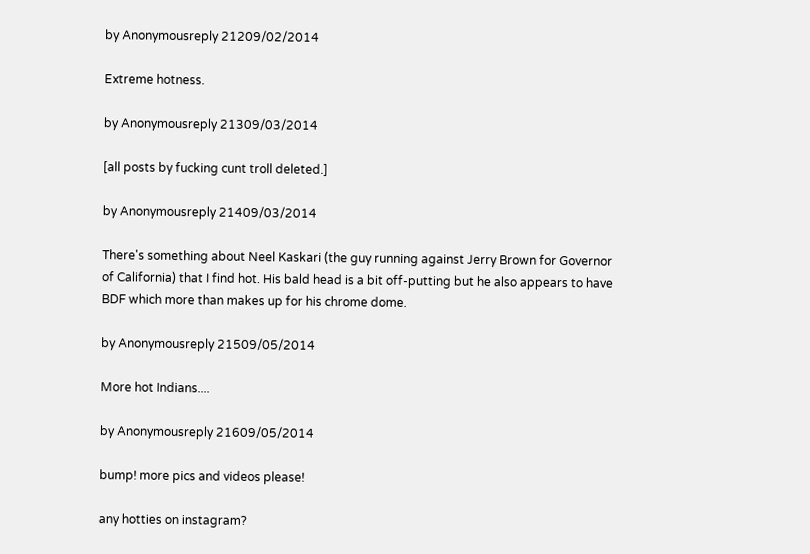by Anonymousreply 21209/02/2014

Extreme hotness.

by Anonymousreply 21309/03/2014

[all posts by fucking cunt troll deleted.]

by Anonymousreply 21409/03/2014

There's something about Neel Kaskari (the guy running against Jerry Brown for Governor of California) that I find hot. His bald head is a bit off-putting but he also appears to have BDF which more than makes up for his chrome dome.

by Anonymousreply 21509/05/2014

More hot Indians....

by Anonymousreply 21609/05/2014

bump! more pics and videos please!

any hotties on instagram?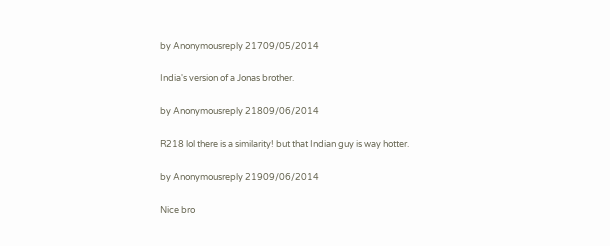by Anonymousreply 21709/05/2014

India's version of a Jonas brother.

by Anonymousreply 21809/06/2014

R218 lol there is a similarity! but that Indian guy is way hotter.

by Anonymousreply 21909/06/2014

Nice bro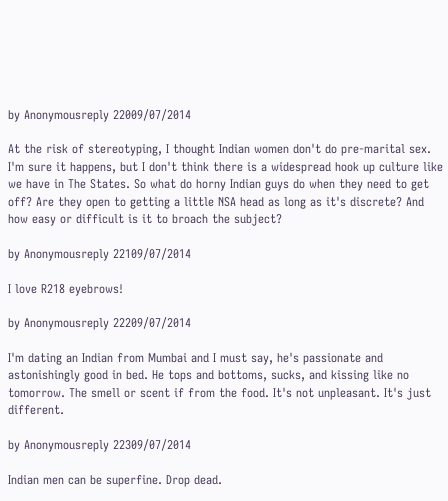by Anonymousreply 22009/07/2014

At the risk of stereotyping, I thought Indian women don't do pre-marital sex. I'm sure it happens, but I don't think there is a widespread hook up culture like we have in The States. So what do horny Indian guys do when they need to get off? Are they open to getting a little NSA head as long as it's discrete? And how easy or difficult is it to broach the subject?

by Anonymousreply 22109/07/2014

I love R218 eyebrows!

by Anonymousreply 22209/07/2014

I'm dating an Indian from Mumbai and I must say, he's passionate and astonishingly good in bed. He tops and bottoms, sucks, and kissing like no tomorrow. The smell or scent if from the food. It's not unpleasant. It's just different.

by Anonymousreply 22309/07/2014

Indian men can be superfine. Drop dead.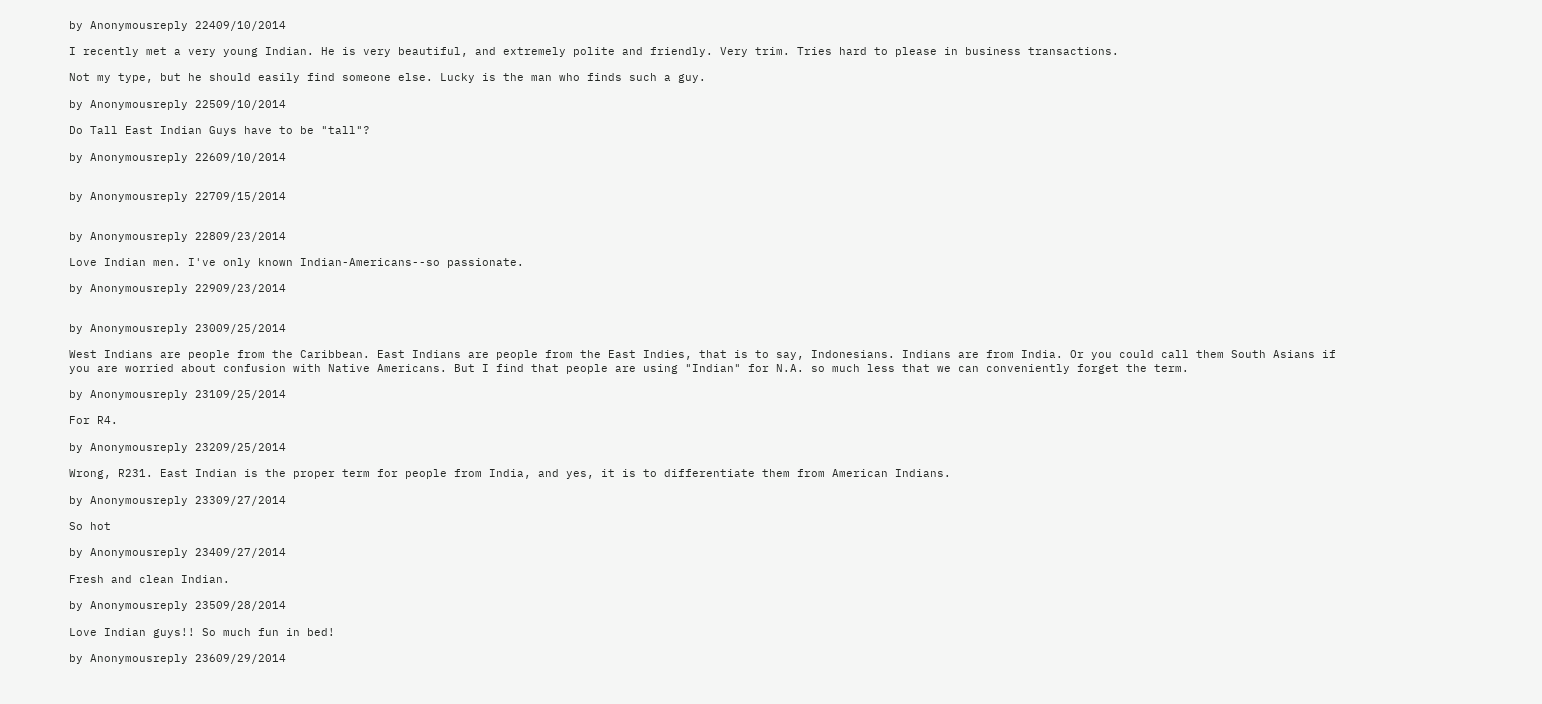by Anonymousreply 22409/10/2014

I recently met a very young Indian. He is very beautiful, and extremely polite and friendly. Very trim. Tries hard to please in business transactions.

Not my type, but he should easily find someone else. Lucky is the man who finds such a guy.

by Anonymousreply 22509/10/2014

Do Tall East Indian Guys have to be "tall"?

by Anonymousreply 22609/10/2014


by Anonymousreply 22709/15/2014


by Anonymousreply 22809/23/2014

Love Indian men. I've only known Indian-Americans--so passionate.

by Anonymousreply 22909/23/2014


by Anonymousreply 23009/25/2014

West Indians are people from the Caribbean. East Indians are people from the East Indies, that is to say, Indonesians. Indians are from India. Or you could call them South Asians if you are worried about confusion with Native Americans. But I find that people are using "Indian" for N.A. so much less that we can conveniently forget the term.

by Anonymousreply 23109/25/2014

For R4.

by Anonymousreply 23209/25/2014

Wrong, R231. East Indian is the proper term for people from India, and yes, it is to differentiate them from American Indians.

by Anonymousreply 23309/27/2014

So hot

by Anonymousreply 23409/27/2014

Fresh and clean Indian.

by Anonymousreply 23509/28/2014

Love Indian guys!! So much fun in bed!

by Anonymousreply 23609/29/2014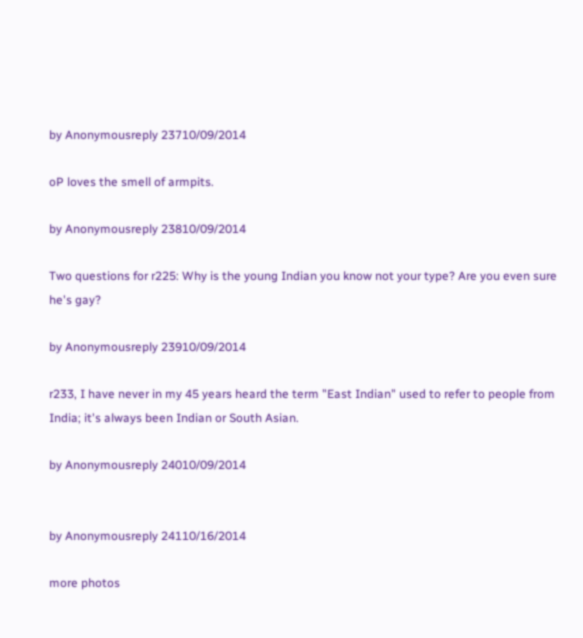by Anonymousreply 23710/09/2014

oP loves the smell of armpits.

by Anonymousreply 23810/09/2014

Two questions for r225: Why is the young Indian you know not your type? Are you even sure he's gay?

by Anonymousreply 23910/09/2014

r233, I have never in my 45 years heard the term "East Indian" used to refer to people from India; it's always been Indian or South Asian.

by Anonymousreply 24010/09/2014


by Anonymousreply 24110/16/2014

more photos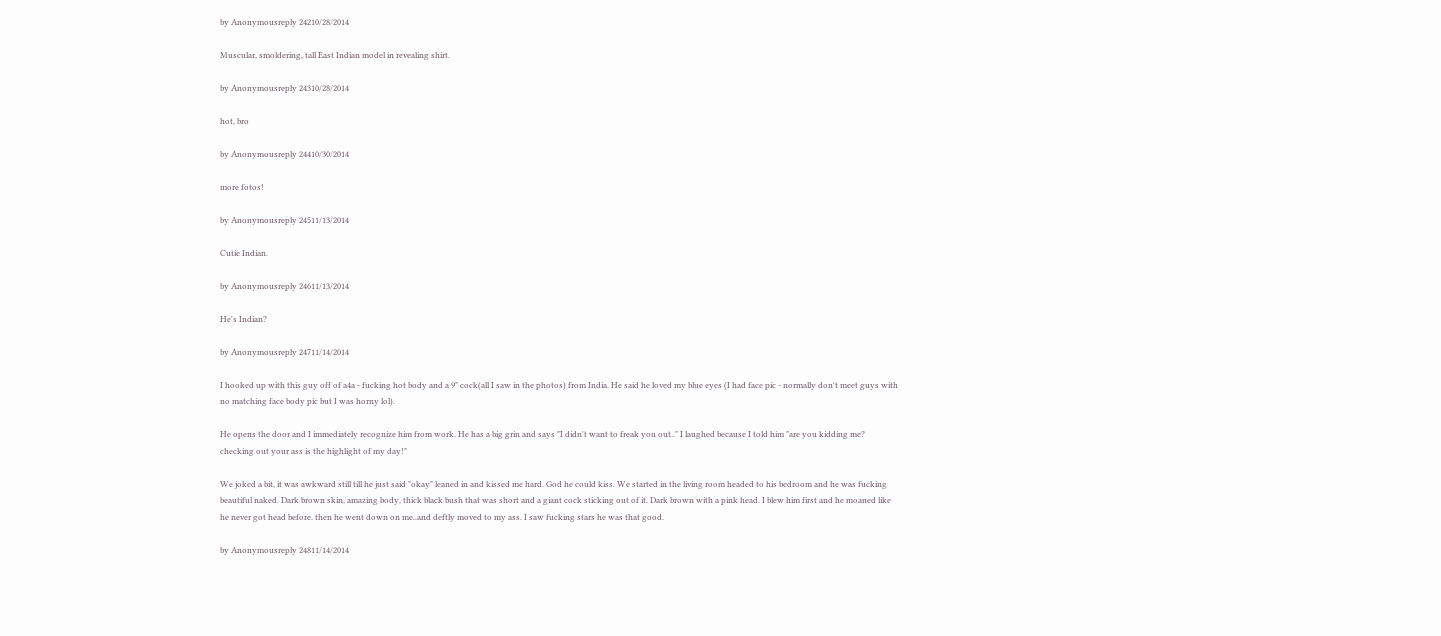by Anonymousreply 24210/28/2014

Muscular, smoldering, tall East Indian model in revealing shirt.

by Anonymousreply 24310/28/2014

hot, bro

by Anonymousreply 24410/30/2014

more fotos!

by Anonymousreply 24511/13/2014

Cutie Indian.

by Anonymousreply 24611/13/2014

He's Indian?

by Anonymousreply 24711/14/2014

I hooked up with this guy off of a4a - fucking hot body and a 9" cock(all I saw in the photos) from India. He said he loved my blue eyes (I had face pic - normally don't meet guys with no matching face body pic but I was horny lol).

He opens the door and I immediately recognize him from work. He has a big grin and says "I didn't want to freak you out.." I laughed because I told him "are you kidding me? checking out your ass is the highlight of my day!"

We joked a bit, it was awkward still till he just said "okay" leaned in and kissed me hard. God he could kiss. We started in the living room headed to his bedroom and he was fucking beautiful naked. Dark brown skin, amazing body, thick black bush that was short and a giant cock sticking out of it. Dark brown with a pink head. I blew him first and he moaned like he never got head before. then he went down on me..and deftly moved to my ass. I saw fucking stars he was that good.

by Anonymousreply 24811/14/2014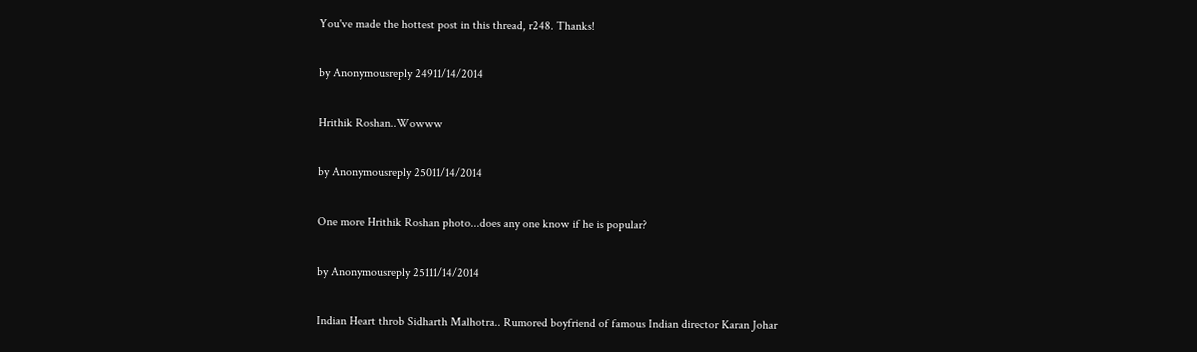You've made the hottest post in this thread, r248. Thanks!

by Anonymousreply 24911/14/2014

Hrithik Roshan..Wowww

by Anonymousreply 25011/14/2014

One more Hrithik Roshan photo...does any one know if he is popular?

by Anonymousreply 25111/14/2014

Indian Heart throb Sidharth Malhotra.. Rumored boyfriend of famous Indian director Karan Johar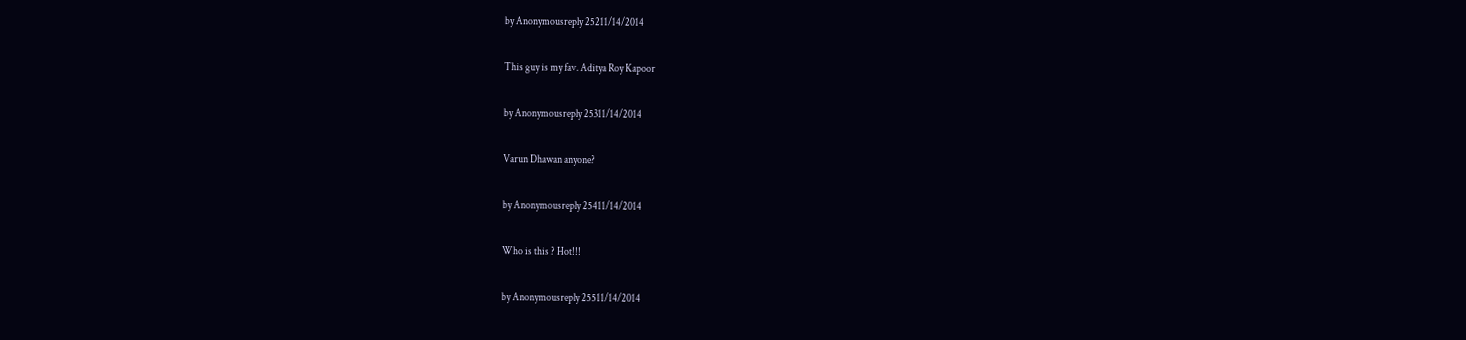by Anonymousreply 25211/14/2014

This guy is my fav. Aditya Roy Kapoor

by Anonymousreply 25311/14/2014

Varun Dhawan anyone?

by Anonymousreply 25411/14/2014

Who is this ? Hot!!!

by Anonymousreply 25511/14/2014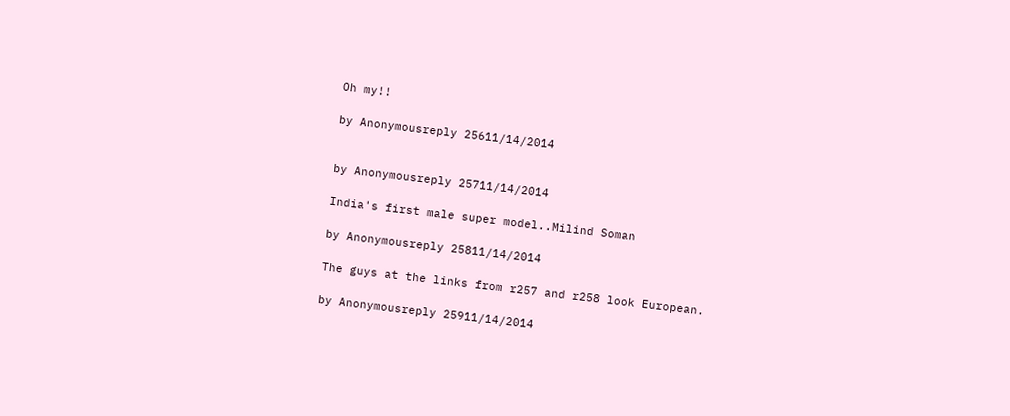Oh my!!

by Anonymousreply 25611/14/2014


by Anonymousreply 25711/14/2014

India's first male super model..Milind Soman

by Anonymousreply 25811/14/2014

The guys at the links from r257 and r258 look European.

by Anonymousreply 25911/14/2014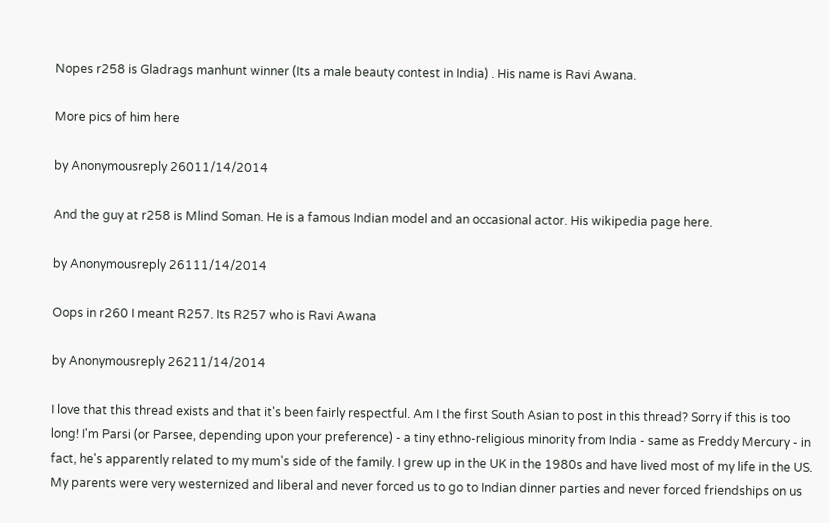Nopes r258 is Gladrags manhunt winner (Its a male beauty contest in India) . His name is Ravi Awana.

More pics of him here

by Anonymousreply 26011/14/2014

And the guy at r258 is Mlind Soman. He is a famous Indian model and an occasional actor. His wikipedia page here.

by Anonymousreply 26111/14/2014

Oops in r260 I meant R257. Its R257 who is Ravi Awana

by Anonymousreply 26211/14/2014

I love that this thread exists and that it's been fairly respectful. Am I the first South Asian to post in this thread? Sorry if this is too long! I'm Parsi (or Parsee, depending upon your preference) - a tiny ethno-religious minority from India - same as Freddy Mercury - in fact, he's apparently related to my mum's side of the family. I grew up in the UK in the 1980s and have lived most of my life in the US. My parents were very westernized and liberal and never forced us to go to Indian dinner parties and never forced friendships on us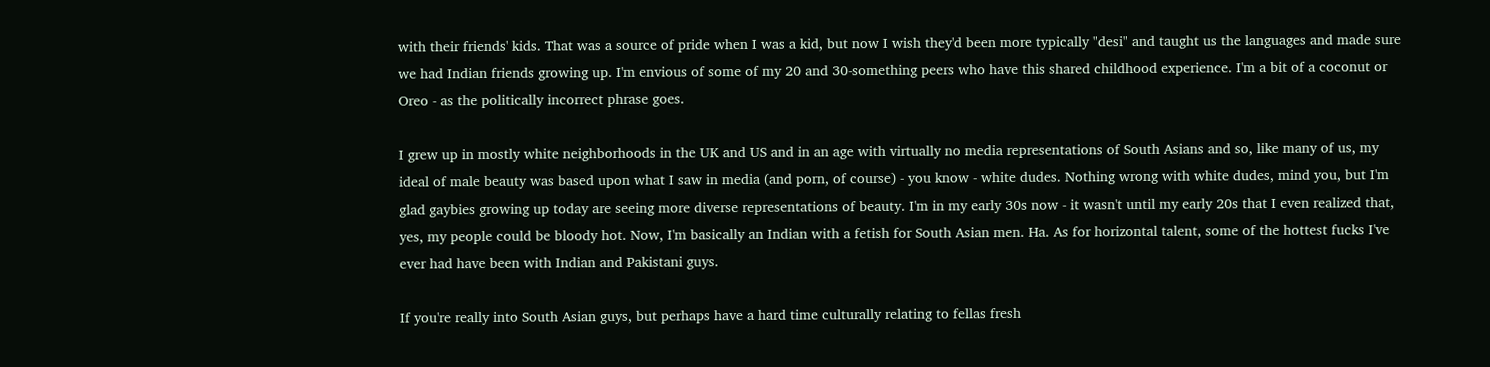with their friends' kids. That was a source of pride when I was a kid, but now I wish they'd been more typically "desi" and taught us the languages and made sure we had Indian friends growing up. I'm envious of some of my 20 and 30-something peers who have this shared childhood experience. I'm a bit of a coconut or Oreo - as the politically incorrect phrase goes.

I grew up in mostly white neighborhoods in the UK and US and in an age with virtually no media representations of South Asians and so, like many of us, my ideal of male beauty was based upon what I saw in media (and porn, of course) - you know - white dudes. Nothing wrong with white dudes, mind you, but I'm glad gaybies growing up today are seeing more diverse representations of beauty. I'm in my early 30s now - it wasn't until my early 20s that I even realized that, yes, my people could be bloody hot. Now, I'm basically an Indian with a fetish for South Asian men. Ha. As for horizontal talent, some of the hottest fucks I've ever had have been with Indian and Pakistani guys.

If you're really into South Asian guys, but perhaps have a hard time culturally relating to fellas fresh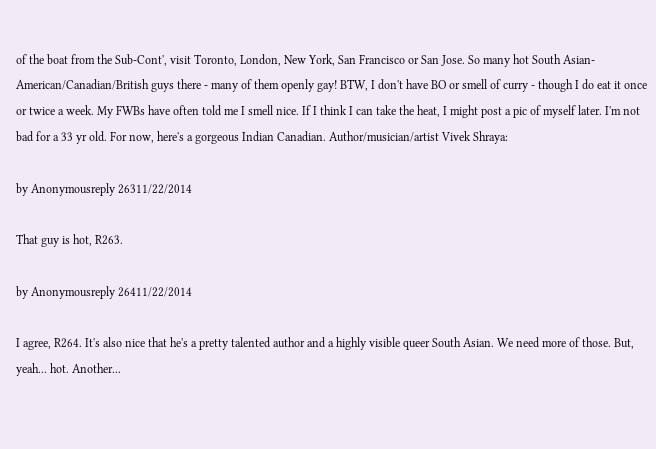of the boat from the Sub-Cont', visit Toronto, London, New York, San Francisco or San Jose. So many hot South Asian-American/Canadian/British guys there - many of them openly gay! BTW, I don't have BO or smell of curry - though I do eat it once or twice a week. My FWBs have often told me I smell nice. If I think I can take the heat, I might post a pic of myself later. I'm not bad for a 33 yr old. For now, here's a gorgeous Indian Canadian. Author/musician/artist Vivek Shraya:

by Anonymousreply 26311/22/2014

That guy is hot, R263.

by Anonymousreply 26411/22/2014

I agree, R264. It's also nice that he's a pretty talented author and a highly visible queer South Asian. We need more of those. But, yeah... hot. Another...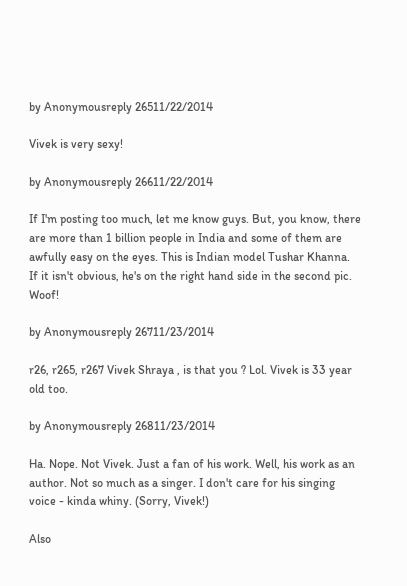by Anonymousreply 26511/22/2014

Vivek is very sexy!

by Anonymousreply 26611/22/2014

If I'm posting too much, let me know guys. But, you know, there are more than 1 billion people in India and some of them are awfully easy on the eyes. This is Indian model Tushar Khanna. If it isn't obvious, he's on the right hand side in the second pic. Woof!

by Anonymousreply 26711/23/2014

r26, r265, r267 Vivek Shraya , is that you ? Lol. Vivek is 33 year old too.

by Anonymousreply 26811/23/2014

Ha. Nope. Not Vivek. Just a fan of his work. Well, his work as an author. Not so much as a singer. I don't care for his singing voice - kinda whiny. (Sorry, Vivek!)

Also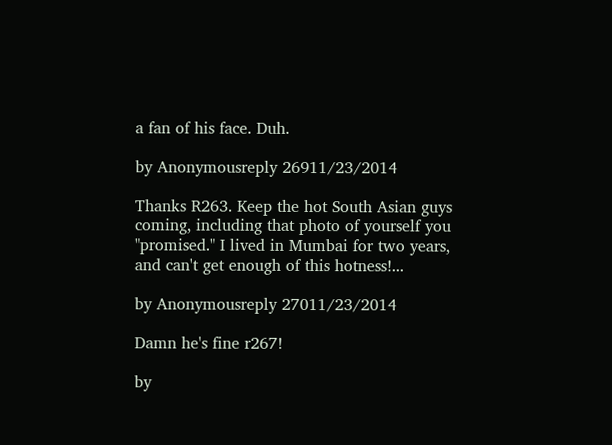a fan of his face. Duh.

by Anonymousreply 26911/23/2014

Thanks R263. Keep the hot South Asian guys coming, including that photo of yourself you "promised." I lived in Mumbai for two years, and can't get enough of this hotness!...

by Anonymousreply 27011/23/2014

Damn he's fine r267!

by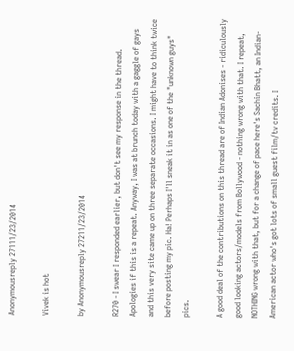Anonymousreply 27111/23/2014

Vivek is hot

by Anonymousreply 27211/23/2014

R270 - I swear I responded earlier, but don't see my response in the thread. Apologies if this is a repeat. Anyway, I was at brunch today with a gaggle of gays and this very site came up on three separate occasions. I might have to think twice before posting my pic. Ha! Perhaps I'll sneak it in as one of the "unknown guys" pics.

A good deal of the contributions on this thread are of Indian Adonises - ridiculously good looking actors/models from Bollywood - nothing wrong with that. I repeat, NOTHING wrong with that, but for a change of pace here's Sachin Bhatt, an Indian-American actor who's got lots of small guest film/tv credits. I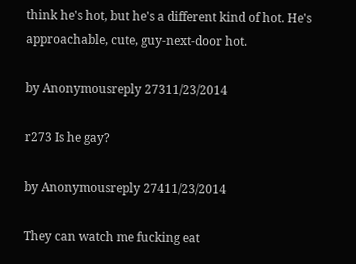think he's hot, but he's a different kind of hot. He's approachable, cute, guy-next-door hot.

by Anonymousreply 27311/23/2014

r273 Is he gay?

by Anonymousreply 27411/23/2014

They can watch me fucking eat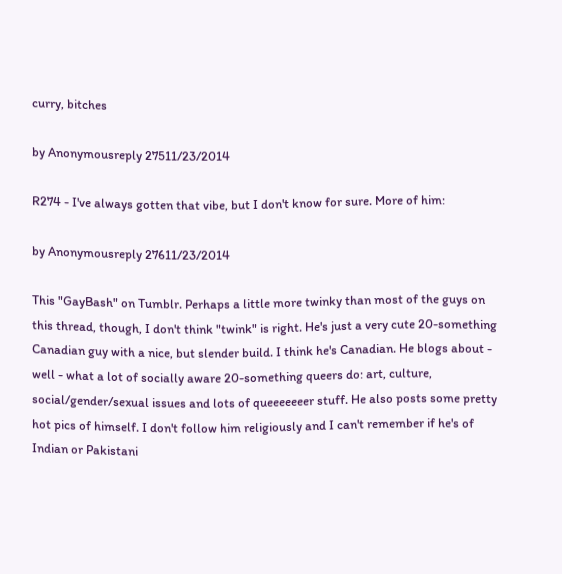curry, bitches

by Anonymousreply 27511/23/2014

R274 - I've always gotten that vibe, but I don't know for sure. More of him:

by Anonymousreply 27611/23/2014

This "GayBash" on Tumblr. Perhaps a little more twinky than most of the guys on this thread, though, I don't think "twink" is right. He's just a very cute 20-something Canadian guy with a nice, but slender build. I think he's Canadian. He blogs about - well - what a lot of socially aware 20-something queers do: art, culture, social/gender/sexual issues and lots of queeeeeeer stuff. He also posts some pretty hot pics of himself. I don't follow him religiously and I can't remember if he's of Indian or Pakistani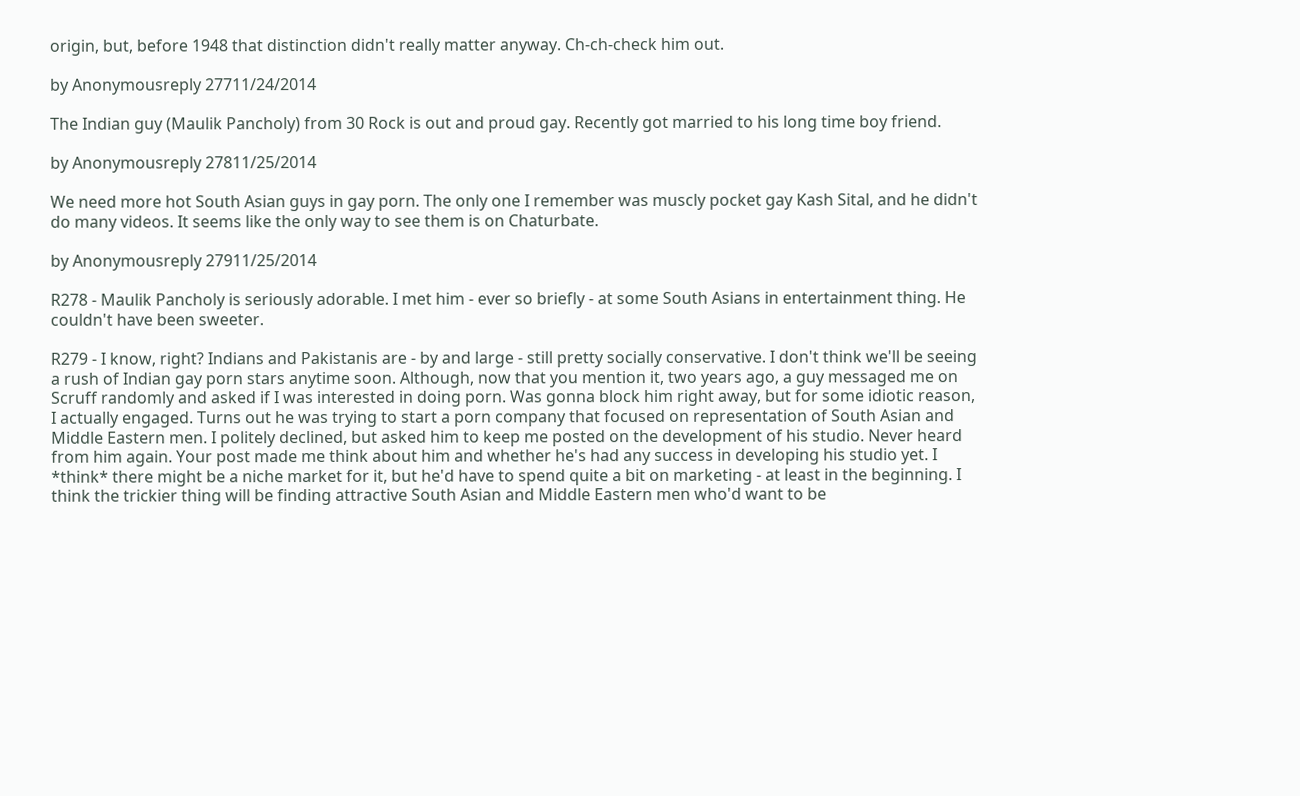origin, but, before 1948 that distinction didn't really matter anyway. Ch-ch-check him out.

by Anonymousreply 27711/24/2014

The Indian guy (Maulik Pancholy) from 30 Rock is out and proud gay. Recently got married to his long time boy friend.

by Anonymousreply 27811/25/2014

We need more hot South Asian guys in gay porn. The only one I remember was muscly pocket gay Kash Sital, and he didn't do many videos. It seems like the only way to see them is on Chaturbate.

by Anonymousreply 27911/25/2014

R278 - Maulik Pancholy is seriously adorable. I met him - ever so briefly - at some South Asians in entertainment thing. He couldn't have been sweeter.

R279 - I know, right? Indians and Pakistanis are - by and large - still pretty socially conservative. I don't think we'll be seeing a rush of Indian gay porn stars anytime soon. Although, now that you mention it, two years ago, a guy messaged me on Scruff randomly and asked if I was interested in doing porn. Was gonna block him right away, but for some idiotic reason, I actually engaged. Turns out he was trying to start a porn company that focused on representation of South Asian and Middle Eastern men. I politely declined, but asked him to keep me posted on the development of his studio. Never heard from him again. Your post made me think about him and whether he's had any success in developing his studio yet. I *think* there might be a niche market for it, but he'd have to spend quite a bit on marketing - at least in the beginning. I think the trickier thing will be finding attractive South Asian and Middle Eastern men who'd want to be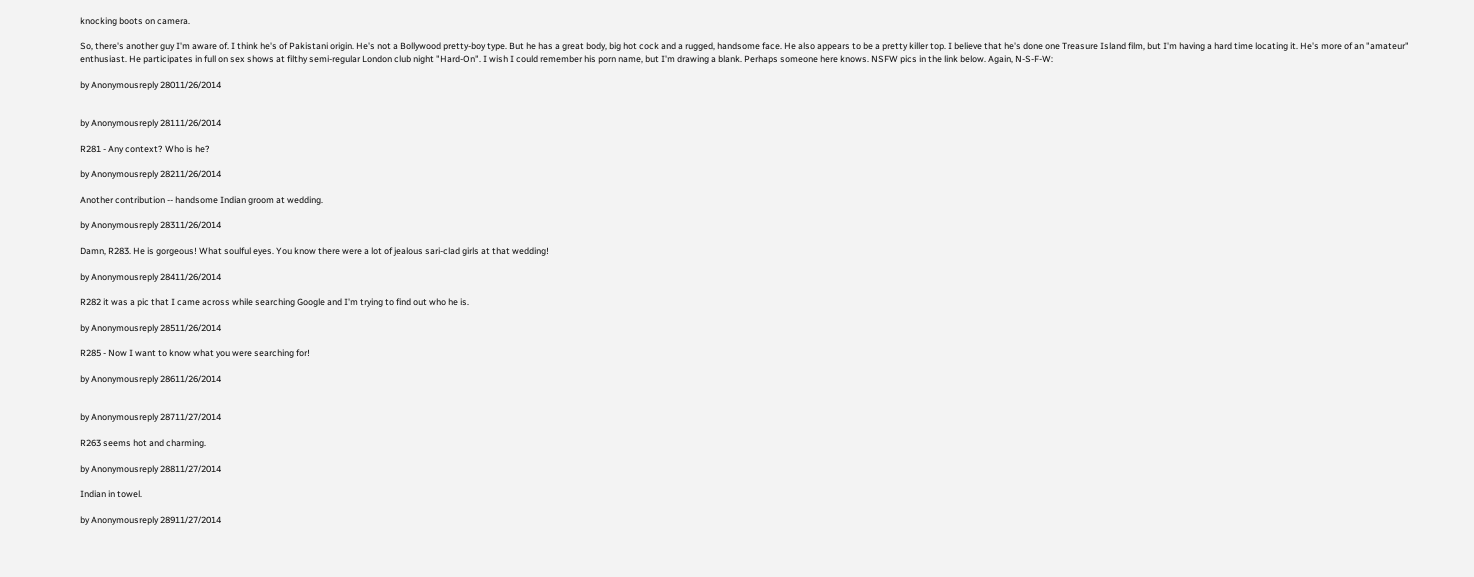knocking boots on camera.

So, there's another guy I'm aware of. I think he's of Pakistani origin. He's not a Bollywood pretty-boy type. But he has a great body, big hot cock and a rugged, handsome face. He also appears to be a pretty killer top. I believe that he's done one Treasure Island film, but I'm having a hard time locating it. He's more of an "amateur" enthusiast. He participates in full on sex shows at filthy semi-regular London club night "Hard-On". I wish I could remember his porn name, but I'm drawing a blank. Perhaps someone here knows. NSFW pics in the link below. Again, N-S-F-W:

by Anonymousreply 28011/26/2014


by Anonymousreply 28111/26/2014

R281 - Any context? Who is he?

by Anonymousreply 28211/26/2014

Another contribution -- handsome Indian groom at wedding.

by Anonymousreply 28311/26/2014

Damn, R283. He is gorgeous! What soulful eyes. You know there were a lot of jealous sari-clad girls at that wedding!

by Anonymousreply 28411/26/2014

R282 it was a pic that I came across while searching Google and I'm trying to find out who he is.

by Anonymousreply 28511/26/2014

R285 - Now I want to know what you were searching for!

by Anonymousreply 28611/26/2014


by Anonymousreply 28711/27/2014

R263 seems hot and charming.

by Anonymousreply 28811/27/2014

Indian in towel.

by Anonymousreply 28911/27/2014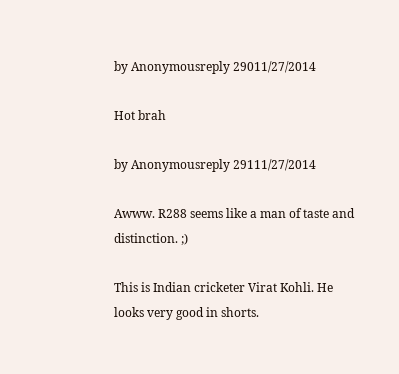by Anonymousreply 29011/27/2014

Hot brah

by Anonymousreply 29111/27/2014

Awww. R288 seems like a man of taste and distinction. ;)

This is Indian cricketer Virat Kohli. He looks very good in shorts.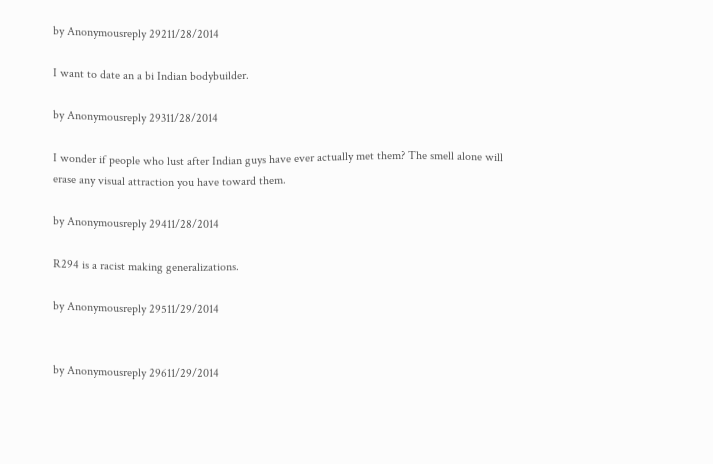by Anonymousreply 29211/28/2014

I want to date an a bi Indian bodybuilder.

by Anonymousreply 29311/28/2014

I wonder if people who lust after Indian guys have ever actually met them? The smell alone will erase any visual attraction you have toward them.

by Anonymousreply 29411/28/2014

R294 is a racist making generalizations.

by Anonymousreply 29511/29/2014


by Anonymousreply 29611/29/2014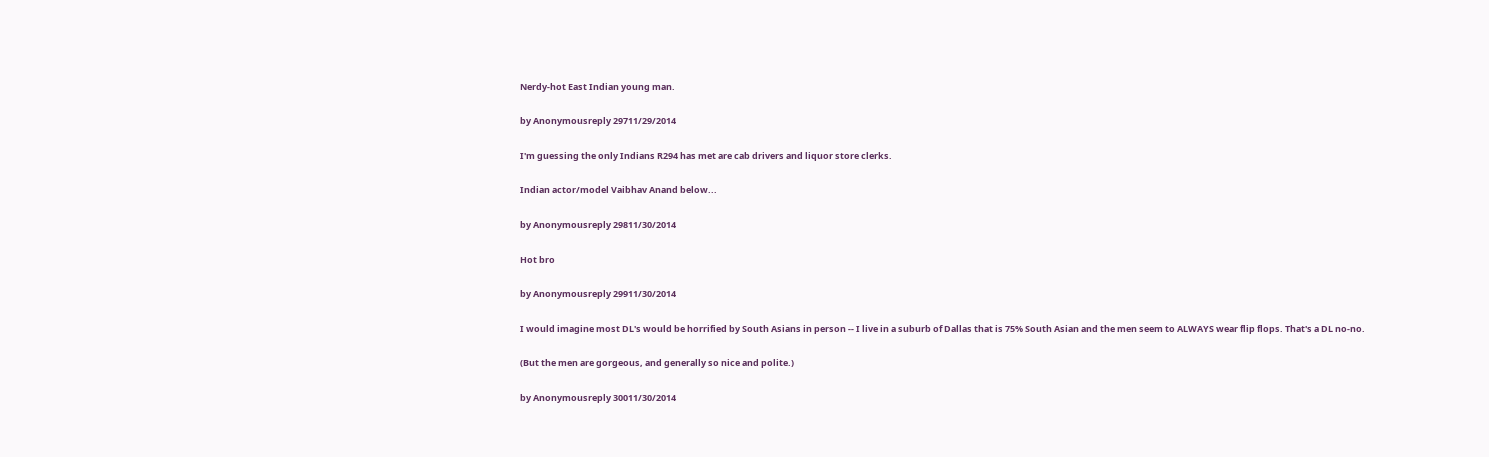Nerdy-hot East Indian young man.

by Anonymousreply 29711/29/2014

I'm guessing the only Indians R294 has met are cab drivers and liquor store clerks.

Indian actor/model Vaibhav Anand below...

by Anonymousreply 29811/30/2014

Hot bro

by Anonymousreply 29911/30/2014

I would imagine most DL's would be horrified by South Asians in person -- I live in a suburb of Dallas that is 75% South Asian and the men seem to ALWAYS wear flip flops. That's a DL no-no.

(But the men are gorgeous, and generally so nice and polite.)

by Anonymousreply 30011/30/2014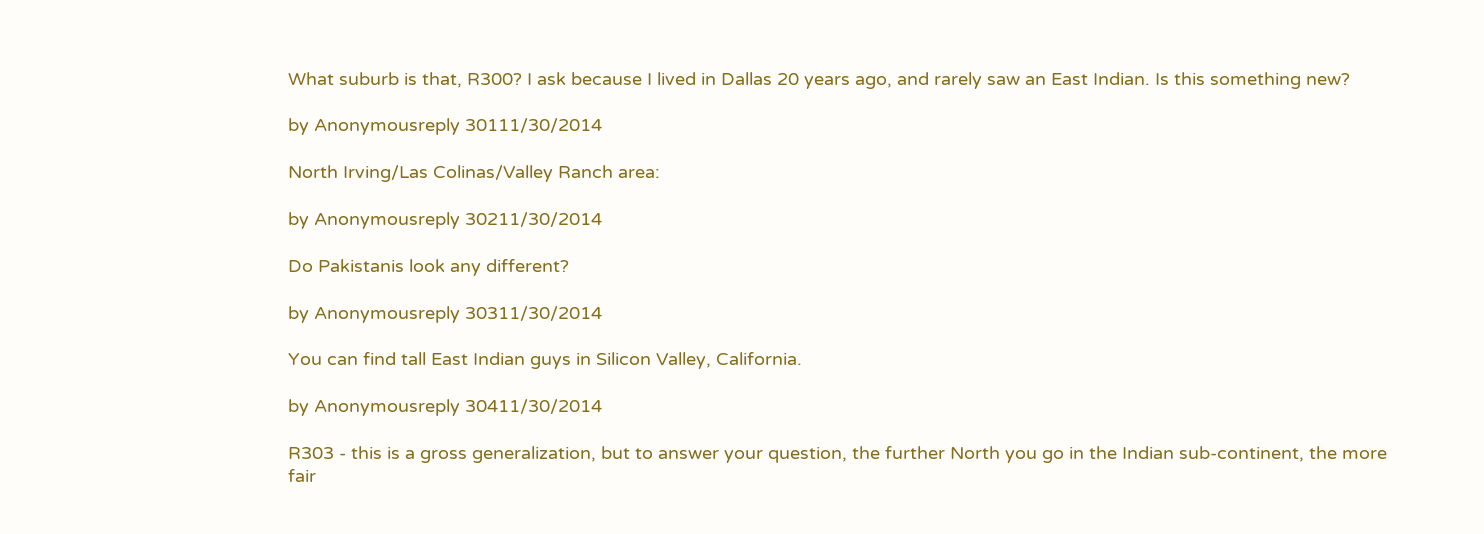What suburb is that, R300? I ask because I lived in Dallas 20 years ago, and rarely saw an East Indian. Is this something new?

by Anonymousreply 30111/30/2014

North Irving/Las Colinas/Valley Ranch area:

by Anonymousreply 30211/30/2014

Do Pakistanis look any different?

by Anonymousreply 30311/30/2014

You can find tall East Indian guys in Silicon Valley, California.

by Anonymousreply 30411/30/2014

R303 - this is a gross generalization, but to answer your question, the further North you go in the Indian sub-continent, the more fair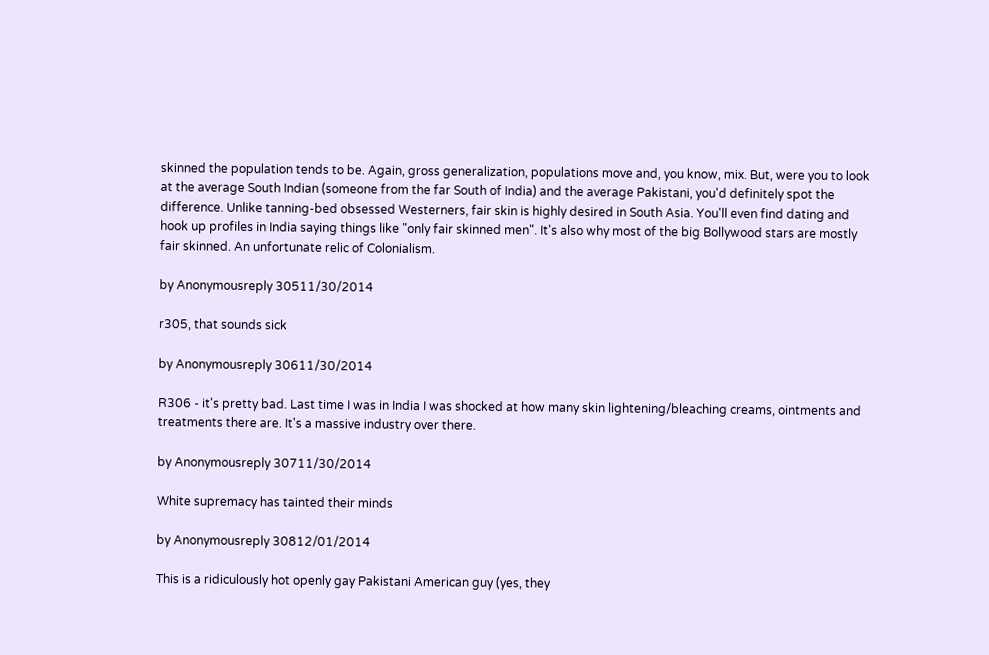skinned the population tends to be. Again, gross generalization, populations move and, you know, mix. But, were you to look at the average South Indian (someone from the far South of India) and the average Pakistani, you'd definitely spot the difference. Unlike tanning-bed obsessed Westerners, fair skin is highly desired in South Asia. You'll even find dating and hook up profiles in India saying things like "only fair skinned men". It's also why most of the big Bollywood stars are mostly fair skinned. An unfortunate relic of Colonialism.

by Anonymousreply 30511/30/2014

r305, that sounds sick

by Anonymousreply 30611/30/2014

R306 - it's pretty bad. Last time I was in India I was shocked at how many skin lightening/bleaching creams, ointments and treatments there are. It's a massive industry over there.

by Anonymousreply 30711/30/2014

White supremacy has tainted their minds

by Anonymousreply 30812/01/2014

This is a ridiculously hot openly gay Pakistani American guy (yes, they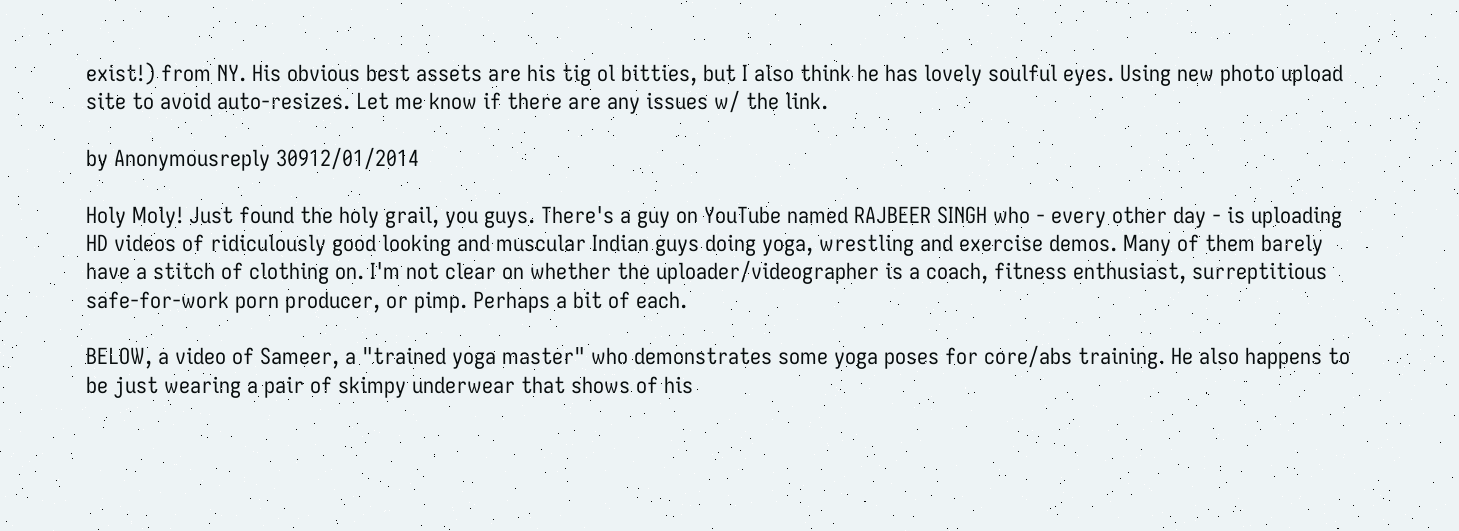exist!) from NY. His obvious best assets are his tig ol bitties, but I also think he has lovely soulful eyes. Using new photo upload site to avoid auto-resizes. Let me know if there are any issues w/ the link.

by Anonymousreply 30912/01/2014

Holy Moly! Just found the holy grail, you guys. There's a guy on YouTube named RAJBEER SINGH who - every other day - is uploading HD videos of ridiculously good looking and muscular Indian guys doing yoga, wrestling and exercise demos. Many of them barely have a stitch of clothing on. I'm not clear on whether the uploader/videographer is a coach, fitness enthusiast, surreptitious safe-for-work porn producer, or pimp. Perhaps a bit of each.

BELOW, a video of Sameer, a "trained yoga master" who demonstrates some yoga poses for core/abs training. He also happens to be just wearing a pair of skimpy underwear that shows of his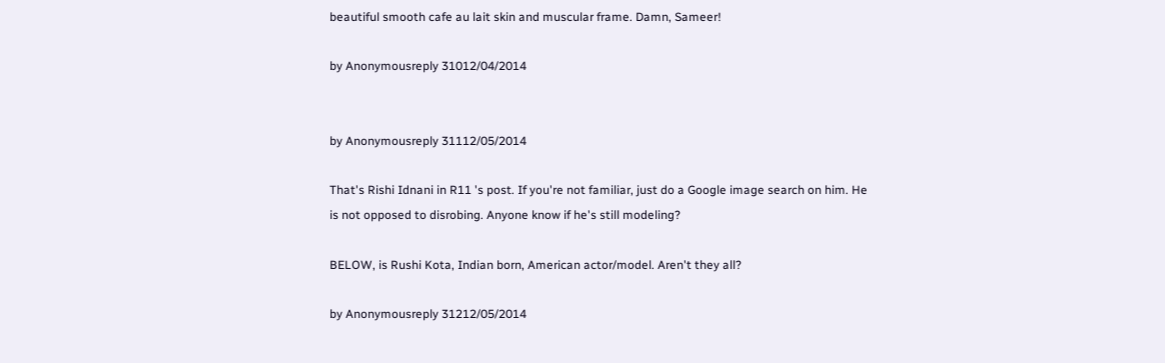beautiful smooth cafe au lait skin and muscular frame. Damn, Sameer!

by Anonymousreply 31012/04/2014


by Anonymousreply 31112/05/2014

That's Rishi Idnani in R11 's post. If you're not familiar, just do a Google image search on him. He is not opposed to disrobing. Anyone know if he's still modeling?

BELOW, is Rushi Kota, Indian born, American actor/model. Aren't they all?

by Anonymousreply 31212/05/2014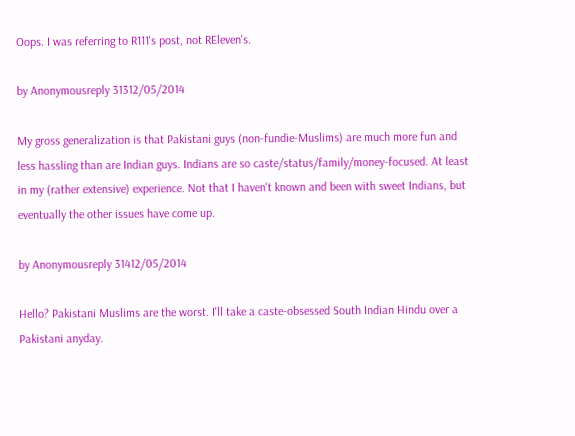Oops. I was referring to R111's post, not REleven's.

by Anonymousreply 31312/05/2014

My gross generalization is that Pakistani guys (non-fundie-Muslims) are much more fun and less hassling than are Indian guys. Indians are so caste/status/family/money-focused. At least in my (rather extensive) experience. Not that I haven't known and been with sweet Indians, but eventually the other issues have come up.

by Anonymousreply 31412/05/2014

Hello? Pakistani Muslims are the worst. I'll take a caste-obsessed South Indian Hindu over a Pakistani anyday.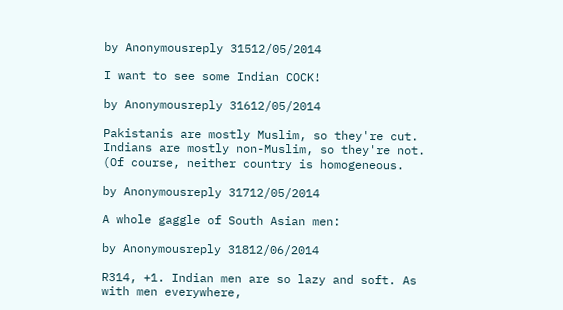by Anonymousreply 31512/05/2014

I want to see some Indian COCK!

by Anonymousreply 31612/05/2014

Pakistanis are mostly Muslim, so they're cut. Indians are mostly non-Muslim, so they're not. (Of course, neither country is homogeneous.

by Anonymousreply 31712/05/2014

A whole gaggle of South Asian men:

by Anonymousreply 31812/06/2014

R314, +1. Indian men are so lazy and soft. As with men everywhere,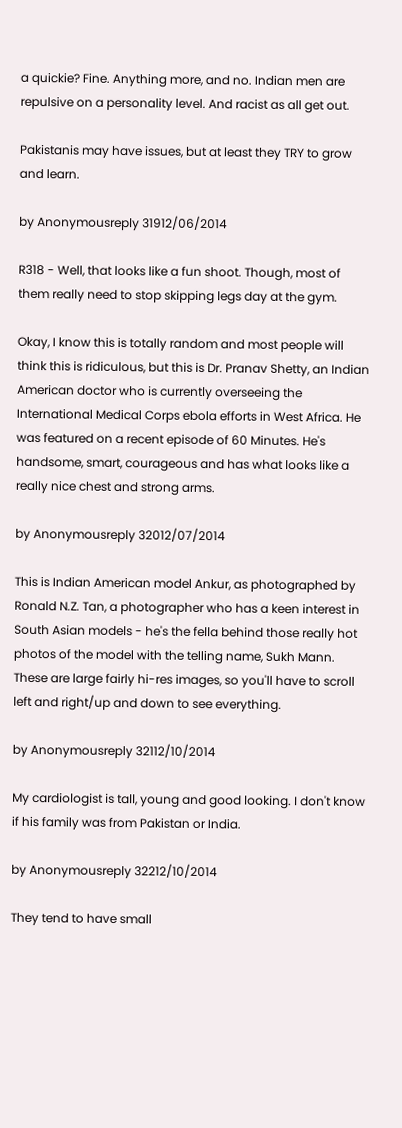a quickie? Fine. Anything more, and no. Indian men are repulsive on a personality level. And racist as all get out.

Pakistanis may have issues, but at least they TRY to grow and learn.

by Anonymousreply 31912/06/2014

R318 - Well, that looks like a fun shoot. Though, most of them really need to stop skipping legs day at the gym.

Okay, I know this is totally random and most people will think this is ridiculous, but this is Dr. Pranav Shetty, an Indian American doctor who is currently overseeing the International Medical Corps ebola efforts in West Africa. He was featured on a recent episode of 60 Minutes. He's handsome, smart, courageous and has what looks like a really nice chest and strong arms.

by Anonymousreply 32012/07/2014

This is Indian American model Ankur, as photographed by Ronald N.Z. Tan, a photographer who has a keen interest in South Asian models - he's the fella behind those really hot photos of the model with the telling name, Sukh Mann. These are large fairly hi-res images, so you'll have to scroll left and right/up and down to see everything.

by Anonymousreply 32112/10/2014

My cardiologist is tall, young and good looking. I don't know if his family was from Pakistan or India.

by Anonymousreply 32212/10/2014

They tend to have small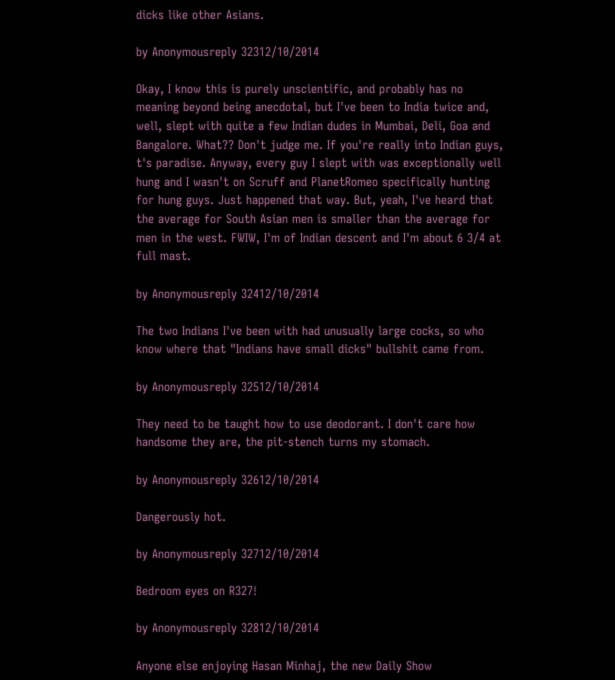dicks like other Asians.

by Anonymousreply 32312/10/2014

Okay, I know this is purely unscientific, and probably has no meaning beyond being anecdotal, but I've been to India twice and, well, slept with quite a few Indian dudes in Mumbai, Deli, Goa and Bangalore. What?? Don't judge me. If you're really into Indian guys, t's paradise. Anyway, every guy I slept with was exceptionally well hung and I wasn't on Scruff and PlanetRomeo specifically hunting for hung guys. Just happened that way. But, yeah, I've heard that the average for South Asian men is smaller than the average for men in the west. FWIW, I'm of Indian descent and I'm about 6 3/4 at full mast.

by Anonymousreply 32412/10/2014

The two Indians I've been with had unusually large cocks, so who know where that "Indians have small dicks" bullshit came from.

by Anonymousreply 32512/10/2014

They need to be taught how to use deodorant. I don't care how handsome they are, the pit-stench turns my stomach.

by Anonymousreply 32612/10/2014

Dangerously hot.

by Anonymousreply 32712/10/2014

Bedroom eyes on R327!

by Anonymousreply 32812/10/2014

Anyone else enjoying Hasan Minhaj, the new Daily Show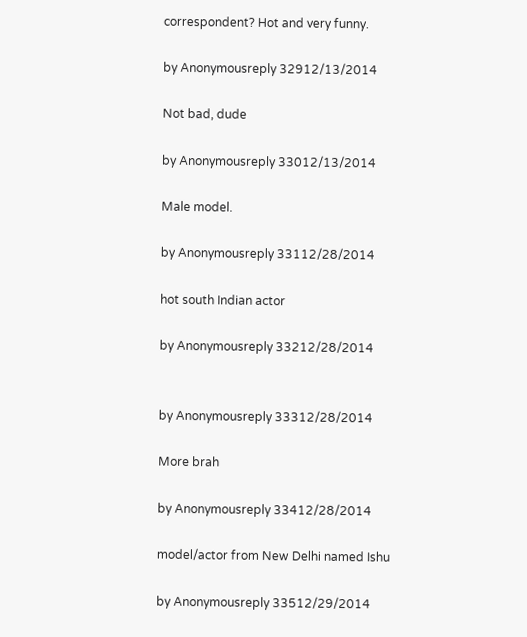correspondent? Hot and very funny.

by Anonymousreply 32912/13/2014

Not bad, dude

by Anonymousreply 33012/13/2014

Male model.

by Anonymousreply 33112/28/2014

hot south Indian actor

by Anonymousreply 33212/28/2014


by Anonymousreply 33312/28/2014

More brah

by Anonymousreply 33412/28/2014

model/actor from New Delhi named Ishu

by Anonymousreply 33512/29/2014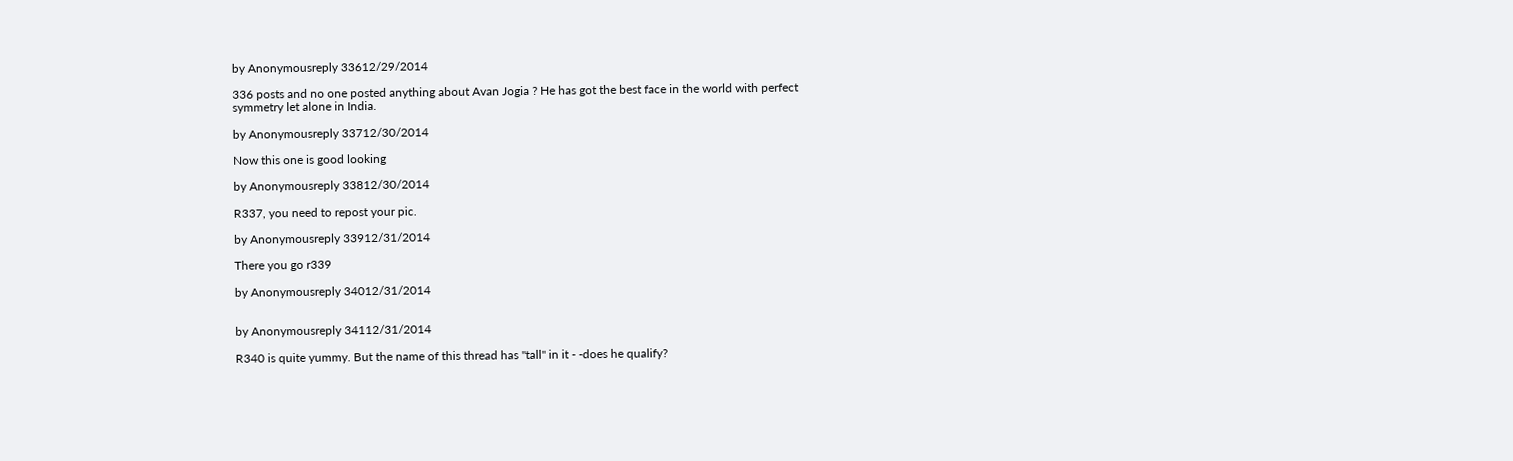by Anonymousreply 33612/29/2014

336 posts and no one posted anything about Avan Jogia ? He has got the best face in the world with perfect symmetry let alone in India.

by Anonymousreply 33712/30/2014

Now this one is good looking

by Anonymousreply 33812/30/2014

R337, you need to repost your pic.

by Anonymousreply 33912/31/2014

There you go r339

by Anonymousreply 34012/31/2014


by Anonymousreply 34112/31/2014

R340 is quite yummy. But the name of this thread has "tall" in it - -does he qualify?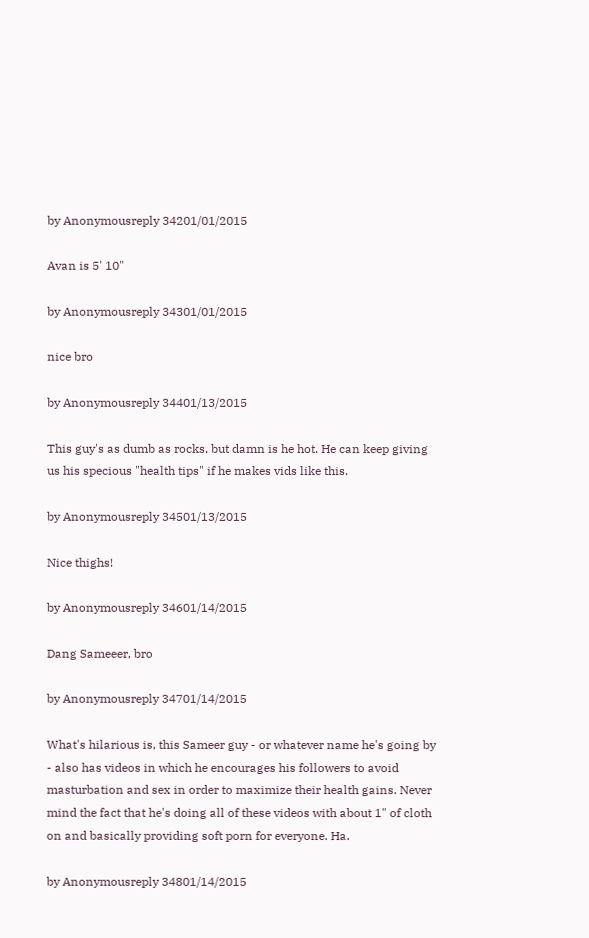by Anonymousreply 34201/01/2015

Avan is 5' 10"

by Anonymousreply 34301/01/2015

nice bro

by Anonymousreply 34401/13/2015

This guy's as dumb as rocks, but damn is he hot. He can keep giving us his specious "health tips" if he makes vids like this.

by Anonymousreply 34501/13/2015

Nice thighs!

by Anonymousreply 34601/14/2015

Dang Sameeer, bro

by Anonymousreply 34701/14/2015

What's hilarious is, this Sameer guy - or whatever name he's going by - also has videos in which he encourages his followers to avoid masturbation and sex in order to maximize their health gains. Never mind the fact that he's doing all of these videos with about 1" of cloth on and basically providing soft porn for everyone. Ha.

by Anonymousreply 34801/14/2015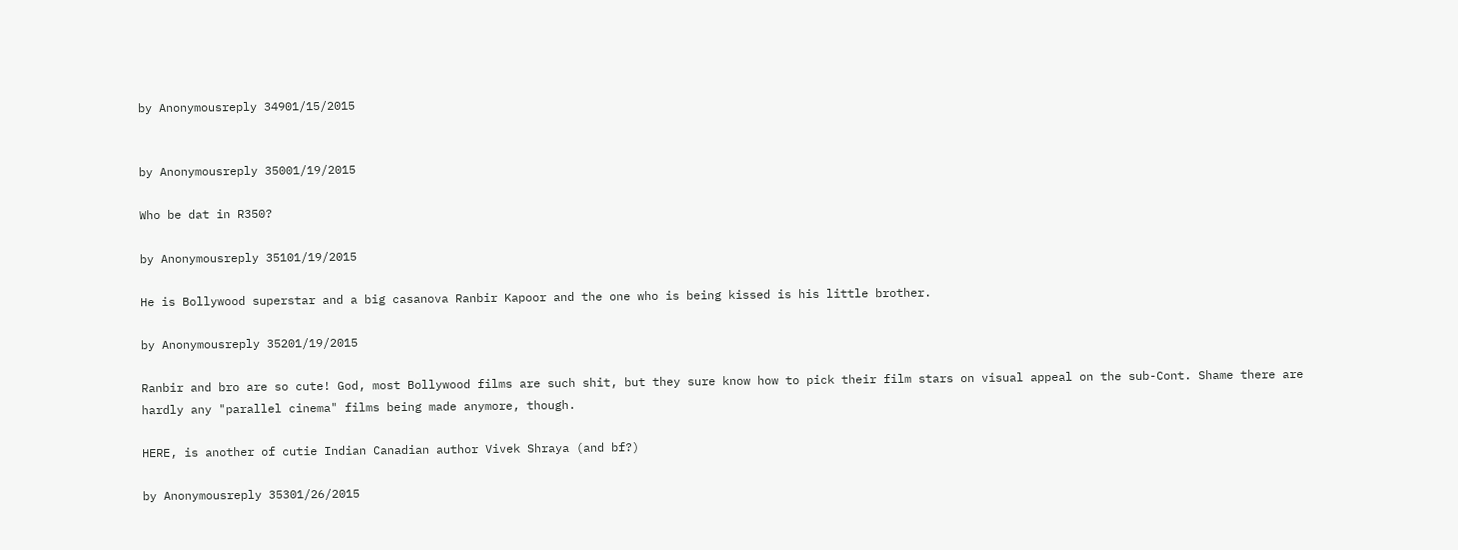by Anonymousreply 34901/15/2015


by Anonymousreply 35001/19/2015

Who be dat in R350?

by Anonymousreply 35101/19/2015

He is Bollywood superstar and a big casanova Ranbir Kapoor and the one who is being kissed is his little brother.

by Anonymousreply 35201/19/2015

Ranbir and bro are so cute! God, most Bollywood films are such shit, but they sure know how to pick their film stars on visual appeal on the sub-Cont. Shame there are hardly any "parallel cinema" films being made anymore, though.

HERE, is another of cutie Indian Canadian author Vivek Shraya (and bf?)

by Anonymousreply 35301/26/2015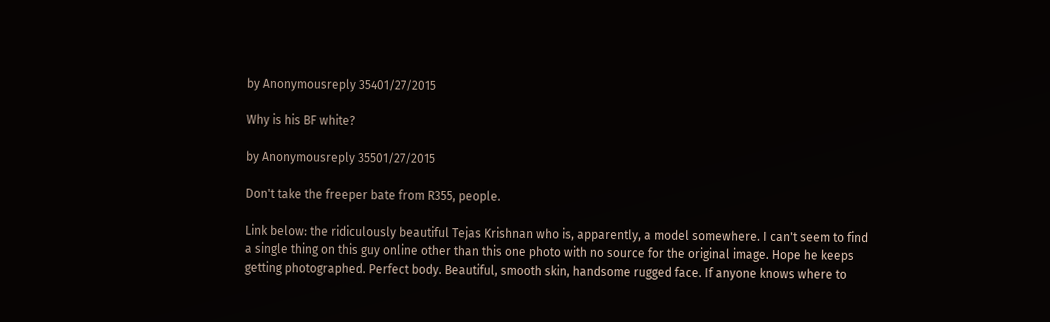by Anonymousreply 35401/27/2015

Why is his BF white?

by Anonymousreply 35501/27/2015

Don't take the freeper bate from R355, people.

Link below: the ridiculously beautiful Tejas Krishnan who is, apparently, a model somewhere. I can't seem to find a single thing on this guy online other than this one photo with no source for the original image. Hope he keeps getting photographed. Perfect body. Beautiful, smooth skin, handsome rugged face. If anyone knows where to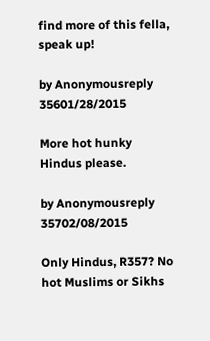find more of this fella, speak up!

by Anonymousreply 35601/28/2015

More hot hunky Hindus please.

by Anonymousreply 35702/08/2015

Only Hindus, R357? No hot Muslims or Sikhs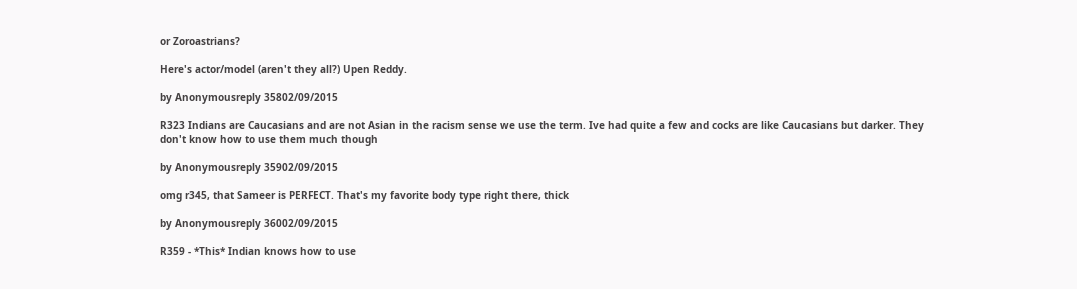or Zoroastrians?

Here's actor/model (aren't they all?) Upen Reddy.

by Anonymousreply 35802/09/2015

R323 Indians are Caucasians and are not Asian in the racism sense we use the term. Ive had quite a few and cocks are like Caucasians but darker. They don't know how to use them much though

by Anonymousreply 35902/09/2015

omg r345, that Sameer is PERFECT. That's my favorite body type right there, thick

by Anonymousreply 36002/09/2015

R359 - *This* Indian knows how to use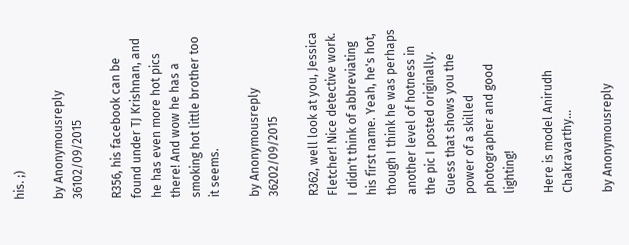his. ;)

by Anonymousreply 36102/09/2015

R356, his facebook can be found under TJ Krishnan, and he has even more hot pics there! And wow he has a smoking hot little brother too it seems.

by Anonymousreply 36202/09/2015

R362, well look at you, Jessica Fletcher! Nice detective work. I didn't think of abbreviating his first name. Yeah, he's hot, though I think he was perhaps another level of hotness in the pic I posted originally. Guess that shows you the power of a skilled photographer and good lighting!

Here is model Anirudh Chakravarthy...

by Anonymousreply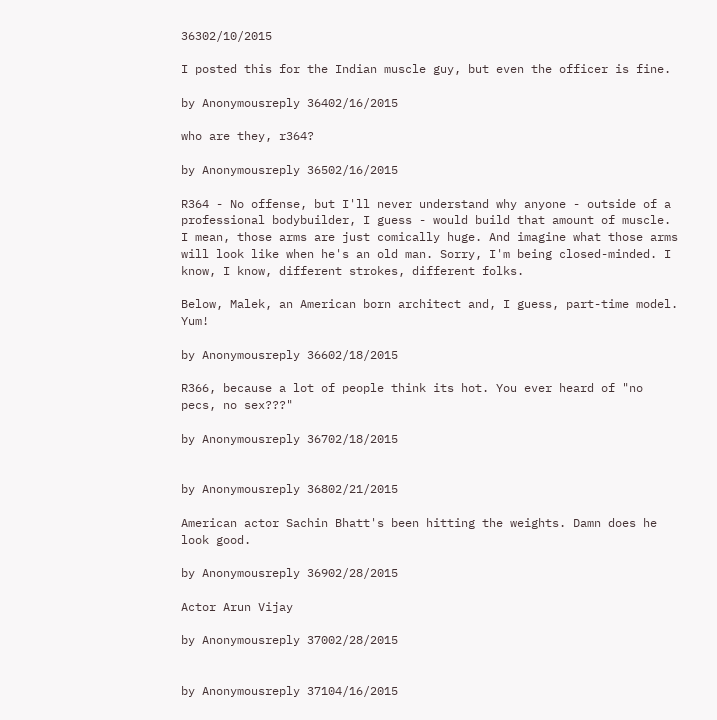36302/10/2015

I posted this for the Indian muscle guy, but even the officer is fine.

by Anonymousreply 36402/16/2015

who are they, r364?

by Anonymousreply 36502/16/2015

R364 - No offense, but I'll never understand why anyone - outside of a professional bodybuilder, I guess - would build that amount of muscle. I mean, those arms are just comically huge. And imagine what those arms will look like when he's an old man. Sorry, I'm being closed-minded. I know, I know, different strokes, different folks.

Below, Malek, an American born architect and, I guess, part-time model. Yum!

by Anonymousreply 36602/18/2015

R366, because a lot of people think its hot. You ever heard of "no pecs, no sex???"

by Anonymousreply 36702/18/2015


by Anonymousreply 36802/21/2015

American actor Sachin Bhatt's been hitting the weights. Damn does he look good.

by Anonymousreply 36902/28/2015

Actor Arun Vijay

by Anonymousreply 37002/28/2015


by Anonymousreply 37104/16/2015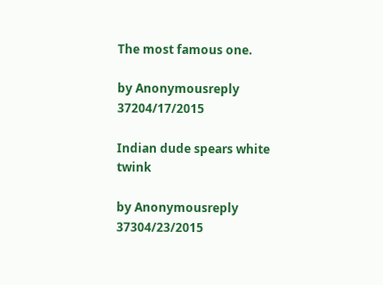The most famous one.

by Anonymousreply 37204/17/2015

Indian dude spears white twink

by Anonymousreply 37304/23/2015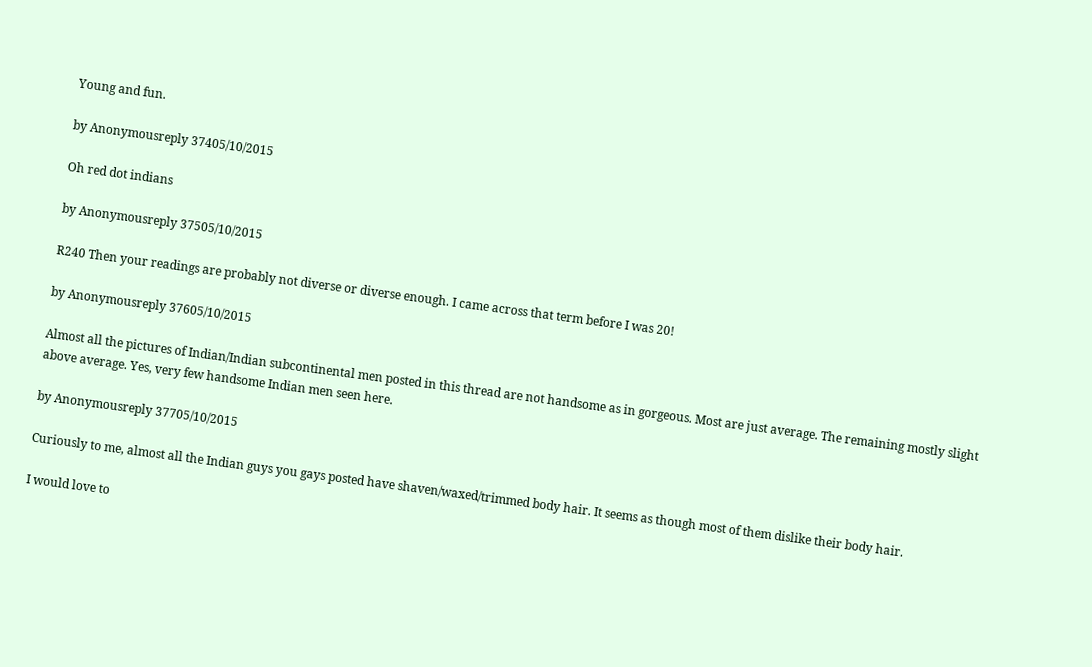Young and fun.

by Anonymousreply 37405/10/2015

Oh red dot indians

by Anonymousreply 37505/10/2015

R240 Then your readings are probably not diverse or diverse enough. I came across that term before I was 20!

by Anonymousreply 37605/10/2015

Almost all the pictures of Indian/Indian subcontinental men posted in this thread are not handsome as in gorgeous. Most are just average. The remaining mostly slight above average. Yes, very few handsome Indian men seen here.

by Anonymousreply 37705/10/2015

Curiously to me, almost all the Indian guys you gays posted have shaven/waxed/trimmed body hair. It seems as though most of them dislike their body hair.

I would love to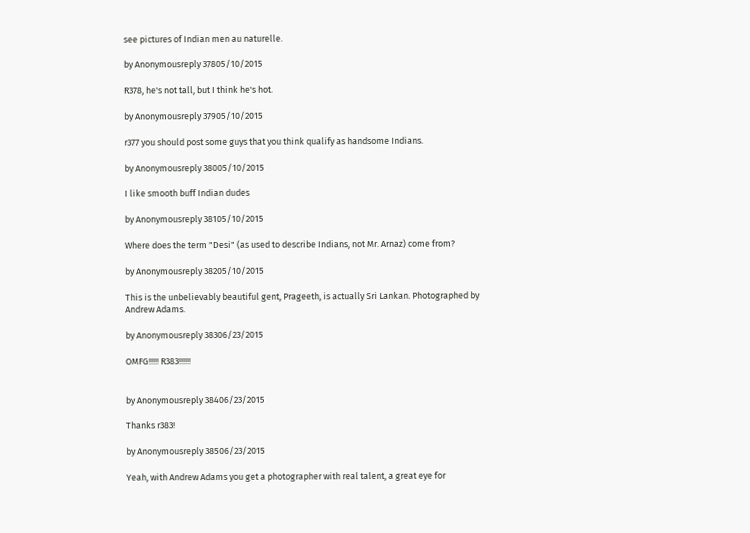see pictures of Indian men au naturelle.

by Anonymousreply 37805/10/2015

R378, he's not tall, but I think he's hot.

by Anonymousreply 37905/10/2015

r377 you should post some guys that you think qualify as handsome Indians.

by Anonymousreply 38005/10/2015

I like smooth buff Indian dudes

by Anonymousreply 38105/10/2015

Where does the term "Desi" (as used to describe Indians, not Mr. Arnaz) come from?

by Anonymousreply 38205/10/2015

This is the unbelievably beautiful gent, Prageeth, is actually Sri Lankan. Photographed by Andrew Adams.

by Anonymousreply 38306/23/2015

OMFG!!!!! R383!!!!!!


by Anonymousreply 38406/23/2015

Thanks r383!

by Anonymousreply 38506/23/2015

Yeah, with Andrew Adams you get a photographer with real talent, a great eye for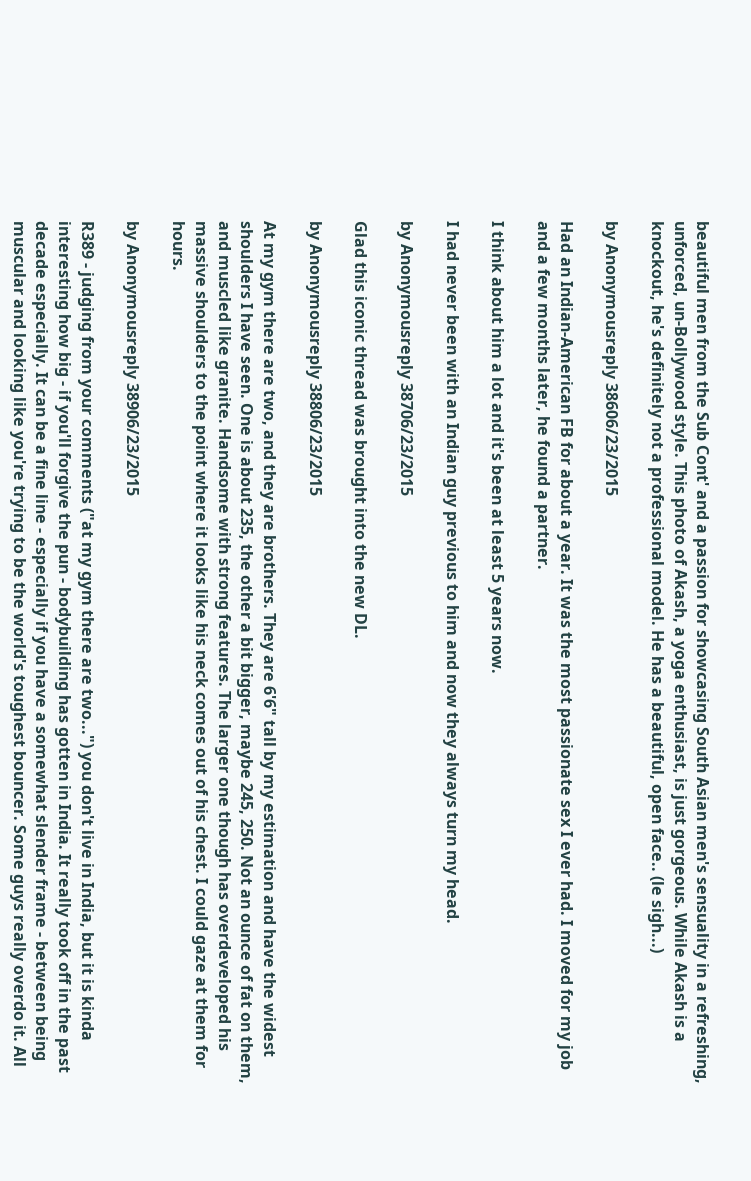beautiful men from the Sub Cont' and a passion for showcasing South Asian men's sensuality in a refreshing, unforced, un-Bollywood style. This photo of Akash, a yoga enthusiast, is just gorgeous. While Akash is a knockout, he's definitely not a professional model. He has a beautiful, open face.. (le sigh...)

by Anonymousreply 38606/23/2015

Had an Indian-American FB for about a year. It was the most passionate sex I ever had. I moved for my job and a few months later, he found a partner.

I think about him a lot and it's been at least 5 years now.

I had never been with an Indian guy previous to him and now they always turn my head.

by Anonymousreply 38706/23/2015

Glad this iconic thread was brought into the new DL.

by Anonymousreply 38806/23/2015

At my gym there are two, and they are brothers. They are 6'6" tall by my estimation and have the widest shoulders I have seen. One is about 235, the other a bit bigger, maybe 245, 250. Not an ounce of fat on them, and muscled like granite. Handsome with strong features. The larger one though has overdeveloped his massive shoulders to the point where it looks like his neck comes out of his chest. I could gaze at them for hours.

by Anonymousreply 38906/23/2015

R389 - judging from your comments ("at my gym there are two...") you don't live in India, but it is kinda interesting how big - if you'll forgive the pun - bodybuilding has gotten in India. It really took off in the past decade especially. It can be a fine line - especially if you have a somewhat slender frame - between being muscular and looking like you're trying to be the world's toughest bouncer. Some guys really overdo it. All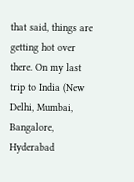that said, things are getting hot over there. On my last trip to India (New Delhi, Mumbai, Bangalore, Hyderabad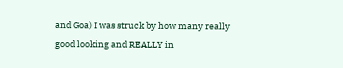and Goa) I was struck by how many really good looking and REALLY in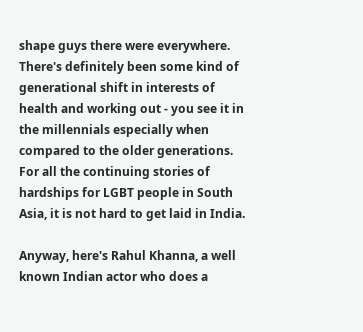shape guys there were everywhere. There's definitely been some kind of generational shift in interests of health and working out - you see it in the millennials especially when compared to the older generations. For all the continuing stories of hardships for LGBT people in South Asia, it is not hard to get laid in India.

Anyway, here's Rahul Khanna, a well known Indian actor who does a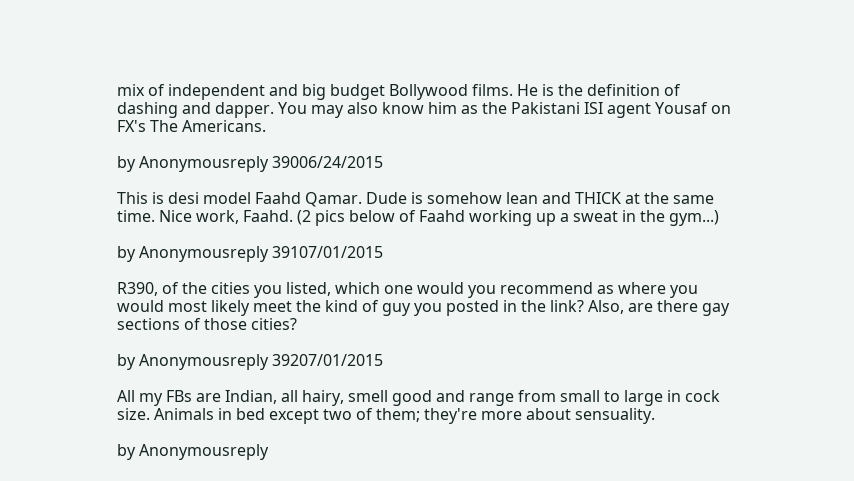mix of independent and big budget Bollywood films. He is the definition of dashing and dapper. You may also know him as the Pakistani ISI agent Yousaf on FX's The Americans.

by Anonymousreply 39006/24/2015

This is desi model Faahd Qamar. Dude is somehow lean and THICK at the same time. Nice work, Faahd. (2 pics below of Faahd working up a sweat in the gym...)

by Anonymousreply 39107/01/2015

R390, of the cities you listed, which one would you recommend as where you would most likely meet the kind of guy you posted in the link? Also, are there gay sections of those cities?

by Anonymousreply 39207/01/2015

All my FBs are Indian, all hairy, smell good and range from small to large in cock size. Animals in bed except two of them; they're more about sensuality.

by Anonymousreply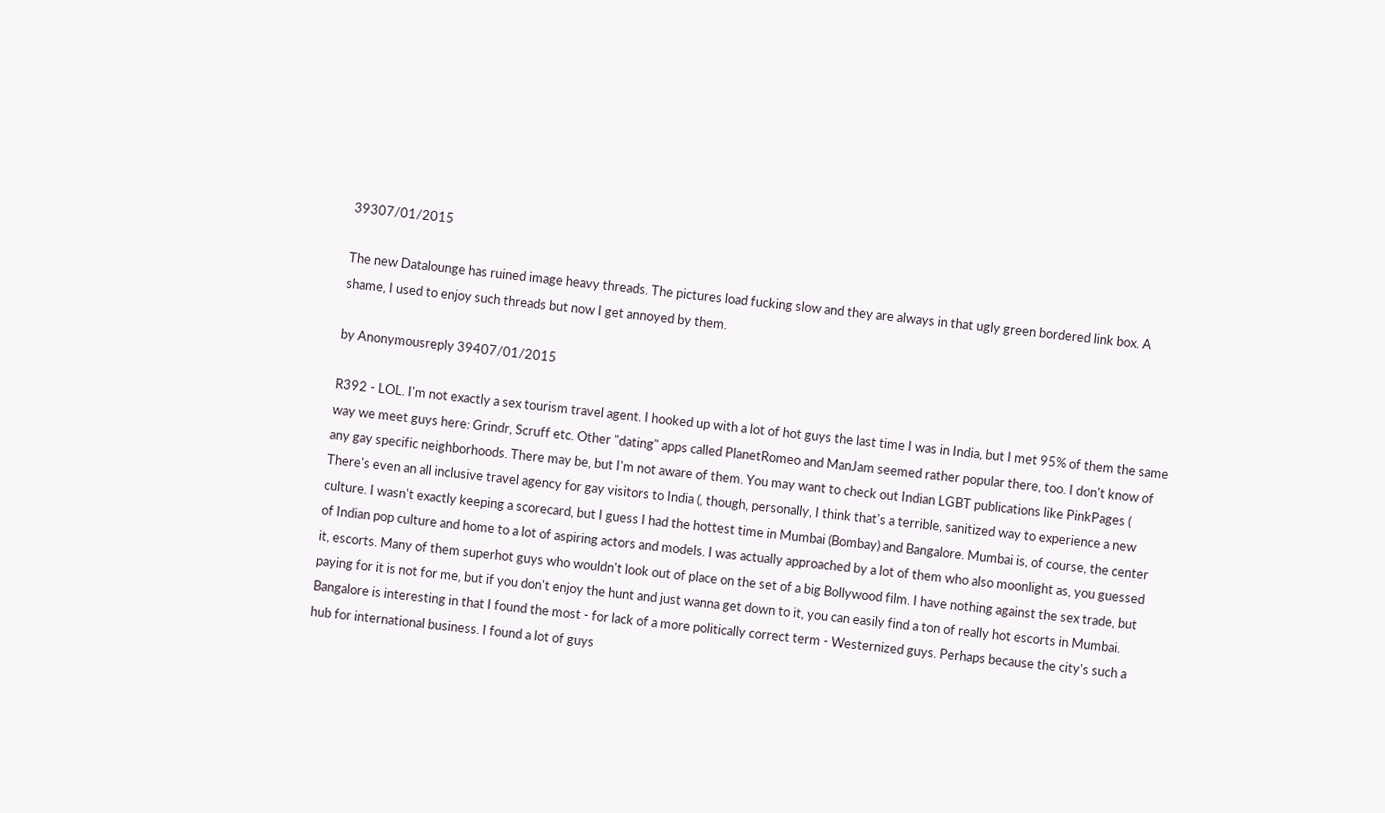39307/01/2015

The new Datalounge has ruined image heavy threads. The pictures load fucking slow and they are always in that ugly green bordered link box. A shame, I used to enjoy such threads but now I get annoyed by them.

by Anonymousreply 39407/01/2015

R392 - LOL. I'm not exactly a sex tourism travel agent. I hooked up with a lot of hot guys the last time I was in India, but I met 95% of them the same way we meet guys here: Grindr, Scruff etc. Other "dating" apps called PlanetRomeo and ManJam seemed rather popular there, too. I don't know of any gay specific neighborhoods. There may be, but I'm not aware of them. You may want to check out Indian LGBT publications like PinkPages ( There's even an all inclusive travel agency for gay visitors to India (, though, personally, I think that's a terrible, sanitized way to experience a new culture. I wasn't exactly keeping a scorecard, but I guess I had the hottest time in Mumbai (Bombay) and Bangalore. Mumbai is, of course, the center of Indian pop culture and home to a lot of aspiring actors and models. I was actually approached by a lot of them who also moonlight as, you guessed it, escorts. Many of them superhot guys who wouldn't look out of place on the set of a big Bollywood film. I have nothing against the sex trade, but paying for it is not for me, but if you don't enjoy the hunt and just wanna get down to it, you can easily find a ton of really hot escorts in Mumbai. Bangalore is interesting in that I found the most - for lack of a more politically correct term - Westernized guys. Perhaps because the city's such a hub for international business. I found a lot of guys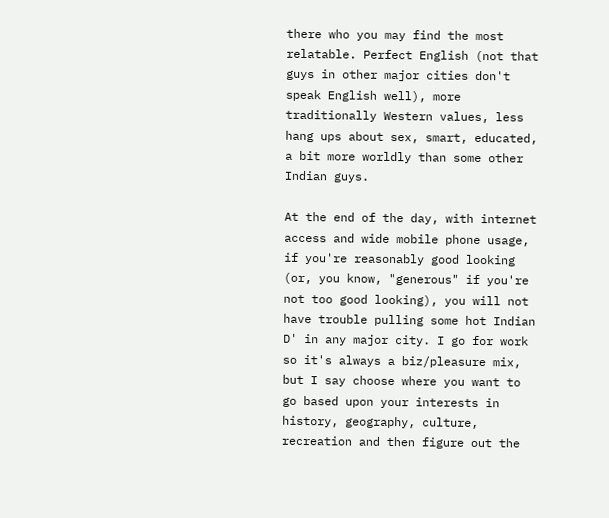there who you may find the most relatable. Perfect English (not that guys in other major cities don't speak English well), more traditionally Western values, less hang ups about sex, smart, educated, a bit more worldly than some other Indian guys.

At the end of the day, with internet access and wide mobile phone usage, if you're reasonably good looking (or, you know, "generous" if you're not too good looking), you will not have trouble pulling some hot Indian D' in any major city. I go for work so it's always a biz/pleasure mix, but I say choose where you want to go based upon your interests in history, geography, culture, recreation and then figure out the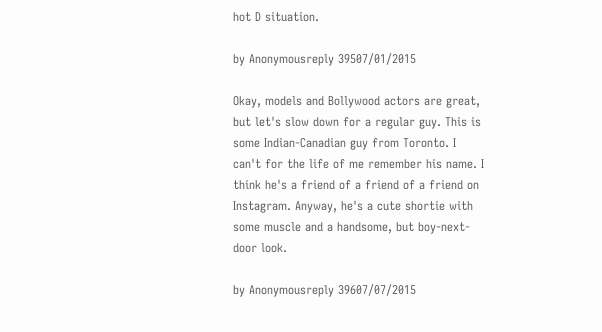hot D situation.

by Anonymousreply 39507/01/2015

Okay, models and Bollywood actors are great, but let's slow down for a regular guy. This is some Indian-Canadian guy from Toronto. I can't for the life of me remember his name. I think he's a friend of a friend of a friend on Instagram. Anyway, he's a cute shortie with some muscle and a handsome, but boy-next-door look.

by Anonymousreply 39607/07/2015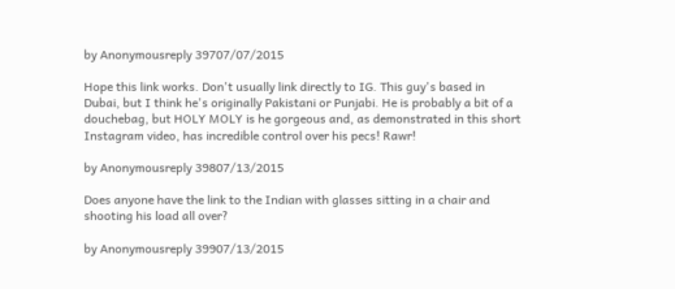by Anonymousreply 39707/07/2015

Hope this link works. Don't usually link directly to IG. This guy's based in Dubai, but I think he's originally Pakistani or Punjabi. He is probably a bit of a douchebag, but HOLY MOLY is he gorgeous and, as demonstrated in this short Instagram video, has incredible control over his pecs! Rawr!

by Anonymousreply 39807/13/2015

Does anyone have the link to the Indian with glasses sitting in a chair and shooting his load all over?

by Anonymousreply 39907/13/2015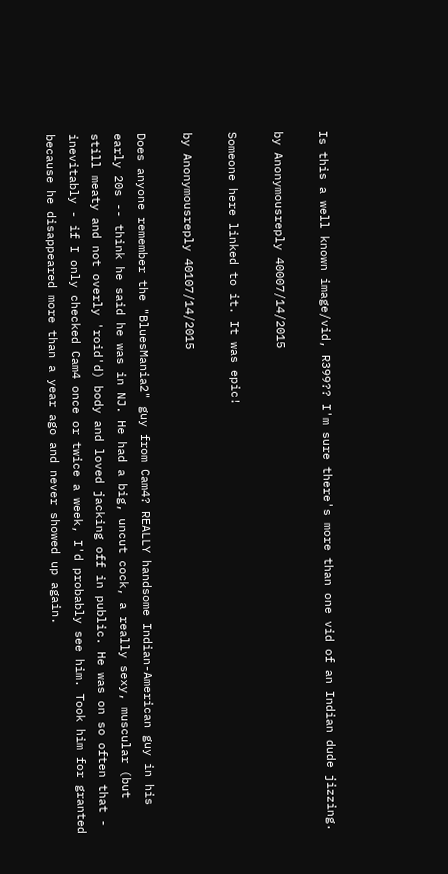Is this a well known image/vid, R399?? I'm sure there's more than one vid of an Indian dude jizzing.

by Anonymousreply 40007/14/2015

Someone here linked to it. It was epic!

by Anonymousreply 40107/14/2015

Does anyone remember the "BluesMania2" guy from Cam4? REALLY handsome Indian-American guy in his early 20s -- think he said he was in NJ. He had a big, uncut cock, a really sexy, muscular (but still meaty and not overly 'roid'd) body and loved jacking off in public. He was on so often that - inevitably - if I only checked Cam4 once or twice a week, I'd probably see him. Took him for granted because he disappeared more than a year ago and never showed up again.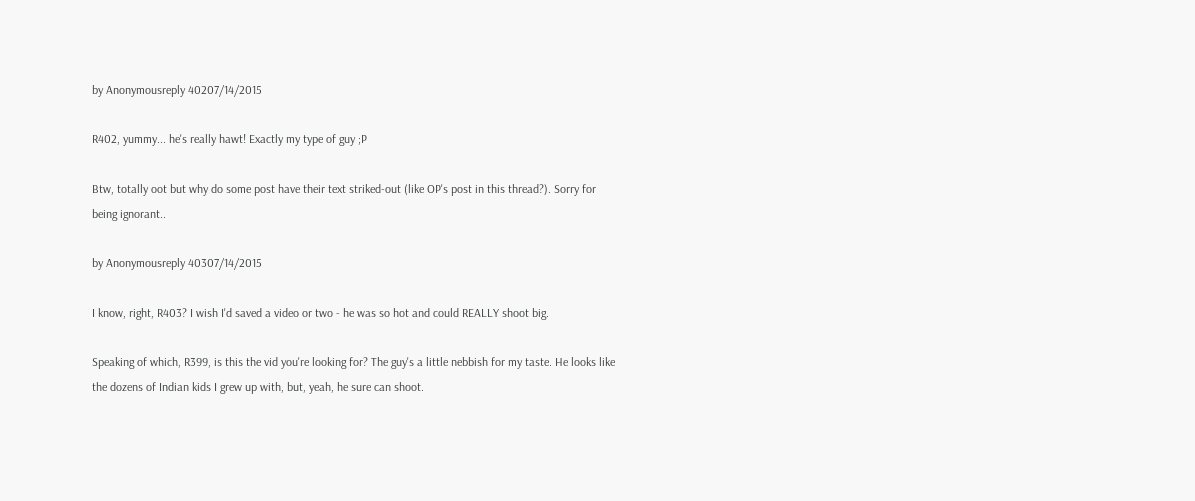by Anonymousreply 40207/14/2015

R402, yummy... he's really hawt! Exactly my type of guy ;P

Btw, totally oot but why do some post have their text striked-out (like OP's post in this thread?). Sorry for being ignorant..

by Anonymousreply 40307/14/2015

I know, right, R403? I wish I'd saved a video or two - he was so hot and could REALLY shoot big.

Speaking of which, R399, is this the vid you're looking for? The guy's a little nebbish for my taste. He looks like the dozens of Indian kids I grew up with, but, yeah, he sure can shoot.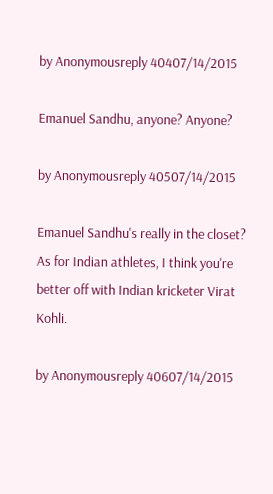by Anonymousreply 40407/14/2015

Emanuel Sandhu, anyone? Anyone?

by Anonymousreply 40507/14/2015

Emanuel Sandhu's really in the closet? As for Indian athletes, I think you're better off with Indian kricketer Virat Kohli.

by Anonymousreply 40607/14/2015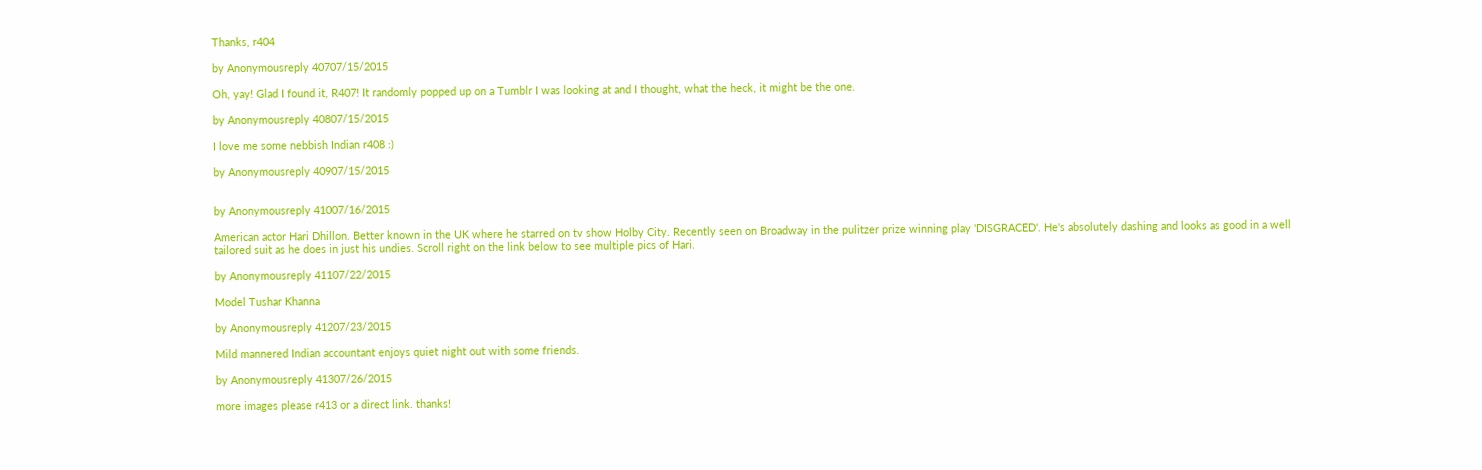Thanks, r404

by Anonymousreply 40707/15/2015

Oh, yay! Glad I found it, R407! It randomly popped up on a Tumblr I was looking at and I thought, what the heck, it might be the one.

by Anonymousreply 40807/15/2015

I love me some nebbish Indian r408 :)

by Anonymousreply 40907/15/2015


by Anonymousreply 41007/16/2015

American actor Hari Dhillon. Better known in the UK where he starred on tv show Holby City. Recently seen on Broadway in the pulitzer prize winning play 'DISGRACED'. He's absolutely dashing and looks as good in a well tailored suit as he does in just his undies. Scroll right on the link below to see multiple pics of Hari.

by Anonymousreply 41107/22/2015

Model Tushar Khanna

by Anonymousreply 41207/23/2015

Mild mannered Indian accountant enjoys quiet night out with some friends.

by Anonymousreply 41307/26/2015

more images please r413 or a direct link. thanks!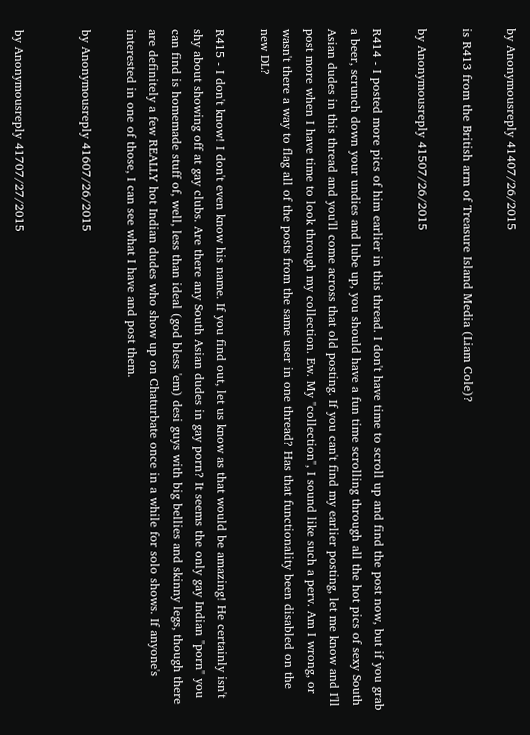by Anonymousreply 41407/26/2015

is R413 from the British arm of Treasure Island Media (Liam Cole)?

by Anonymousreply 41507/26/2015

R414 - I posted more pics of him earlier in this thread. I don't have time to scroll up and find the post now, but if you grab a beer, scrunch down your undies and lube up, you should have a fun time scrolling through all the hot pics of sexy South Asian dudes in this thread and you'll come across that old posting. If you can't find my earlier posting, let me know and I'll post more when I have time to look through my collection. Ew. My "collection", I sound like such a perv. Am I wrong, or wasn't there a way to flag all of the posts from the same user in one thread? Has that functionality been disabled on the new DL?

R415 - I don't know! I don't even know his name. If you find out, let us know as that would be amazing! He certainly isn't shy about showing off at gay clubs. Are there any South Asian dudes in gay porn? It seems the only gay Indian "porn" you can find is homemade stuff of, well, less than ideal (god bless 'em) desi guys with big bellies and skinny legs, though there are definitely a few REALLY hot Indian dudes who show up on Chaturbate once in a while for solo shows. If anyone's interested in one of those, I can see what I have and post them.

by Anonymousreply 41607/26/2015


by Anonymousreply 41707/27/2015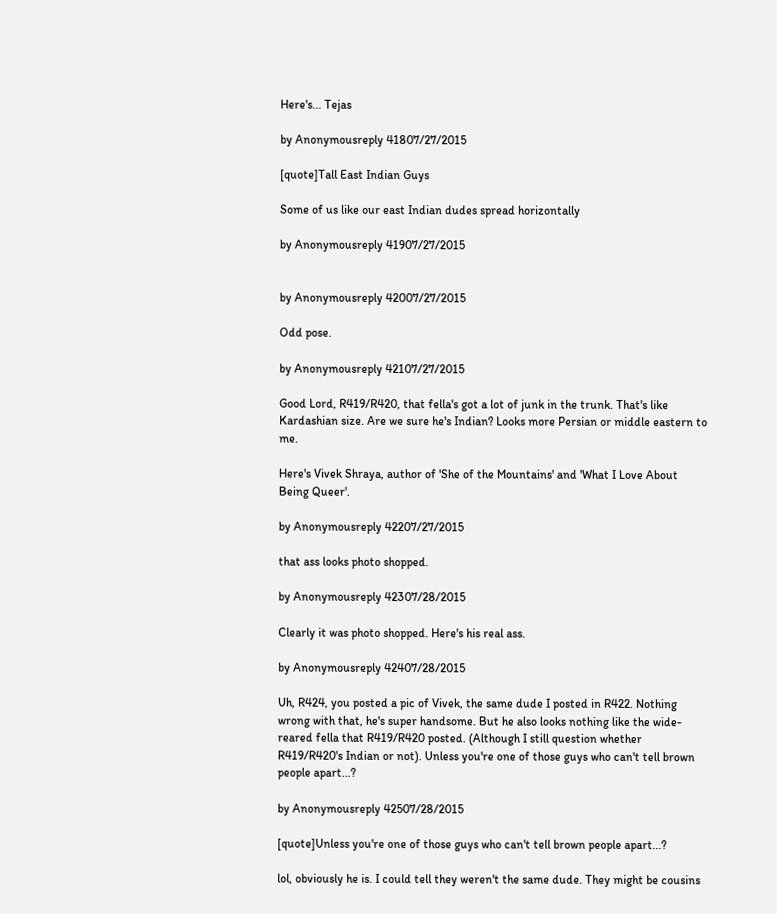Here's... Tejas

by Anonymousreply 41807/27/2015

[quote]Tall East Indian Guys

Some of us like our east Indian dudes spread horizontally

by Anonymousreply 41907/27/2015


by Anonymousreply 42007/27/2015

Odd pose.

by Anonymousreply 42107/27/2015

Good Lord, R419/R420, that fella's got a lot of junk in the trunk. That's like Kardashian size. Are we sure he's Indian? Looks more Persian or middle eastern to me.

Here's Vivek Shraya, author of 'She of the Mountains' and 'What I Love About Being Queer'.

by Anonymousreply 42207/27/2015

that ass looks photo shopped.

by Anonymousreply 42307/28/2015

Clearly it was photo shopped. Here's his real ass.

by Anonymousreply 42407/28/2015

Uh, R424, you posted a pic of Vivek, the same dude I posted in R422. Nothing wrong with that, he's super handsome. But he also looks nothing like the wide-reared fella that R419/R420 posted. (Although I still question whether R419/R420's Indian or not). Unless you're one of those guys who can't tell brown people apart...?

by Anonymousreply 42507/28/2015

[quote]Unless you're one of those guys who can't tell brown people apart...?

lol, obviously he is. I could tell they weren't the same dude. They might be cousins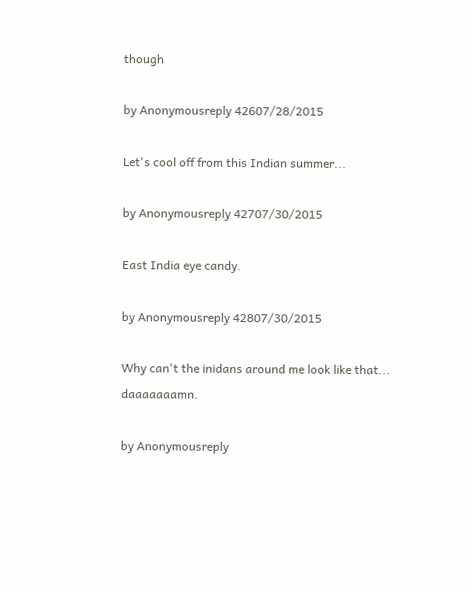though

by Anonymousreply 42607/28/2015

Let's cool off from this Indian summer...

by Anonymousreply 42707/30/2015

East India eye candy.

by Anonymousreply 42807/30/2015

Why can't the inidans around me look like that... daaaaaaamn.

by Anonymousreply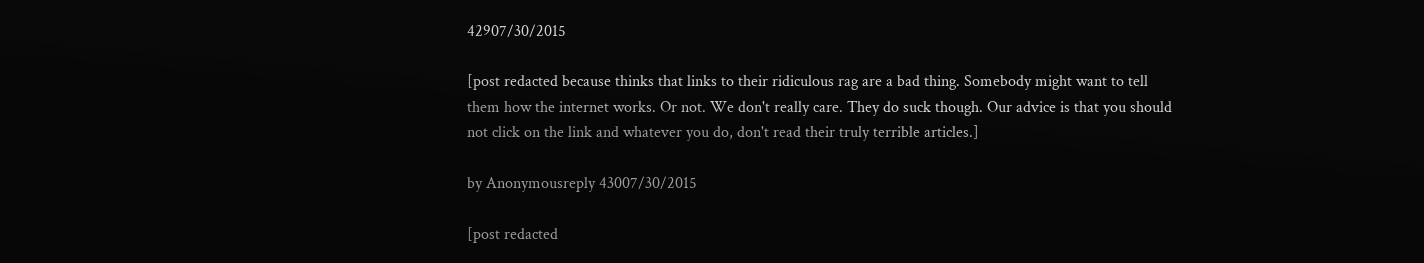42907/30/2015

[post redacted because thinks that links to their ridiculous rag are a bad thing. Somebody might want to tell them how the internet works. Or not. We don't really care. They do suck though. Our advice is that you should not click on the link and whatever you do, don't read their truly terrible articles.]

by Anonymousreply 43007/30/2015

[post redacted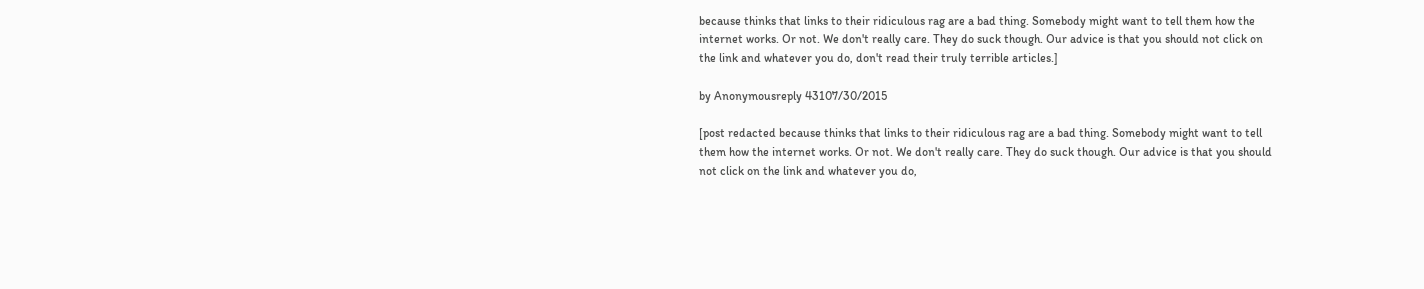because thinks that links to their ridiculous rag are a bad thing. Somebody might want to tell them how the internet works. Or not. We don't really care. They do suck though. Our advice is that you should not click on the link and whatever you do, don't read their truly terrible articles.]

by Anonymousreply 43107/30/2015

[post redacted because thinks that links to their ridiculous rag are a bad thing. Somebody might want to tell them how the internet works. Or not. We don't really care. They do suck though. Our advice is that you should not click on the link and whatever you do,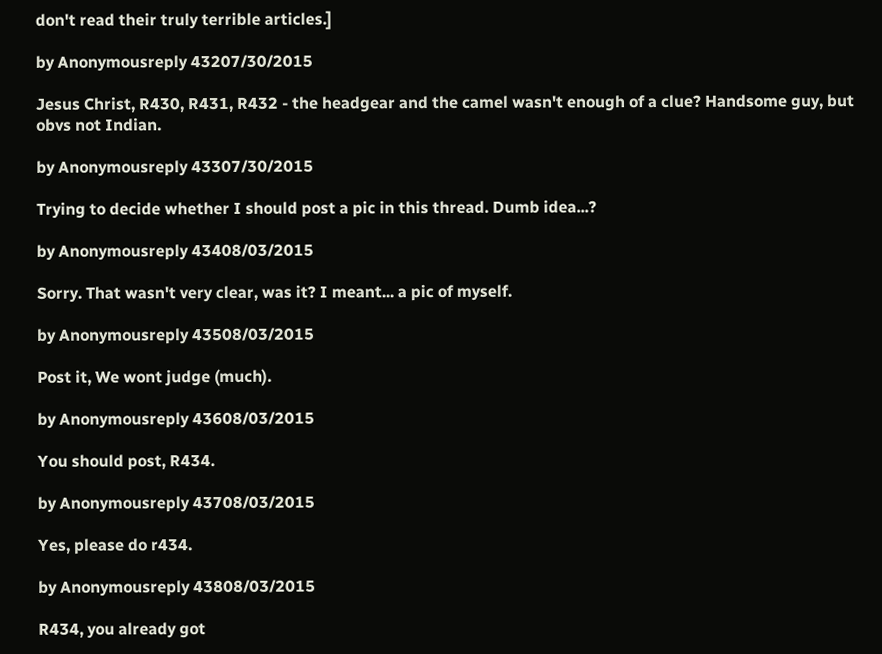don't read their truly terrible articles.]

by Anonymousreply 43207/30/2015

Jesus Christ, R430, R431, R432 - the headgear and the camel wasn't enough of a clue? Handsome guy, but obvs not Indian.

by Anonymousreply 43307/30/2015

Trying to decide whether I should post a pic in this thread. Dumb idea...?

by Anonymousreply 43408/03/2015

Sorry. That wasn't very clear, was it? I meant... a pic of myself.

by Anonymousreply 43508/03/2015

Post it, We wont judge (much).

by Anonymousreply 43608/03/2015

You should post, R434.

by Anonymousreply 43708/03/2015

Yes, please do r434.

by Anonymousreply 43808/03/2015

R434, you already got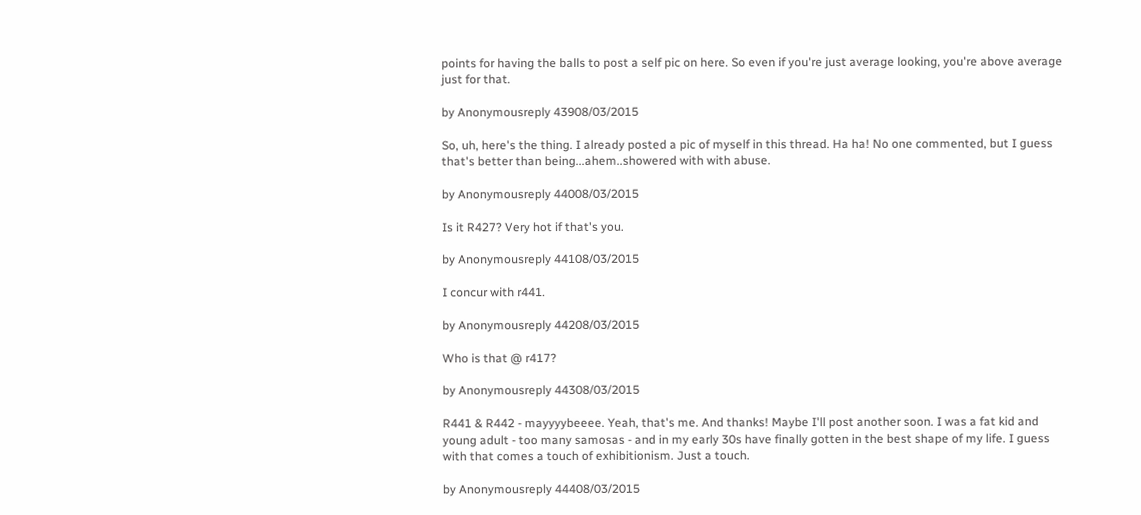points for having the balls to post a self pic on here. So even if you're just average looking, you're above average just for that.

by Anonymousreply 43908/03/2015

So, uh, here's the thing. I already posted a pic of myself in this thread. Ha ha! No one commented, but I guess that's better than being...ahem..showered with with abuse.

by Anonymousreply 44008/03/2015

Is it R427? Very hot if that's you.

by Anonymousreply 44108/03/2015

I concur with r441.

by Anonymousreply 44208/03/2015

Who is that @ r417?

by Anonymousreply 44308/03/2015

R441 & R442 - mayyyybeeee. Yeah, that's me. And thanks! Maybe I'll post another soon. I was a fat kid and young adult - too many samosas - and in my early 30s have finally gotten in the best shape of my life. I guess with that comes a touch of exhibitionism. Just a touch.

by Anonymousreply 44408/03/2015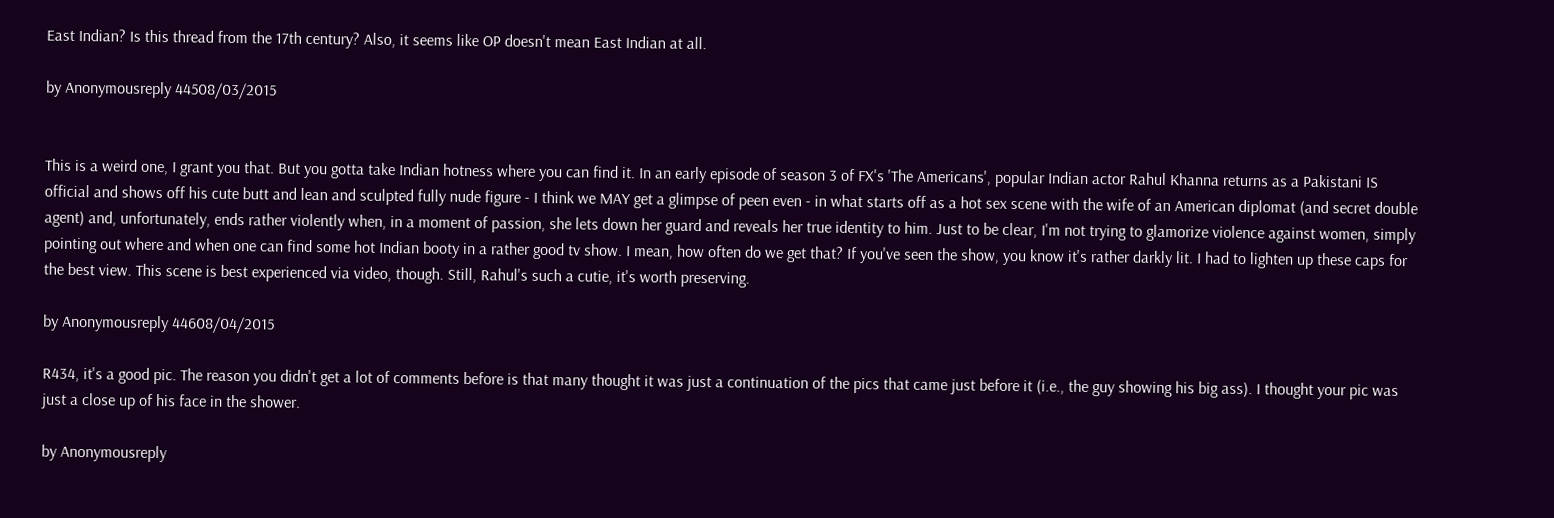East Indian? Is this thread from the 17th century? Also, it seems like OP doesn't mean East Indian at all.

by Anonymousreply 44508/03/2015


This is a weird one, I grant you that. But you gotta take Indian hotness where you can find it. In an early episode of season 3 of FX's 'The Americans', popular Indian actor Rahul Khanna returns as a Pakistani IS official and shows off his cute butt and lean and sculpted fully nude figure - I think we MAY get a glimpse of peen even - in what starts off as a hot sex scene with the wife of an American diplomat (and secret double agent) and, unfortunately, ends rather violently when, in a moment of passion, she lets down her guard and reveals her true identity to him. Just to be clear, I'm not trying to glamorize violence against women, simply pointing out where and when one can find some hot Indian booty in a rather good tv show. I mean, how often do we get that? If you've seen the show, you know it's rather darkly lit. I had to lighten up these caps for the best view. This scene is best experienced via video, though. Still, Rahul's such a cutie, it's worth preserving.

by Anonymousreply 44608/04/2015

R434, it's a good pic. The reason you didn't get a lot of comments before is that many thought it was just a continuation of the pics that came just before it (i.e., the guy showing his big ass). I thought your pic was just a close up of his face in the shower.

by Anonymousreply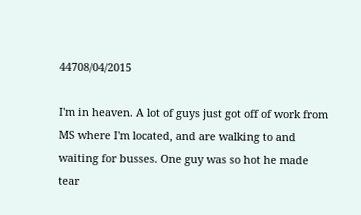44708/04/2015

I'm in heaven. A lot of guys just got off of work from MS where I'm located, and are walking to and waiting for busses. One guy was so hot he made tear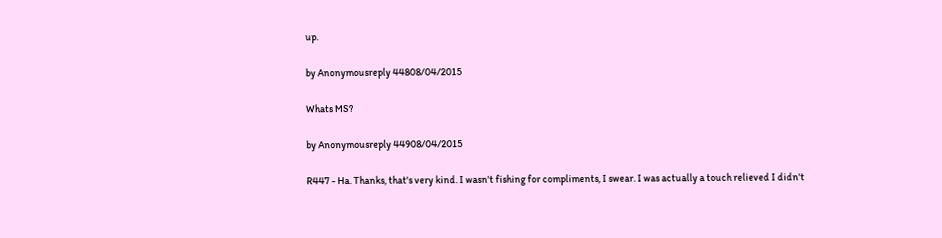up.

by Anonymousreply 44808/04/2015

Whats MS?

by Anonymousreply 44908/04/2015

R447 - Ha. Thanks, that's very kind. I wasn't fishing for compliments, I swear. I was actually a touch relieved I didn't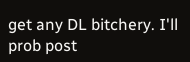get any DL bitchery. I'll prob post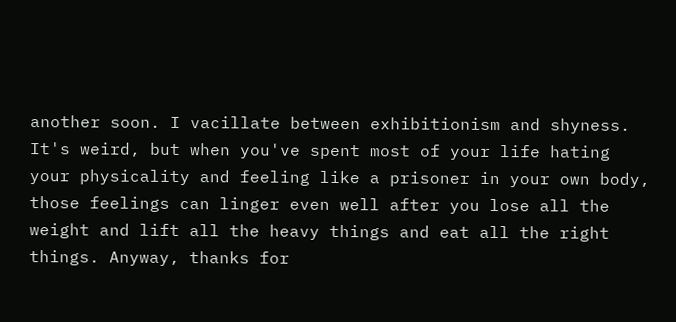another soon. I vacillate between exhibitionism and shyness. It's weird, but when you've spent most of your life hating your physicality and feeling like a prisoner in your own body, those feelings can linger even well after you lose all the weight and lift all the heavy things and eat all the right things. Anyway, thanks for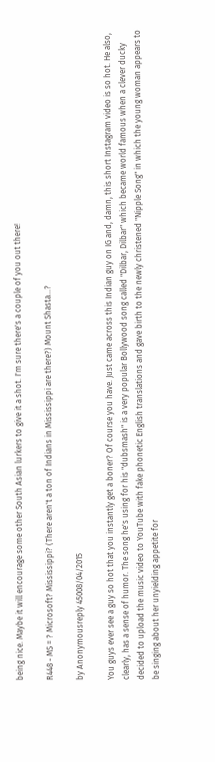being nice. Maybe it will encourage some other South Asian lurkers to give it a shot. I'm sure there's a couple of you out there!

R448 - MS = ? Microsoft? Mississippi? (There aren't a ton of Indians in Mississippi are there?) Mount Shasta...?

by Anonymousreply 45008/04/2015

You guys ever see a guy so hot that you instantly get a boner? Of course you have. Just came across this Indian guy on IG and, damn, this short Instagram video is so hot. He also, clearly, has a sense of humor. The song he's using for his "dubsmash" is a very popular Bollywood song called "Dilbar, Dilbar" which became world famous when a clever ducky decided to upload the music video to YouTube with fake phonetic English translations and gave birth to the newly christened "Nipple Song" in which the young woman appears to be singing about her unyielding appetite for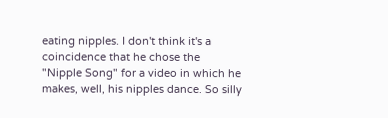eating nipples. I don't think it's a coincidence that he chose the "Nipple Song" for a video in which he makes, well, his nipples dance. So silly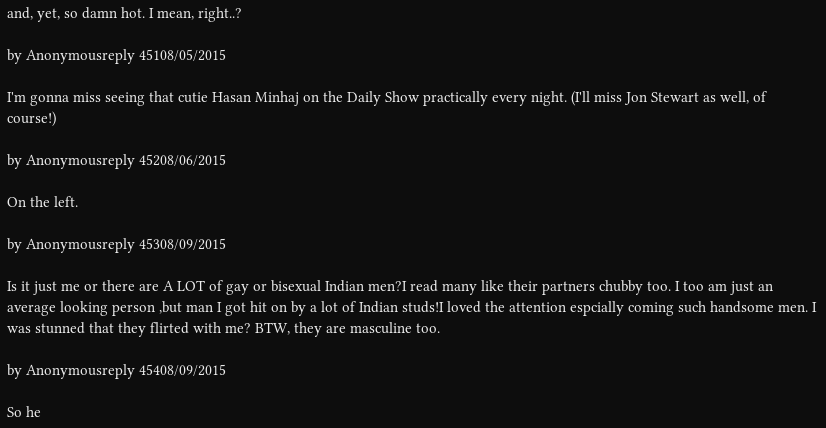and, yet, so damn hot. I mean, right..?

by Anonymousreply 45108/05/2015

I'm gonna miss seeing that cutie Hasan Minhaj on the Daily Show practically every night. (I'll miss Jon Stewart as well, of course!)

by Anonymousreply 45208/06/2015

On the left.

by Anonymousreply 45308/09/2015

Is it just me or there are A LOT of gay or bisexual Indian men?I read many like their partners chubby too. I too am just an average looking person ,but man I got hit on by a lot of Indian studs!I loved the attention espcially coming such handsome men. I was stunned that they flirted with me? BTW, they are masculine too.

by Anonymousreply 45408/09/2015

So he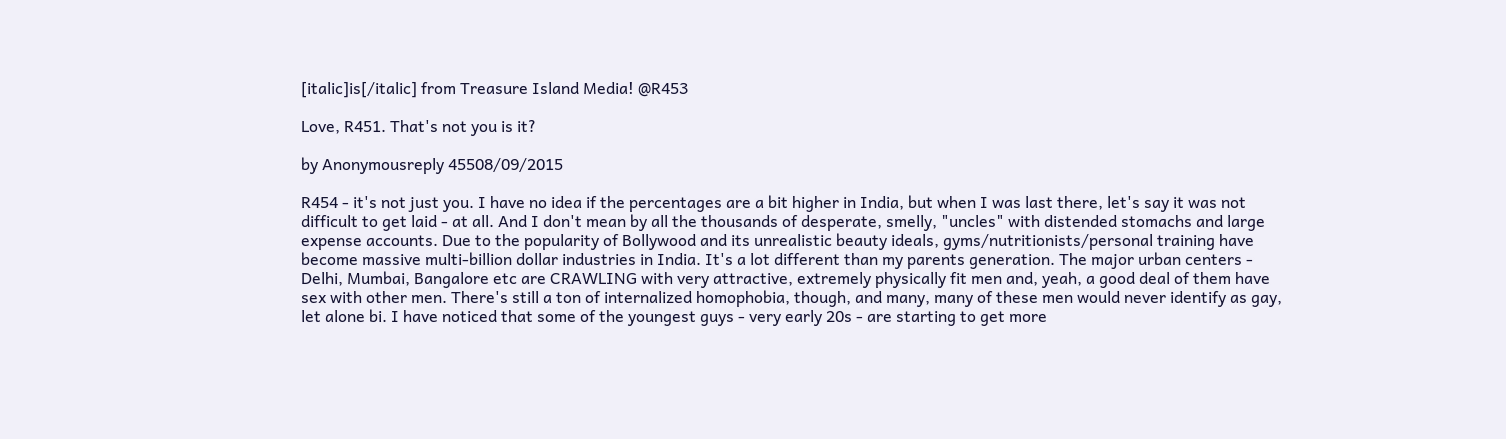[italic]is[/italic] from Treasure Island Media! @R453

Love, R451. That's not you is it?

by Anonymousreply 45508/09/2015

R454 - it's not just you. I have no idea if the percentages are a bit higher in India, but when I was last there, let's say it was not difficult to get laid - at all. And I don't mean by all the thousands of desperate, smelly, "uncles" with distended stomachs and large expense accounts. Due to the popularity of Bollywood and its unrealistic beauty ideals, gyms/nutritionists/personal training have become massive multi-billion dollar industries in India. It's a lot different than my parents generation. The major urban centers - Delhi, Mumbai, Bangalore etc are CRAWLING with very attractive, extremely physically fit men and, yeah, a good deal of them have sex with other men. There's still a ton of internalized homophobia, though, and many, many of these men would never identify as gay, let alone bi. I have noticed that some of the youngest guys - very early 20s - are starting to get more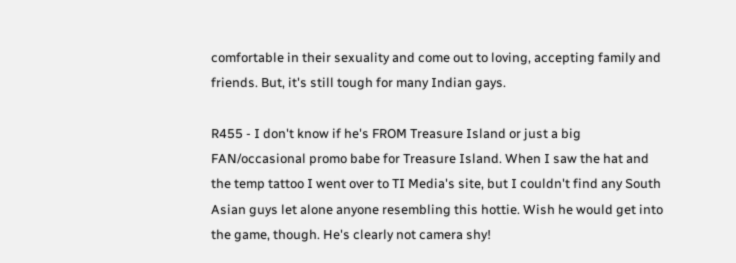comfortable in their sexuality and come out to loving, accepting family and friends. But, it's still tough for many Indian gays.

R455 - I don't know if he's FROM Treasure Island or just a big FAN/occasional promo babe for Treasure Island. When I saw the hat and the temp tattoo I went over to TI Media's site, but I couldn't find any South Asian guys let alone anyone resembling this hottie. Wish he would get into the game, though. He's clearly not camera shy!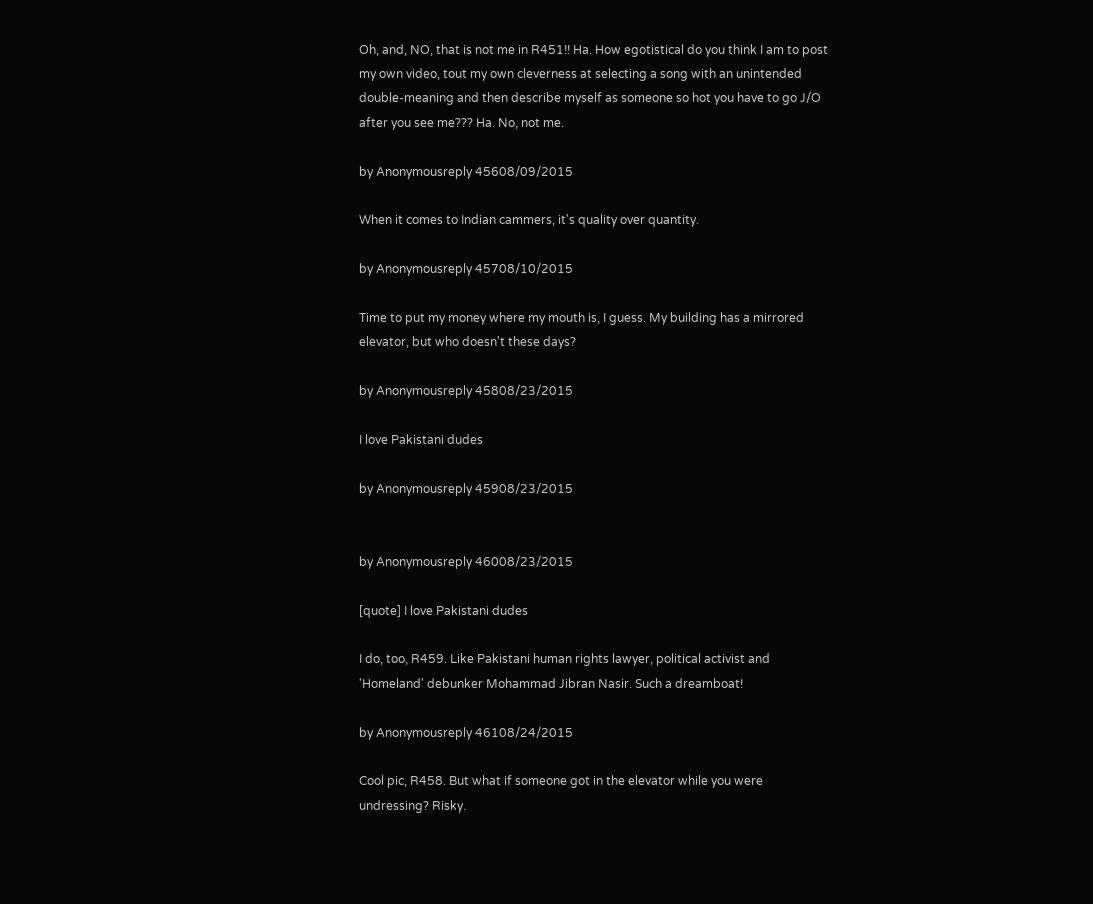Oh, and, NO, that is not me in R451!! Ha. How egotistical do you think I am to post my own video, tout my own cleverness at selecting a song with an unintended double-meaning and then describe myself as someone so hot you have to go J/O after you see me??? Ha. No, not me.

by Anonymousreply 45608/09/2015

When it comes to Indian cammers, it's quality over quantity.

by Anonymousreply 45708/10/2015

Time to put my money where my mouth is, I guess. My building has a mirrored elevator, but who doesn't these days?

by Anonymousreply 45808/23/2015

I love Pakistani dudes

by Anonymousreply 45908/23/2015


by Anonymousreply 46008/23/2015

[quote] I love Pakistani dudes

I do, too, R459. Like Pakistani human rights lawyer, political activist and 'Homeland' debunker Mohammad Jibran Nasir. Such a dreamboat!

by Anonymousreply 46108/24/2015

Cool pic, R458. But what if someone got in the elevator while you were undressing? Risky.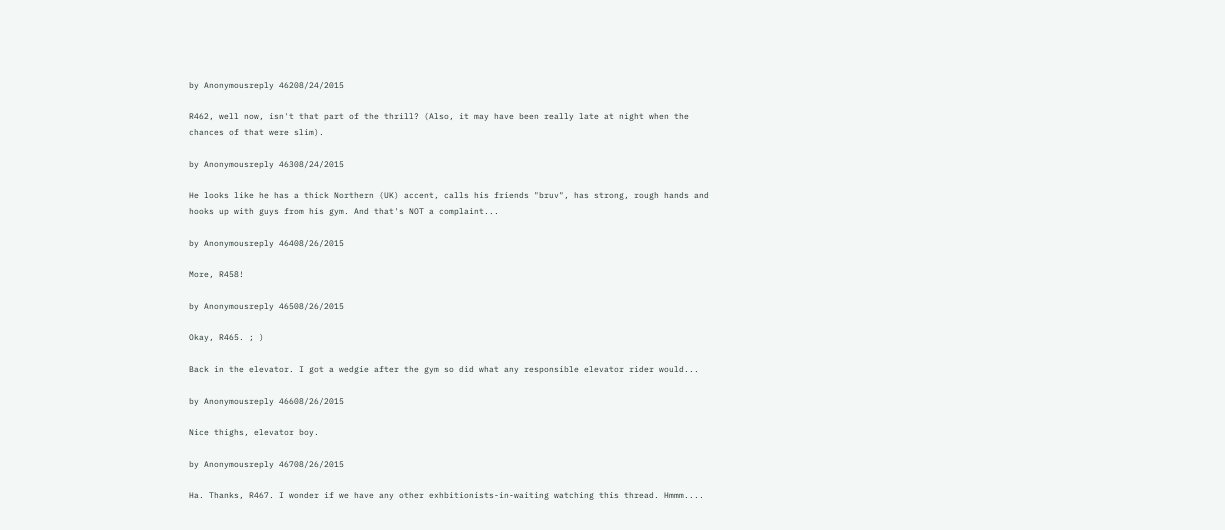by Anonymousreply 46208/24/2015

R462, well now, isn't that part of the thrill? (Also, it may have been really late at night when the chances of that were slim).

by Anonymousreply 46308/24/2015

He looks like he has a thick Northern (UK) accent, calls his friends "bruv", has strong, rough hands and hooks up with guys from his gym. And that's NOT a complaint...

by Anonymousreply 46408/26/2015

More, R458!

by Anonymousreply 46508/26/2015

Okay, R465. ; )

Back in the elevator. I got a wedgie after the gym so did what any responsible elevator rider would...

by Anonymousreply 46608/26/2015

Nice thighs, elevator boy.

by Anonymousreply 46708/26/2015

Ha. Thanks, R467. I wonder if we have any other exhbitionists-in-waiting watching this thread. Hmmm....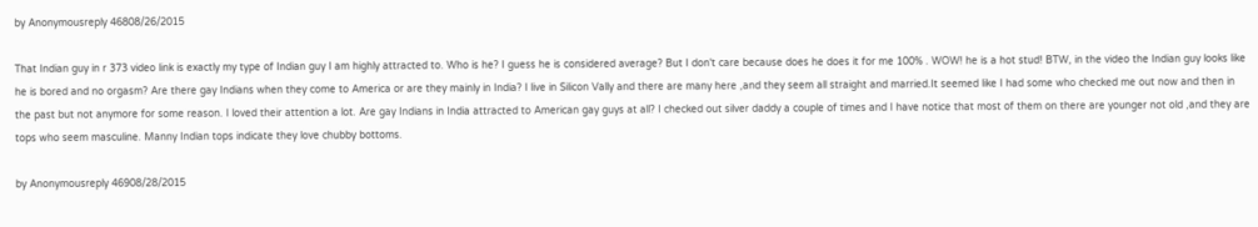by Anonymousreply 46808/26/2015

That Indian guy in r 373 video link is exactly my type of Indian guy I am highly attracted to. Who is he? I guess he is considered average? But I don't care because does he does it for me 100% . WOW! he is a hot stud! BTW, in the video the Indian guy looks like he is bored and no orgasm? Are there gay Indians when they come to America or are they mainly in India? I live in Silicon Vally and there are many here ,and they seem all straight and married.It seemed like I had some who checked me out now and then in the past but not anymore for some reason. I loved their attention a lot. Are gay Indians in India attracted to American gay guys at all? I checked out silver daddy a couple of times and I have notice that most of them on there are younger not old ,and they are tops who seem masculine. Manny Indian tops indicate they love chubby bottoms.

by Anonymousreply 46908/28/2015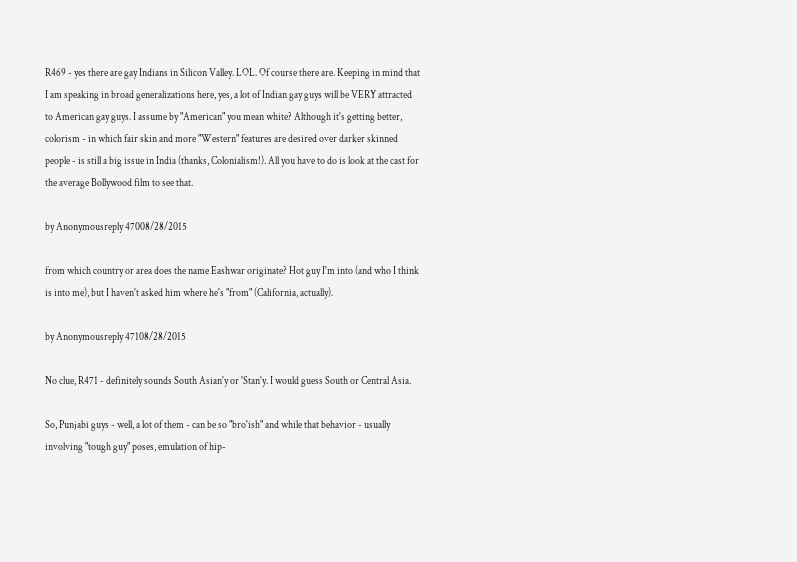R469 - yes there are gay Indians in Silicon Valley. LOL. Of course there are. Keeping in mind that I am speaking in broad generalizations here, yes, a lot of Indian gay guys will be VERY attracted to American gay guys. I assume by "American" you mean white? Although it's getting better, colorism - in which fair skin and more "Western" features are desired over darker skinned people - is still a big issue in India (thanks, Colonialism!). All you have to do is look at the cast for the average Bollywood film to see that.

by Anonymousreply 47008/28/2015

from which country or area does the name Eashwar originate? Hot guy I'm into (and who I think is into me), but I haven't asked him where he's "from" (California, actually).

by Anonymousreply 47108/28/2015

No clue, R471 - definitely sounds South Asian'y or 'Stan'y. I would guess South or Central Asia.

So, Punjabi guys - well, a lot of them - can be so "bro'ish" and while that behavior - usually involving "tough guy" poses, emulation of hip-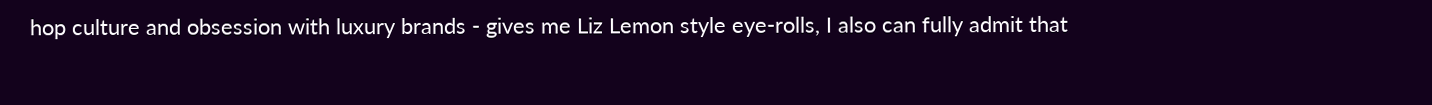hop culture and obsession with luxury brands - gives me Liz Lemon style eye-rolls, I also can fully admit that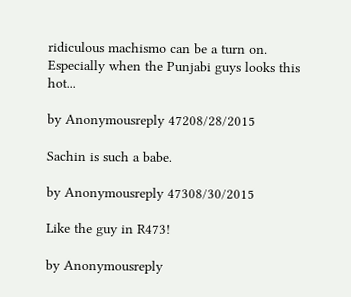ridiculous machismo can be a turn on. Especially when the Punjabi guys looks this hot...

by Anonymousreply 47208/28/2015

Sachin is such a babe.

by Anonymousreply 47308/30/2015

Like the guy in R473!

by Anonymousreply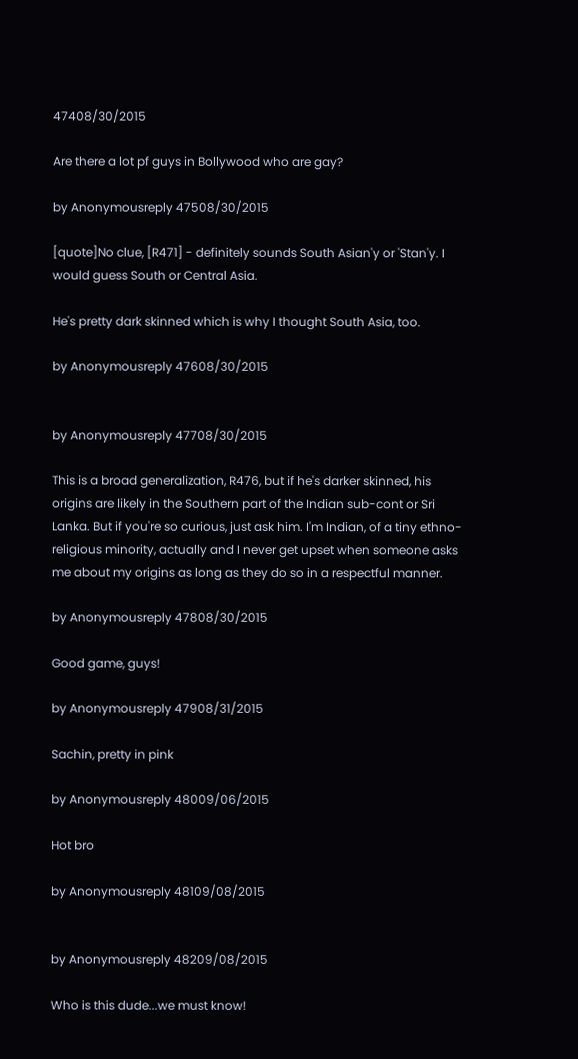47408/30/2015

Are there a lot pf guys in Bollywood who are gay?

by Anonymousreply 47508/30/2015

[quote]No clue, [R471] - definitely sounds South Asian'y or 'Stan'y. I would guess South or Central Asia.

He's pretty dark skinned which is why I thought South Asia, too.

by Anonymousreply 47608/30/2015


by Anonymousreply 47708/30/2015

This is a broad generalization, R476, but if he's darker skinned, his origins are likely in the Southern part of the Indian sub-cont or Sri Lanka. But if you're so curious, just ask him. I'm Indian, of a tiny ethno-religious minority, actually and I never get upset when someone asks me about my origins as long as they do so in a respectful manner.

by Anonymousreply 47808/30/2015

Good game, guys!

by Anonymousreply 47908/31/2015

Sachin, pretty in pink

by Anonymousreply 48009/06/2015

Hot bro

by Anonymousreply 48109/08/2015


by Anonymousreply 48209/08/2015

Who is this dude...we must know!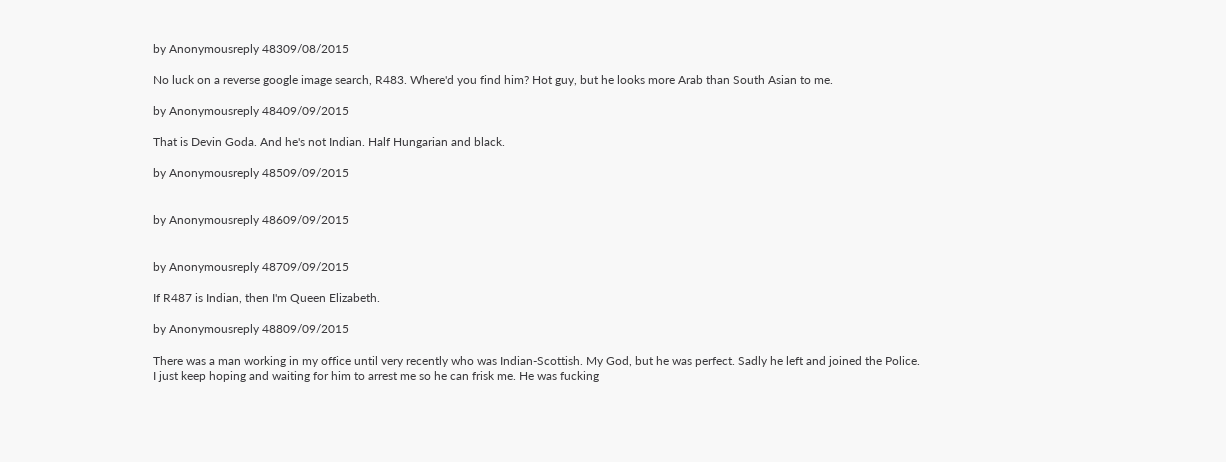by Anonymousreply 48309/08/2015

No luck on a reverse google image search, R483. Where'd you find him? Hot guy, but he looks more Arab than South Asian to me.

by Anonymousreply 48409/09/2015

That is Devin Goda. And he's not Indian. Half Hungarian and black.

by Anonymousreply 48509/09/2015


by Anonymousreply 48609/09/2015


by Anonymousreply 48709/09/2015

If R487 is Indian, then I'm Queen Elizabeth.

by Anonymousreply 48809/09/2015

There was a man working in my office until very recently who was Indian-Scottish. My God, but he was perfect. Sadly he left and joined the Police. I just keep hoping and waiting for him to arrest me so he can frisk me. He was fucking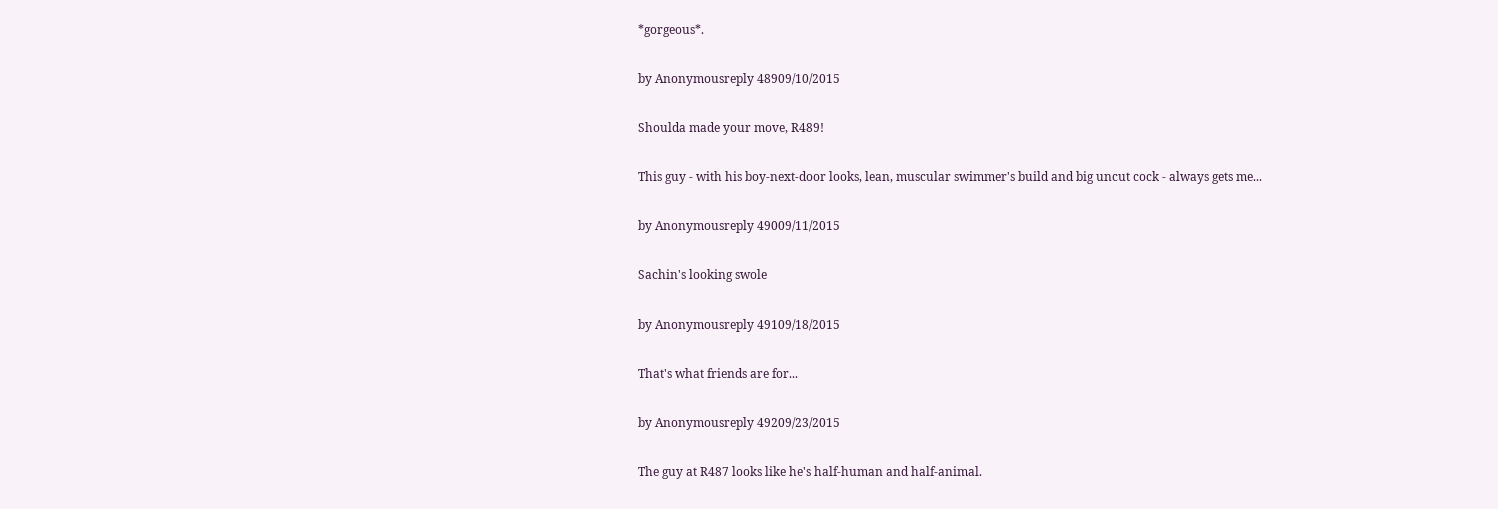*gorgeous*.

by Anonymousreply 48909/10/2015

Shoulda made your move, R489!

This guy - with his boy-next-door looks, lean, muscular swimmer's build and big uncut cock - always gets me...

by Anonymousreply 49009/11/2015

Sachin's looking swole

by Anonymousreply 49109/18/2015

That's what friends are for...

by Anonymousreply 49209/23/2015

The guy at R487 looks like he's half-human and half-animal.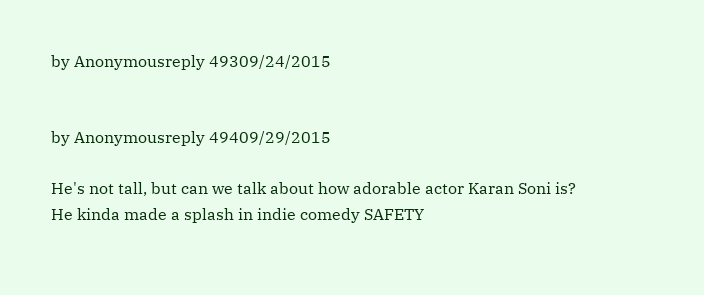by Anonymousreply 49309/24/2015


by Anonymousreply 49409/29/2015

He's not tall, but can we talk about how adorable actor Karan Soni is? He kinda made a splash in indie comedy SAFETY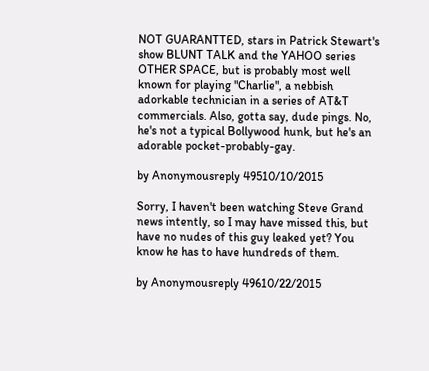NOT GUARANTTED, stars in Patrick Stewart's show BLUNT TALK and the YAHOO series OTHER SPACE, but is probably most well known for playing "Charlie", a nebbish adorkable technician in a series of AT&T commercials. Also, gotta say, dude pings. No, he's not a typical Bollywood hunk, but he's an adorable pocket-probably-gay.

by Anonymousreply 49510/10/2015

Sorry, I haven't been watching Steve Grand news intently, so I may have missed this, but have no nudes of this guy leaked yet? You know he has to have hundreds of them.

by Anonymousreply 49610/22/2015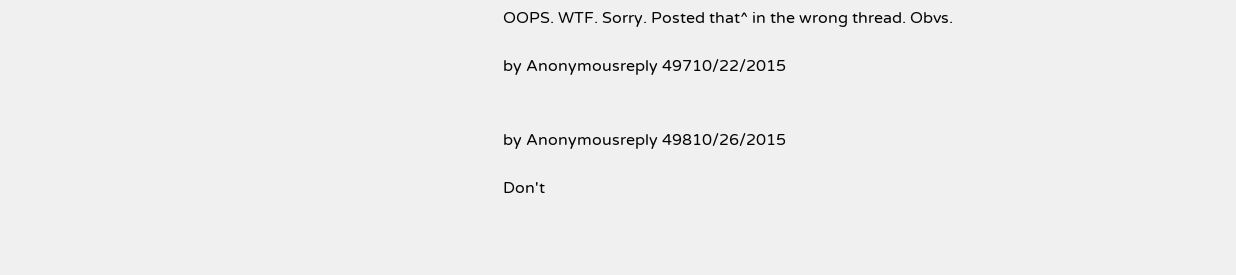OOPS. WTF. Sorry. Posted that^ in the wrong thread. Obvs.

by Anonymousreply 49710/22/2015


by Anonymousreply 49810/26/2015

Don't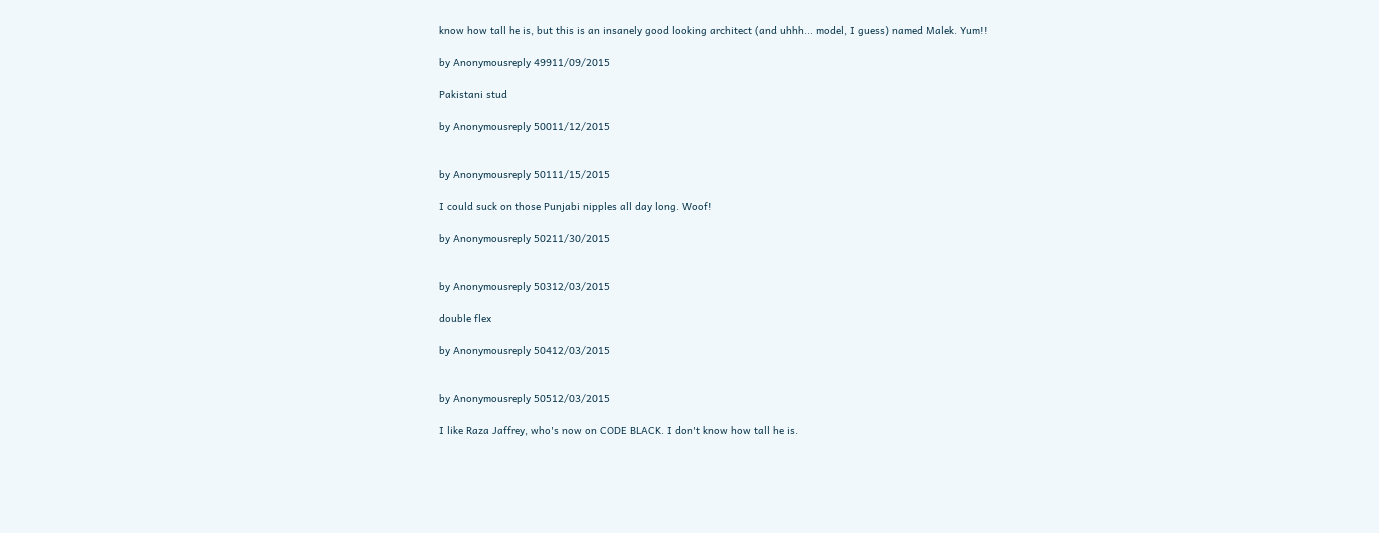know how tall he is, but this is an insanely good looking architect (and uhhh... model, I guess) named Malek. Yum!!

by Anonymousreply 49911/09/2015

Pakistani stud

by Anonymousreply 50011/12/2015


by Anonymousreply 50111/15/2015

I could suck on those Punjabi nipples all day long. Woof!

by Anonymousreply 50211/30/2015


by Anonymousreply 50312/03/2015

double flex

by Anonymousreply 50412/03/2015


by Anonymousreply 50512/03/2015

I like Raza Jaffrey, who's now on CODE BLACK. I don't know how tall he is.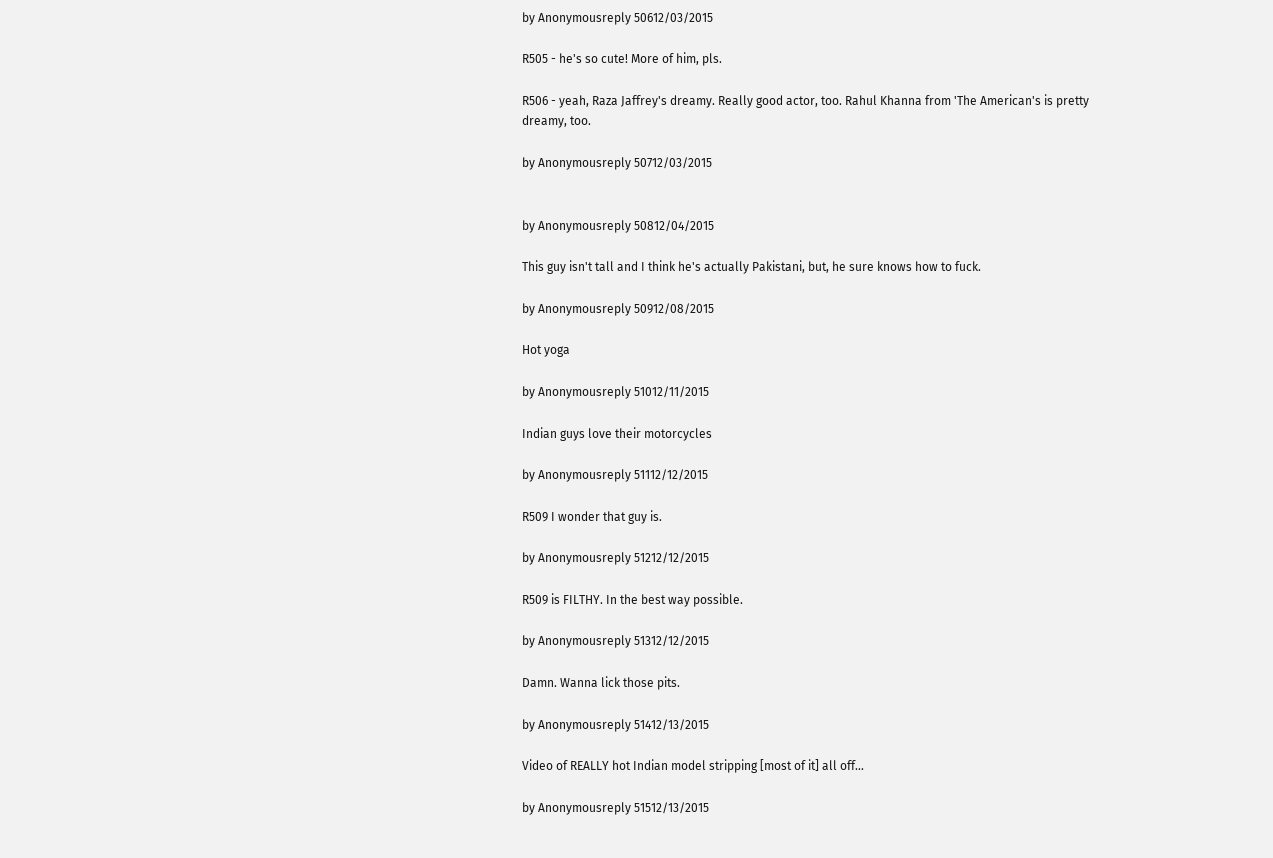by Anonymousreply 50612/03/2015

R505 - he's so cute! More of him, pls.

R506 - yeah, Raza Jaffrey's dreamy. Really good actor, too. Rahul Khanna from 'The American's is pretty dreamy, too.

by Anonymousreply 50712/03/2015


by Anonymousreply 50812/04/2015

This guy isn't tall and I think he's actually Pakistani, but, he sure knows how to fuck.

by Anonymousreply 50912/08/2015

Hot yoga

by Anonymousreply 51012/11/2015

Indian guys love their motorcycles

by Anonymousreply 51112/12/2015

R509 I wonder that guy is.

by Anonymousreply 51212/12/2015

R509 is FILTHY. In the best way possible.

by Anonymousreply 51312/12/2015

Damn. Wanna lick those pits.

by Anonymousreply 51412/13/2015

Video of REALLY hot Indian model stripping [most of it] all off...

by Anonymousreply 51512/13/2015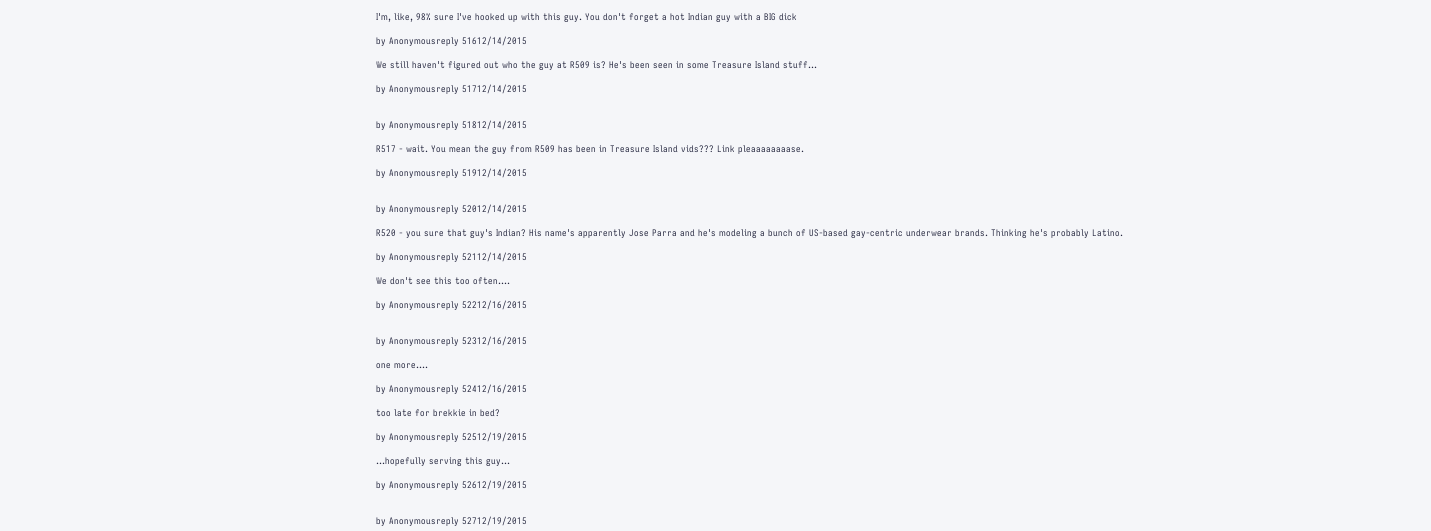I'm, like, 98% sure I've hooked up with this guy. You don't forget a hot Indian guy with a BIG dick

by Anonymousreply 51612/14/2015

We still haven't figured out who the guy at R509 is? He's been seen in some Treasure Island stuff...

by Anonymousreply 51712/14/2015


by Anonymousreply 51812/14/2015

R517 - wait. You mean the guy from R509 has been in Treasure Island vids??? Link pleaaaaaaaase.

by Anonymousreply 51912/14/2015


by Anonymousreply 52012/14/2015

R520 - you sure that guy's Indian? His name's apparently Jose Parra and he's modeling a bunch of US-based gay-centric underwear brands. Thinking he's probably Latino.

by Anonymousreply 52112/14/2015

We don't see this too often....

by Anonymousreply 52212/16/2015


by Anonymousreply 52312/16/2015

one more....

by Anonymousreply 52412/16/2015

too late for brekkie in bed?

by Anonymousreply 52512/19/2015

...hopefully serving this guy...

by Anonymousreply 52612/19/2015


by Anonymousreply 52712/19/2015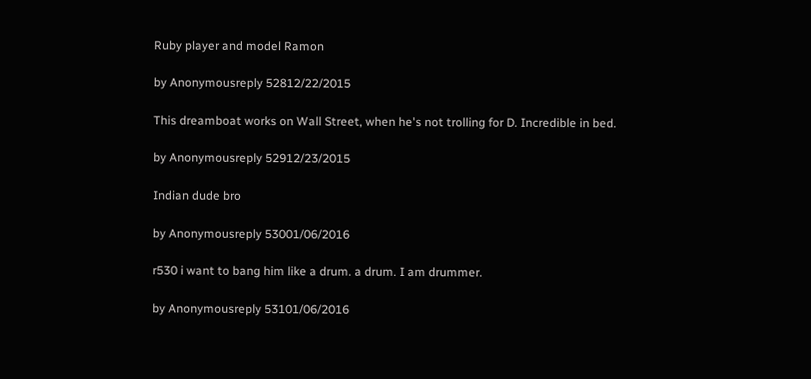Ruby player and model Ramon

by Anonymousreply 52812/22/2015

This dreamboat works on Wall Street, when he's not trolling for D. Incredible in bed.

by Anonymousreply 52912/23/2015

Indian dude bro

by Anonymousreply 53001/06/2016

r530 i want to bang him like a drum. a drum. I am drummer.

by Anonymousreply 53101/06/2016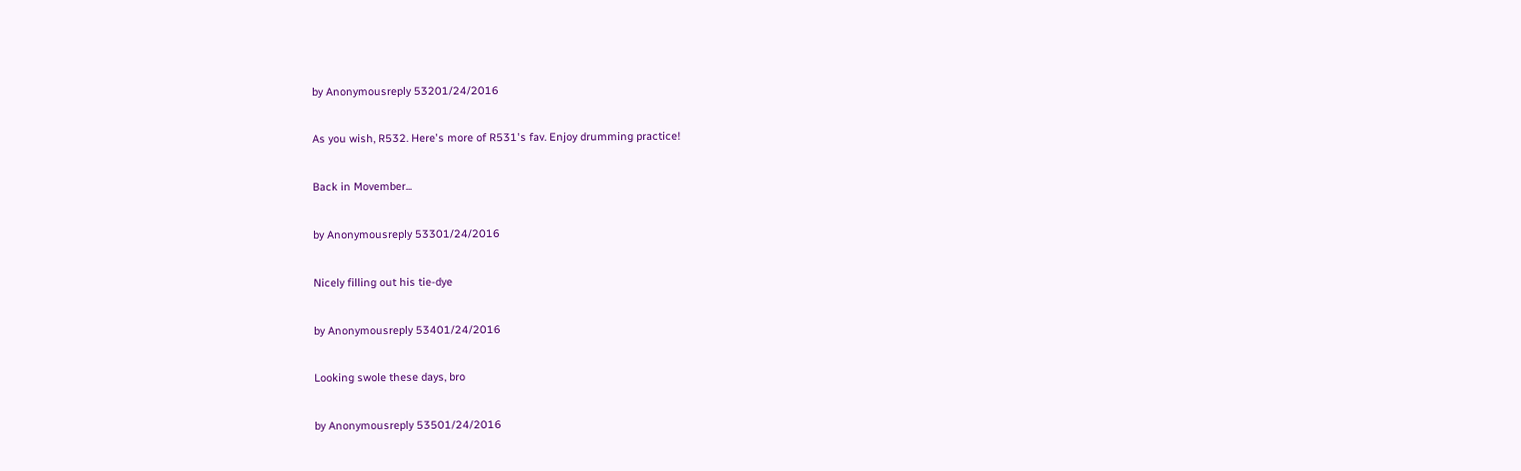by Anonymousreply 53201/24/2016

As you wish, R532. Here's more of R531's fav. Enjoy drumming practice!

Back in Movember...

by Anonymousreply 53301/24/2016

Nicely filling out his tie-dye

by Anonymousreply 53401/24/2016

Looking swole these days, bro

by Anonymousreply 53501/24/2016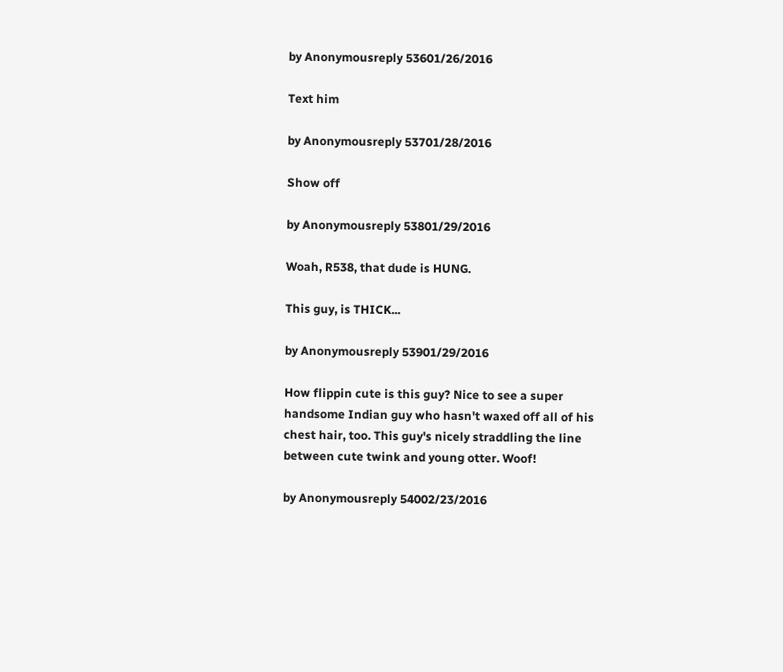by Anonymousreply 53601/26/2016

Text him

by Anonymousreply 53701/28/2016

Show off

by Anonymousreply 53801/29/2016

Woah, R538, that dude is HUNG.

This guy, is THICK...

by Anonymousreply 53901/29/2016

How flippin cute is this guy? Nice to see a super handsome Indian guy who hasn't waxed off all of his chest hair, too. This guy's nicely straddling the line between cute twink and young otter. Woof!

by Anonymousreply 54002/23/2016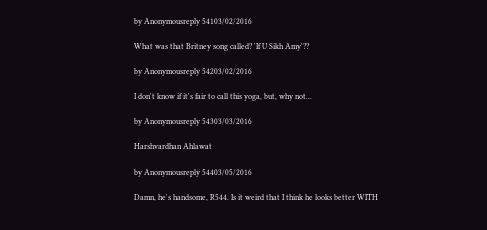by Anonymousreply 54103/02/2016

What was that Britney song called? 'If U Sikh Amy'??

by Anonymousreply 54203/02/2016

I don't know if it's fair to call this yoga, but, why not...

by Anonymousreply 54303/03/2016

Harshvardhan Ahlawat

by Anonymousreply 54403/05/2016

Damn, he's handsome, R544. Is it weird that I think he looks better WITH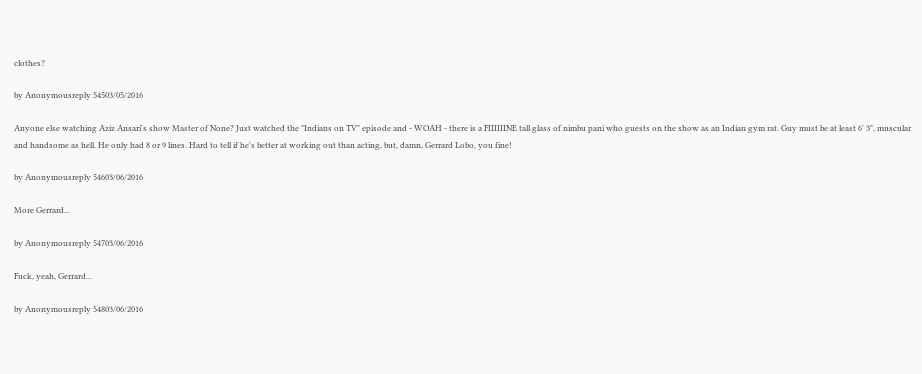clothes?

by Anonymousreply 54503/05/2016

Anyone else watching Aziz Ansari's show Master of None? Just watched the "Indians on TV" episode and - WOAH - there is a FIIIIIINE tall glass of nimbu pani who guests on the show as an Indian gym rat. Guy must be at least 6' 3", muscular and handsome as hell. He only had 8 or 9 lines. Hard to tell if he's better at working out than acting, but, damn, Gerrard Lobo, you fine!

by Anonymousreply 54603/06/2016

More Gerrard...

by Anonymousreply 54703/06/2016

Fuck, yeah, Gerrard...

by Anonymousreply 54803/06/2016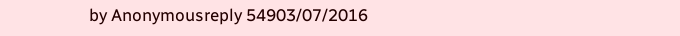by Anonymousreply 54903/07/2016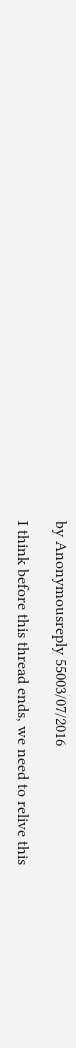by Anonymousreply 55003/07/2016

I think before this thread ends, we need to relive this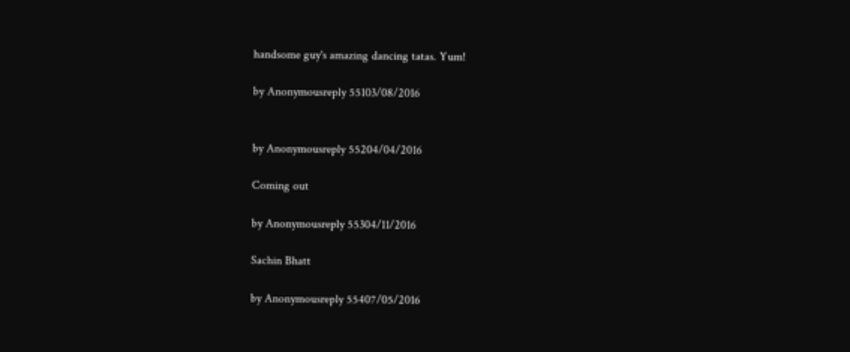handsome guy's amazing dancing tatas. Yum!

by Anonymousreply 55103/08/2016


by Anonymousreply 55204/04/2016

Coming out

by Anonymousreply 55304/11/2016

Sachin Bhatt

by Anonymousreply 55407/05/2016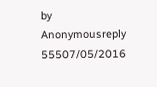by Anonymousreply 55507/05/2016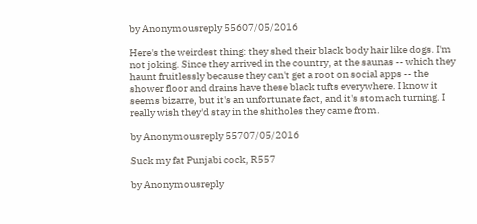by Anonymousreply 55607/05/2016

Here's the weirdest thing: they shed their black body hair like dogs. I'm not joking. Since they arrived in the country, at the saunas -- which they haunt fruitlessly because they can't get a root on social apps -- the shower floor and drains have these black tufts everywhere. I know it seems bizarre, but it's an unfortunate fact, and it's stomach turning. I really wish they'd stay in the shitholes they came from.

by Anonymousreply 55707/05/2016

Suck my fat Punjabi cock, R557

by Anonymousreply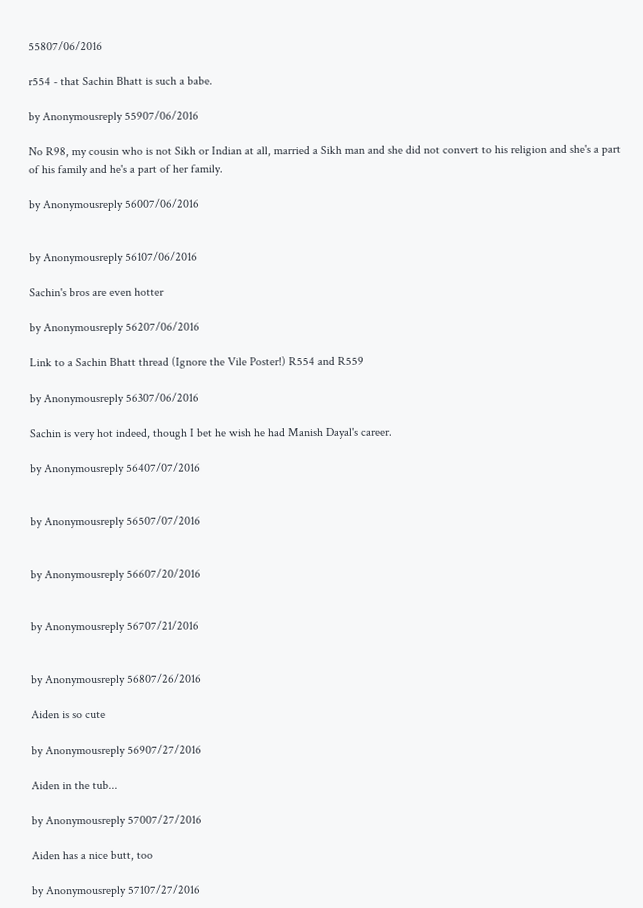55807/06/2016

r554 - that Sachin Bhatt is such a babe.

by Anonymousreply 55907/06/2016

No R98, my cousin who is not Sikh or Indian at all, married a Sikh man and she did not convert to his religion and she's a part of his family and he's a part of her family.

by Anonymousreply 56007/06/2016


by Anonymousreply 56107/06/2016

Sachin's bros are even hotter

by Anonymousreply 56207/06/2016

Link to a Sachin Bhatt thread (Ignore the Vile Poster!) R554 and R559

by Anonymousreply 56307/06/2016

Sachin is very hot indeed, though I bet he wish he had Manish Dayal's career.

by Anonymousreply 56407/07/2016


by Anonymousreply 56507/07/2016


by Anonymousreply 56607/20/2016


by Anonymousreply 56707/21/2016


by Anonymousreply 56807/26/2016

Aiden is so cute

by Anonymousreply 56907/27/2016

Aiden in the tub...

by Anonymousreply 57007/27/2016

Aiden has a nice butt, too

by Anonymousreply 57107/27/2016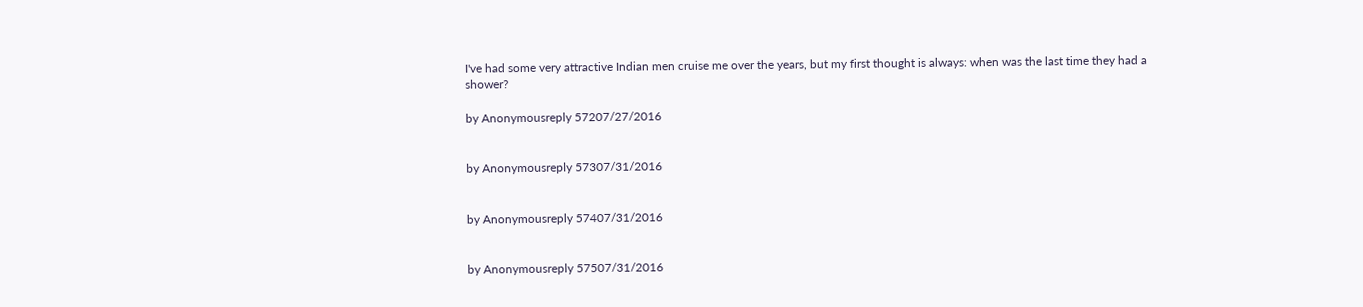I've had some very attractive Indian men cruise me over the years, but my first thought is always: when was the last time they had a shower?

by Anonymousreply 57207/27/2016


by Anonymousreply 57307/31/2016


by Anonymousreply 57407/31/2016


by Anonymousreply 57507/31/2016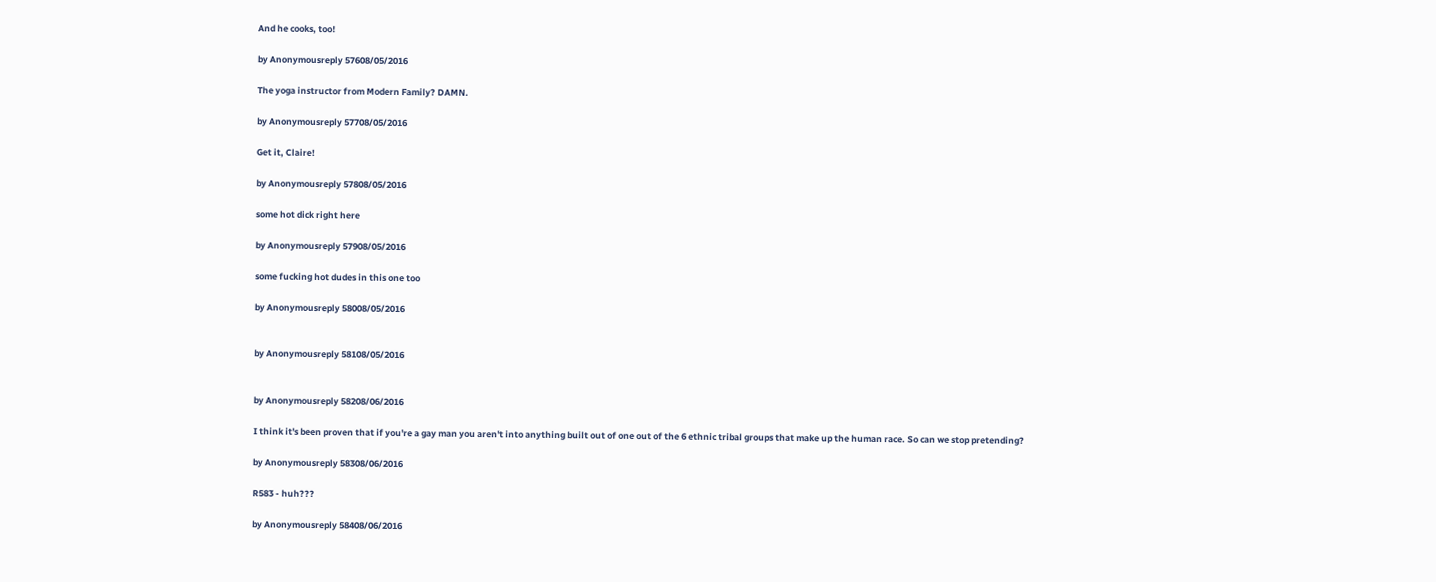And he cooks, too!

by Anonymousreply 57608/05/2016

The yoga instructor from Modern Family? DAMN.

by Anonymousreply 57708/05/2016

Get it, Claire!

by Anonymousreply 57808/05/2016

some hot dick right here

by Anonymousreply 57908/05/2016

some fucking hot dudes in this one too

by Anonymousreply 58008/05/2016


by Anonymousreply 58108/05/2016


by Anonymousreply 58208/06/2016

I think it's been proven that if you're a gay man you aren't into anything built out of one out of the 6 ethnic tribal groups that make up the human race. So can we stop pretending?

by Anonymousreply 58308/06/2016

R583 - huh???

by Anonymousreply 58408/06/2016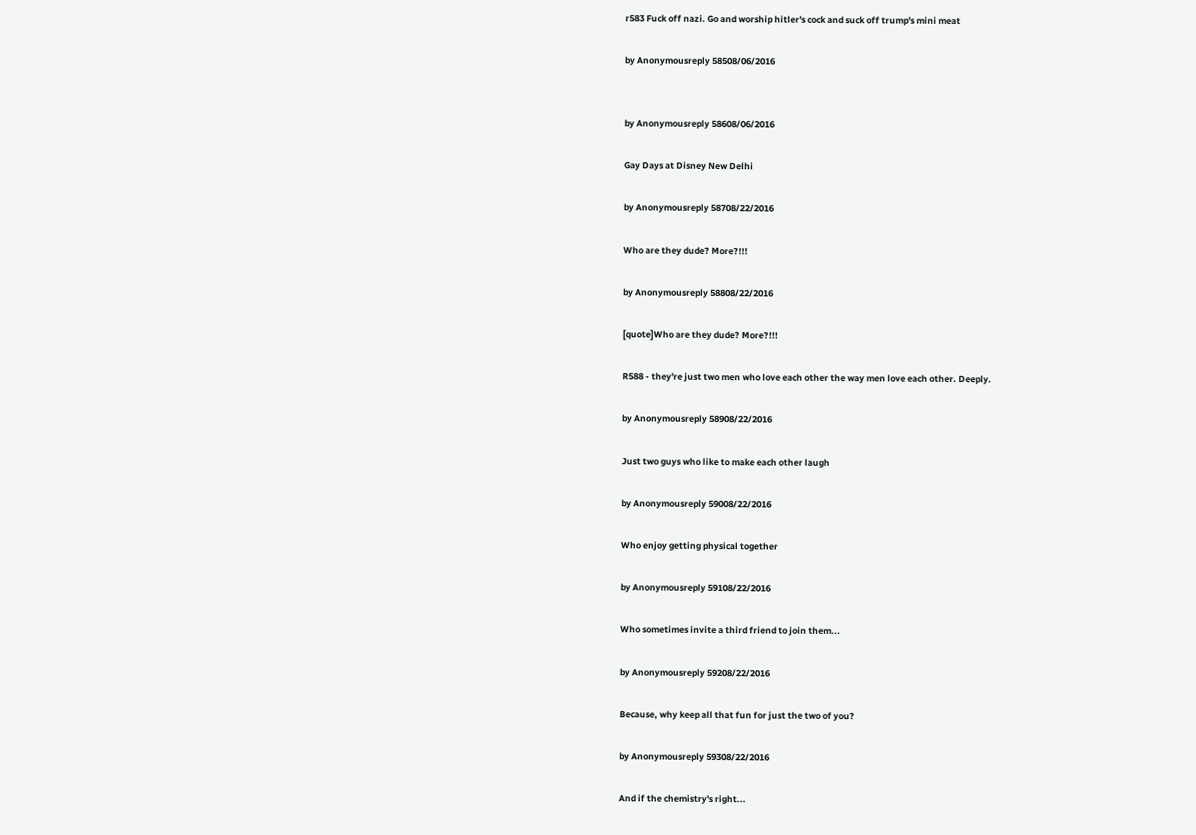r583 Fuck off nazi. Go and worship hitler's cock and suck off trump's mini meat

by Anonymousreply 58508/06/2016


by Anonymousreply 58608/06/2016

Gay Days at Disney New Delhi

by Anonymousreply 58708/22/2016

Who are they dude? More?!!!

by Anonymousreply 58808/22/2016

[quote]Who are they dude? More?!!!

R588 - they're just two men who love each other the way men love each other. Deeply.

by Anonymousreply 58908/22/2016

Just two guys who like to make each other laugh

by Anonymousreply 59008/22/2016

Who enjoy getting physical together

by Anonymousreply 59108/22/2016

Who sometimes invite a third friend to join them...

by Anonymousreply 59208/22/2016

Because, why keep all that fun for just the two of you?

by Anonymousreply 59308/22/2016

And if the chemistry's right...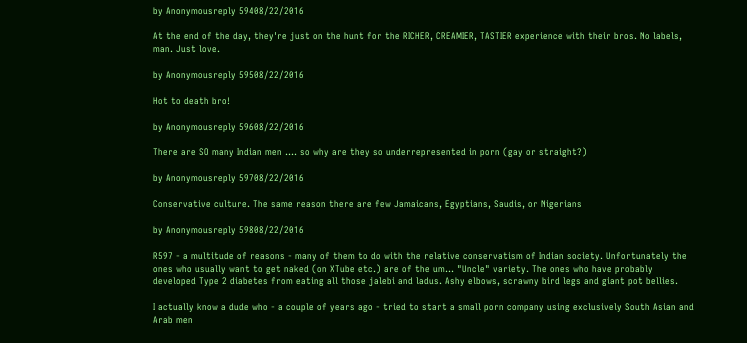by Anonymousreply 59408/22/2016

At the end of the day, they're just on the hunt for the RICHER, CREAMIER, TASTIER experience with their bros. No labels, man. Just love.

by Anonymousreply 59508/22/2016

Hot to death bro!

by Anonymousreply 59608/22/2016

There are SO many Indian men .... so why are they so underrepresented in porn (gay or straight?)

by Anonymousreply 59708/22/2016

Conservative culture. The same reason there are few Jamaicans, Egyptians, Saudis, or Nigerians

by Anonymousreply 59808/22/2016

R597 - a multitude of reasons - many of them to do with the relative conservatism of Indian society. Unfortunately the ones who usually want to get naked (on XTube etc.) are of the um... "Uncle" variety. The ones who have probably developed Type 2 diabetes from eating all those jalebi and ladus. Ashy elbows, scrawny bird legs and giant pot bellies.

I actually know a dude who - a couple of years ago - tried to start a small porn company using exclusively South Asian and Arab men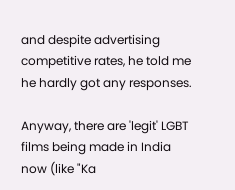and despite advertising competitive rates, he told me he hardly got any responses.

Anyway, there are 'legit' LGBT films being made in India now (like "Ka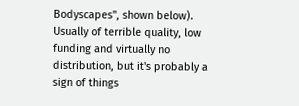Bodyscapes", shown below). Usually of terrible quality, low funding and virtually no distribution, but it's probably a sign of things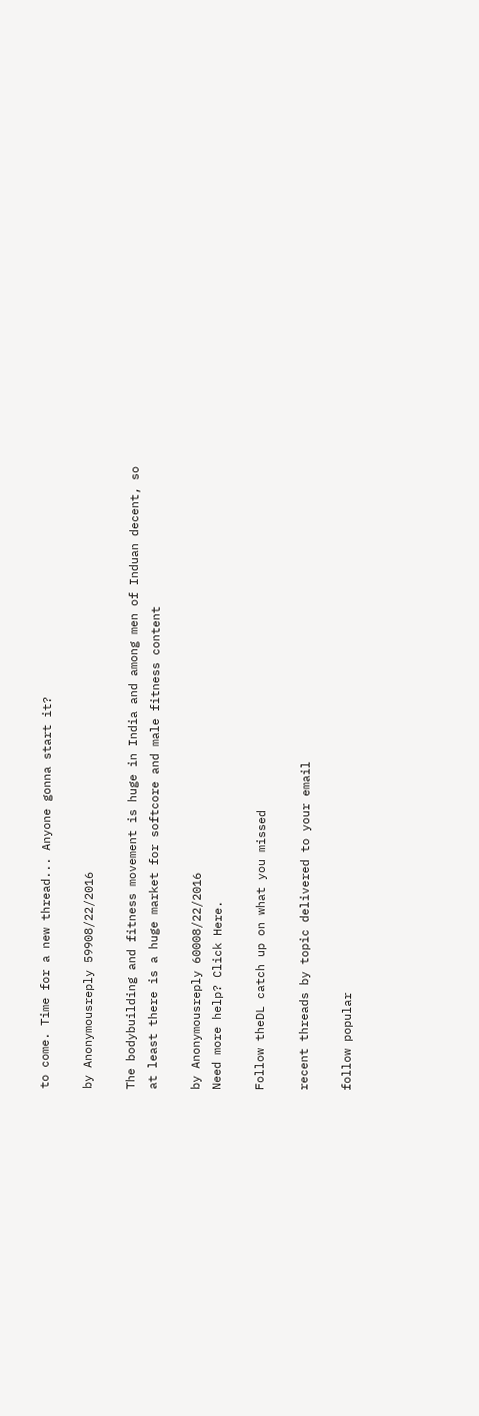to come. Time for a new thread... Anyone gonna start it?

by Anonymousreply 59908/22/2016

The bodybuilding and fitness movement is huge in India and among men of Induan decent, so at least there is a huge market for softcore and male fitness content

by Anonymousreply 60008/22/2016
Need more help? Click Here.

Follow theDL catch up on what you missed

recent threads by topic delivered to your email

follow popular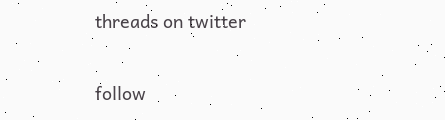threads on twitter

follow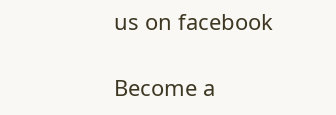us on facebook

Become a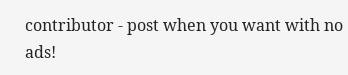contributor - post when you want with no ads!